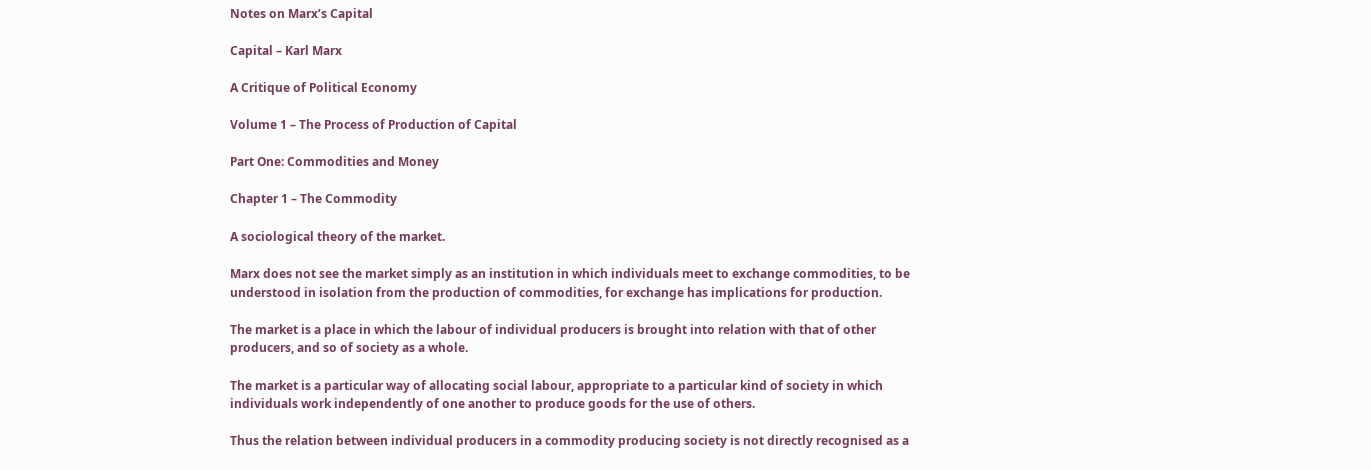Notes on Marx’s Capital

Capital – Karl Marx

A Critique of Political Economy

Volume 1 – The Process of Production of Capital

Part One: Commodities and Money

Chapter 1 – The Commodity

A sociological theory of the market.

Marx does not see the market simply as an institution in which individuals meet to exchange commodities, to be understood in isolation from the production of commodities, for exchange has implications for production.

The market is a place in which the labour of individual producers is brought into relation with that of other producers, and so of society as a whole.

The market is a particular way of allocating social labour, appropriate to a particular kind of society in which individuals work independently of one another to produce goods for the use of others.

Thus the relation between individual producers in a commodity producing society is not directly recognised as a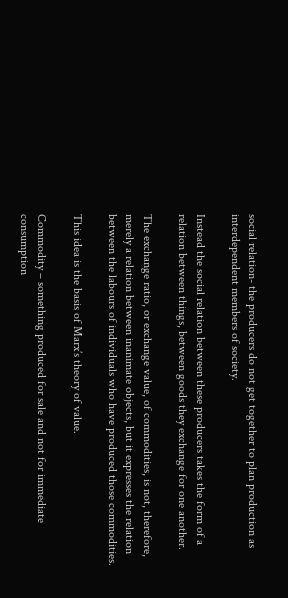social relation- the producers do not get together to plan production as interdependent members of society.

Instead the social relation between these producers takes the form of a relation between things, between goods they exchange for one another.

The exchange ratio, or exchange value, of commodities, is not, therefore, merely a relation between inanimate objects, but it expresses the relation between the labours of individuals who have produced those commodities.

This idea is the basis of Marx’s theory of value.

Commodity – something produced for sale and not for immediate consumption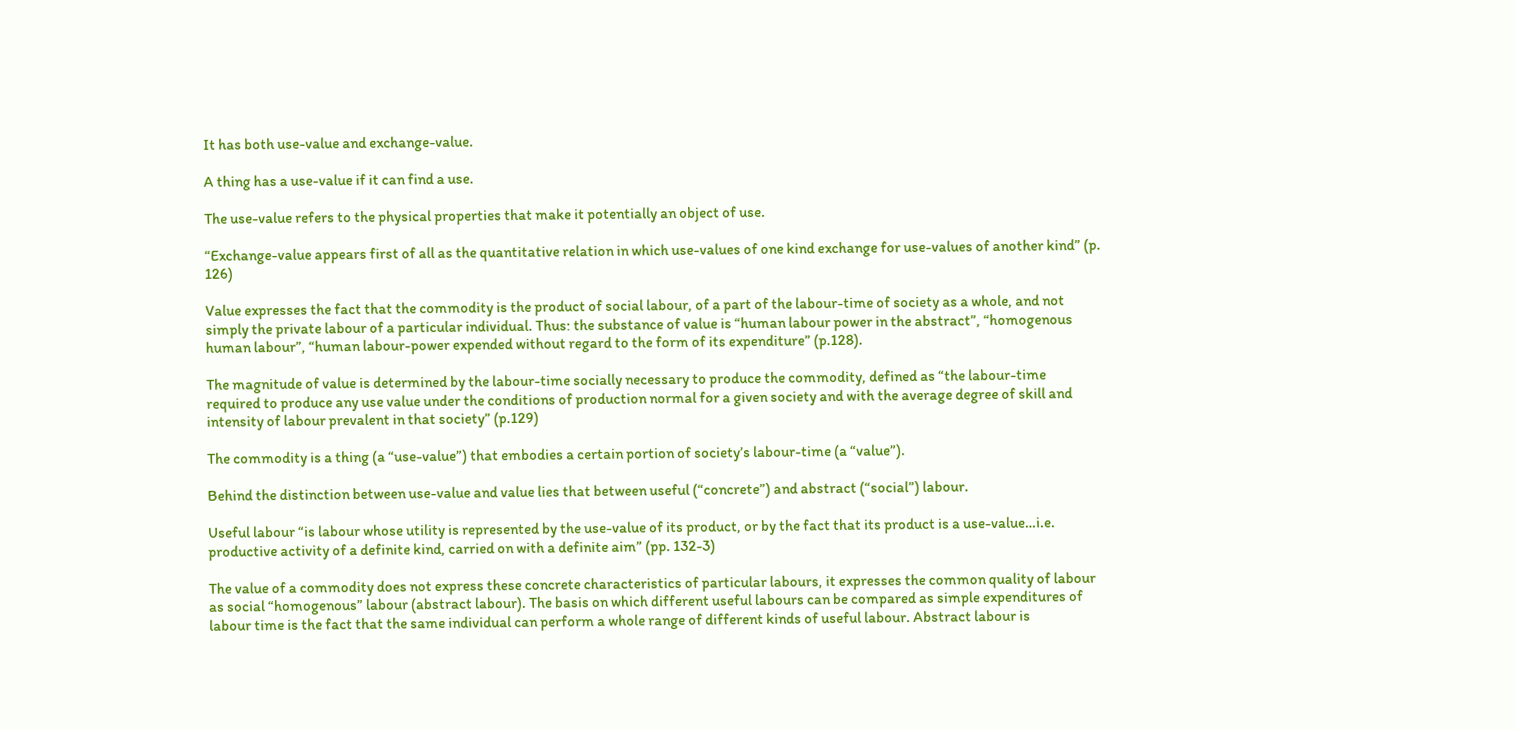It has both use-value and exchange-value.

A thing has a use-value if it can find a use.

The use-value refers to the physical properties that make it potentially an object of use.

“Exchange-value appears first of all as the quantitative relation in which use-values of one kind exchange for use-values of another kind” (p. 126)

Value expresses the fact that the commodity is the product of social labour, of a part of the labour-time of society as a whole, and not simply the private labour of a particular individual. Thus: the substance of value is “human labour power in the abstract”, “homogenous human labour”, “human labour-power expended without regard to the form of its expenditure” (p.128).

The magnitude of value is determined by the labour-time socially necessary to produce the commodity, defined as “the labour-time required to produce any use value under the conditions of production normal for a given society and with the average degree of skill and intensity of labour prevalent in that society” (p.129)

The commodity is a thing (a “use-value”) that embodies a certain portion of society’s labour-time (a “value”).

Behind the distinction between use-value and value lies that between useful (“concrete”) and abstract (“social”) labour.

Useful labour “is labour whose utility is represented by the use-value of its product, or by the fact that its product is a use-value…i.e. productive activity of a definite kind, carried on with a definite aim” (pp. 132-3)

The value of a commodity does not express these concrete characteristics of particular labours, it expresses the common quality of labour as social “homogenous” labour (abstract labour). The basis on which different useful labours can be compared as simple expenditures of labour time is the fact that the same individual can perform a whole range of different kinds of useful labour. Abstract labour is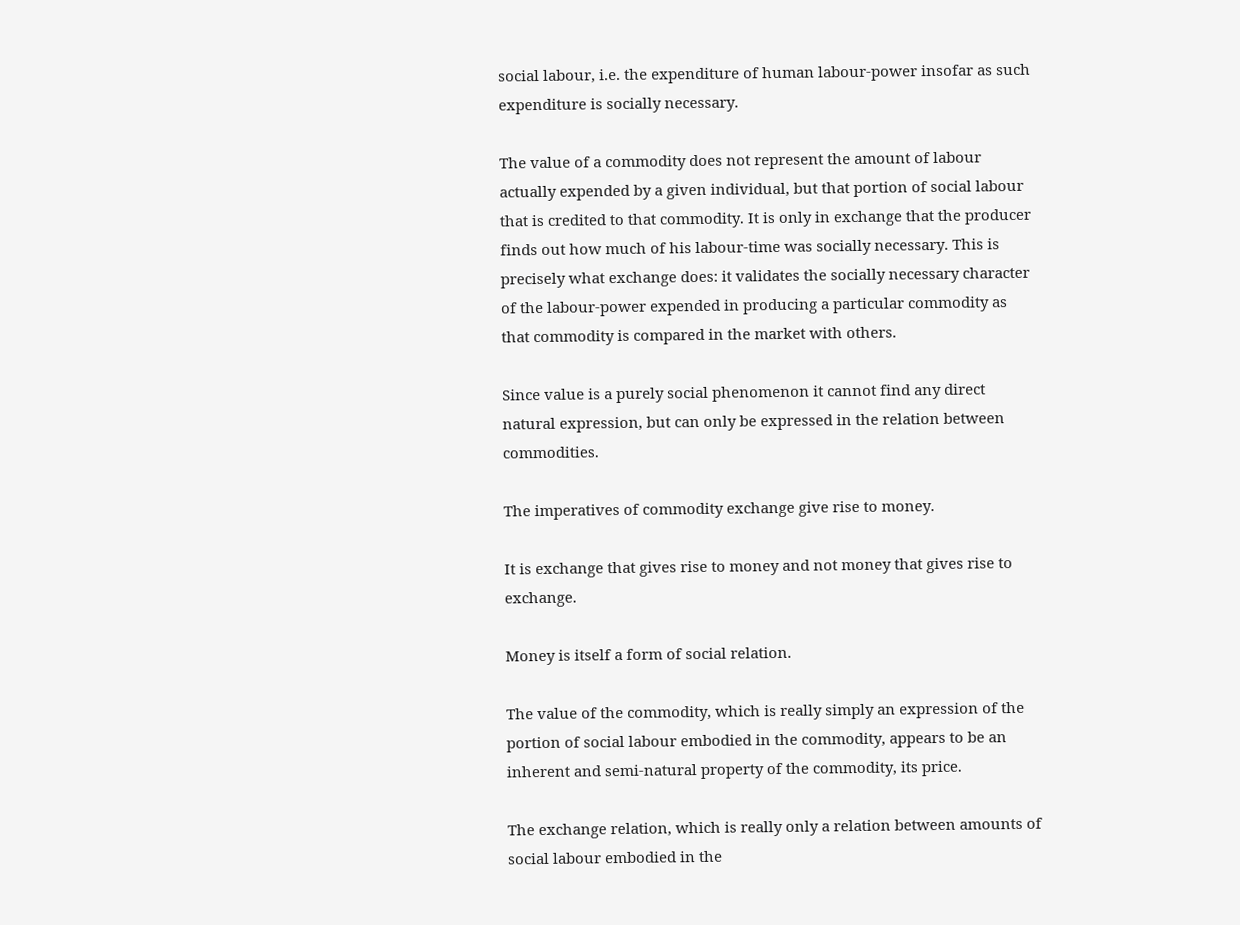social labour, i.e. the expenditure of human labour-power insofar as such expenditure is socially necessary.

The value of a commodity does not represent the amount of labour actually expended by a given individual, but that portion of social labour that is credited to that commodity. It is only in exchange that the producer finds out how much of his labour-time was socially necessary. This is precisely what exchange does: it validates the socially necessary character of the labour-power expended in producing a particular commodity as that commodity is compared in the market with others.

Since value is a purely social phenomenon it cannot find any direct natural expression, but can only be expressed in the relation between commodities.

The imperatives of commodity exchange give rise to money.

It is exchange that gives rise to money and not money that gives rise to exchange.

Money is itself a form of social relation.

The value of the commodity, which is really simply an expression of the portion of social labour embodied in the commodity, appears to be an inherent and semi-natural property of the commodity, its price.

The exchange relation, which is really only a relation between amounts of social labour embodied in the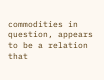commodities in question, appears to be a relation that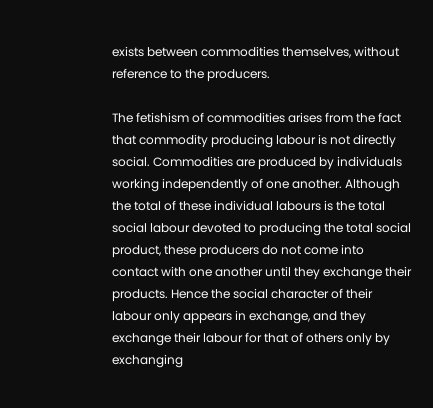exists between commodities themselves, without reference to the producers.

The fetishism of commodities arises from the fact that commodity producing labour is not directly social. Commodities are produced by individuals working independently of one another. Although the total of these individual labours is the total social labour devoted to producing the total social product, these producers do not come into contact with one another until they exchange their products. Hence the social character of their labour only appears in exchange, and they exchange their labour for that of others only by exchanging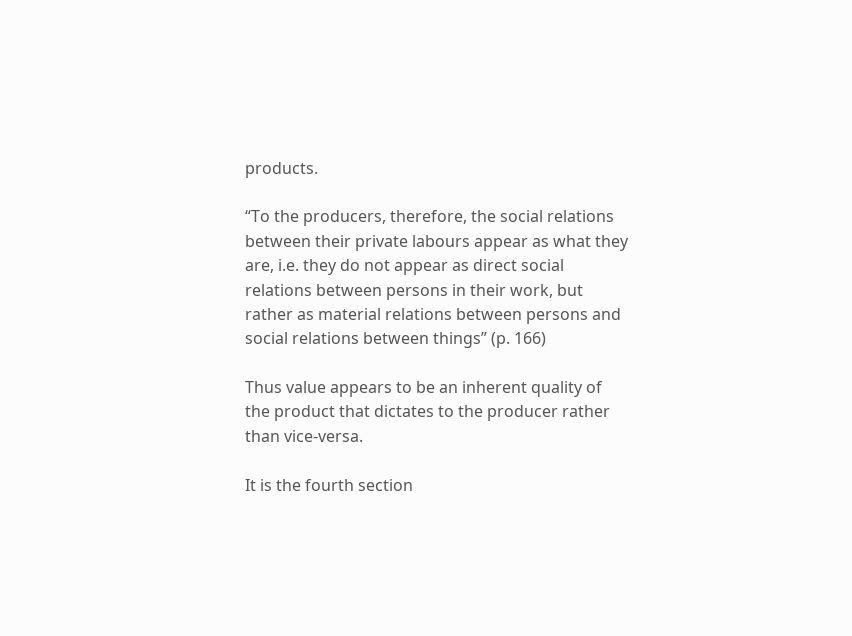products.

“To the producers, therefore, the social relations between their private labours appear as what they are, i.e. they do not appear as direct social relations between persons in their work, but rather as material relations between persons and social relations between things” (p. 166)

Thus value appears to be an inherent quality of the product that dictates to the producer rather than vice-versa.

It is the fourth section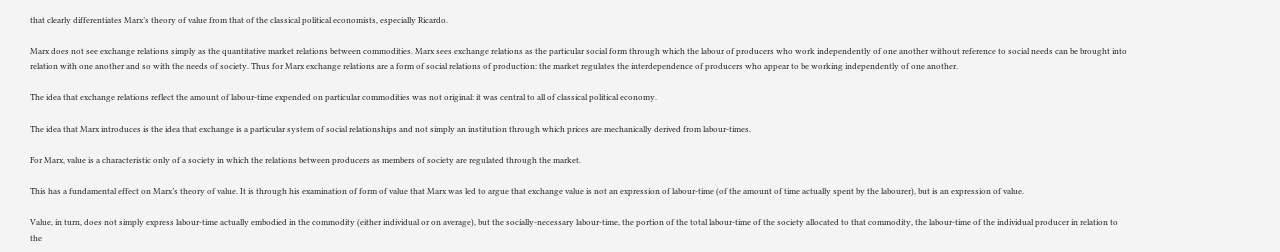that clearly differentiates Marx’s theory of value from that of the classical political economists, especially Ricardo.

Marx does not see exchange relations simply as the quantitative market relations between commodities. Marx sees exchange relations as the particular social form through which the labour of producers who work independently of one another without reference to social needs can be brought into relation with one another and so with the needs of society. Thus for Marx exchange relations are a form of social relations of production: the market regulates the interdependence of producers who appear to be working independently of one another.

The idea that exchange relations reflect the amount of labour-time expended on particular commodities was not original: it was central to all of classical political economy.

The idea that Marx introduces is the idea that exchange is a particular system of social relationships and not simply an institution through which prices are mechanically derived from labour-times.

For Marx, value is a characteristic only of a society in which the relations between producers as members of society are regulated through the market.

This has a fundamental effect on Marx’s theory of value. It is through his examination of form of value that Marx was led to argue that exchange value is not an expression of labour-time (of the amount of time actually spent by the labourer), but is an expression of value.

Value, in turn, does not simply express labour-time actually embodied in the commodity (either individual or on average), but the socially-necessary labour-time, the portion of the total labour-time of the society allocated to that commodity, the labour-time of the individual producer in relation to the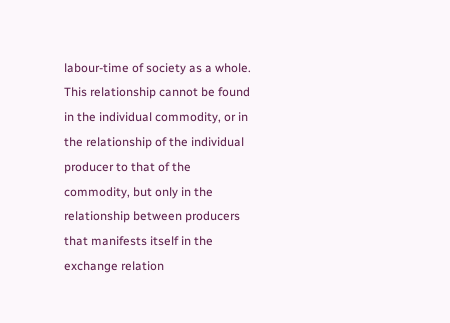labour-time of society as a whole. This relationship cannot be found in the individual commodity, or in the relationship of the individual producer to that of the commodity, but only in the relationship between producers that manifests itself in the exchange relation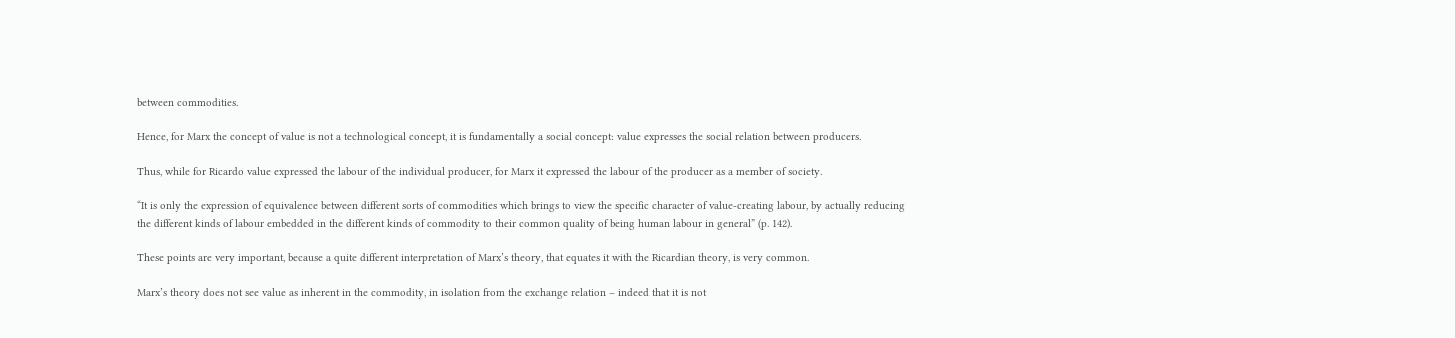between commodities.

Hence, for Marx the concept of value is not a technological concept, it is fundamentally a social concept: value expresses the social relation between producers.

Thus, while for Ricardo value expressed the labour of the individual producer, for Marx it expressed the labour of the producer as a member of society.

“It is only the expression of equivalence between different sorts of commodities which brings to view the specific character of value-creating labour, by actually reducing the different kinds of labour embedded in the different kinds of commodity to their common quality of being human labour in general” (p. 142).

These points are very important, because a quite different interpretation of Marx’s theory, that equates it with the Ricardian theory, is very common.

Marx’s theory does not see value as inherent in the commodity, in isolation from the exchange relation – indeed that it is not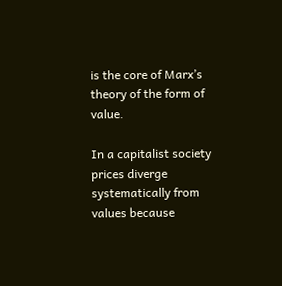is the core of Marx’s theory of the form of value.

In a capitalist society prices diverge systematically from values because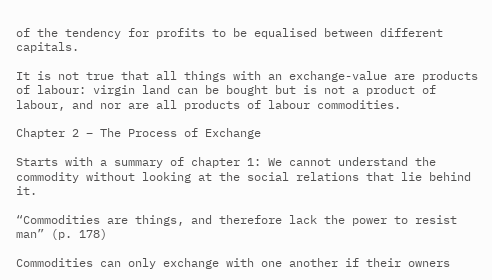of the tendency for profits to be equalised between different capitals.

It is not true that all things with an exchange-value are products of labour: virgin land can be bought but is not a product of labour, and nor are all products of labour commodities.

Chapter 2 – The Process of Exchange

Starts with a summary of chapter 1: We cannot understand the commodity without looking at the social relations that lie behind it.

“Commodities are things, and therefore lack the power to resist man” (p. 178)

Commodities can only exchange with one another if their owners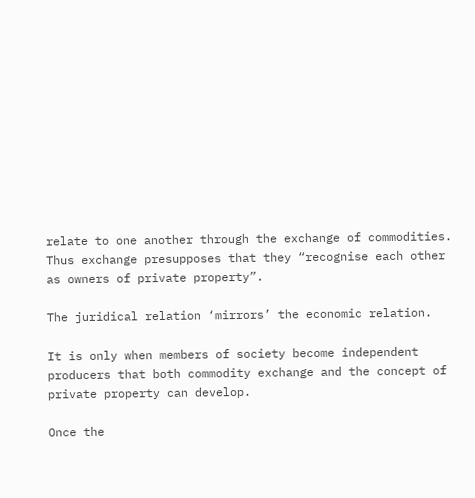relate to one another through the exchange of commodities. Thus exchange presupposes that they “recognise each other as owners of private property”.

The juridical relation ‘mirrors’ the economic relation.

It is only when members of society become independent producers that both commodity exchange and the concept of private property can develop.

Once the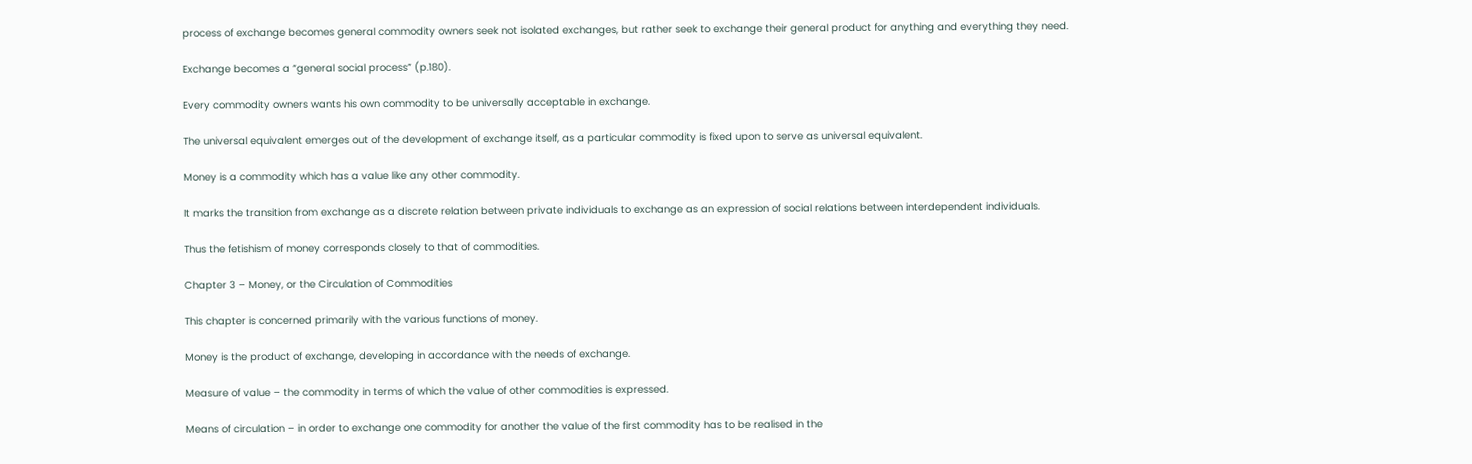process of exchange becomes general commodity owners seek not isolated exchanges, but rather seek to exchange their general product for anything and everything they need.

Exchange becomes a “general social process” (p.180).

Every commodity owners wants his own commodity to be universally acceptable in exchange.

The universal equivalent emerges out of the development of exchange itself, as a particular commodity is fixed upon to serve as universal equivalent.

Money is a commodity which has a value like any other commodity.

It marks the transition from exchange as a discrete relation between private individuals to exchange as an expression of social relations between interdependent individuals.

Thus the fetishism of money corresponds closely to that of commodities.

Chapter 3 – Money, or the Circulation of Commodities

This chapter is concerned primarily with the various functions of money.

Money is the product of exchange, developing in accordance with the needs of exchange.

Measure of value – the commodity in terms of which the value of other commodities is expressed.

Means of circulation – in order to exchange one commodity for another the value of the first commodity has to be realised in the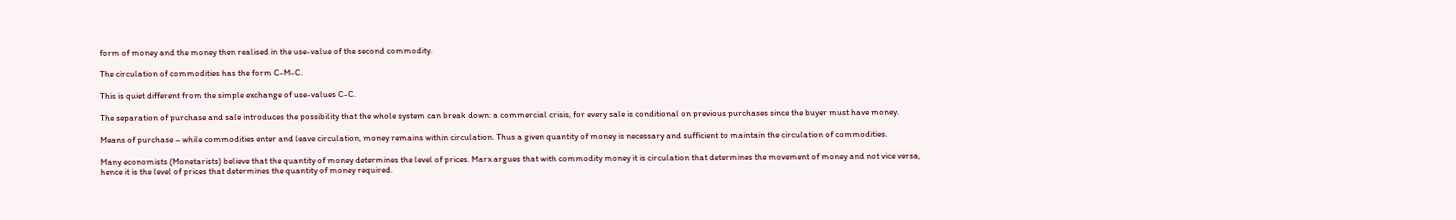form of money and the money then realised in the use-value of the second commodity.

The circulation of commodities has the form C-M-C.

This is quiet different from the simple exchange of use-values C-C.

The separation of purchase and sale introduces the possibility that the whole system can break down: a commercial crisis, for every sale is conditional on previous purchases since the buyer must have money.

Means of purchase – while commodities enter and leave circulation, money remains within circulation. Thus a given quantity of money is necessary and sufficient to maintain the circulation of commodities.

Many economists (Monetarists) believe that the quantity of money determines the level of prices. Marx argues that with commodity money it is circulation that determines the movement of money and not vice versa, hence it is the level of prices that determines the quantity of money required.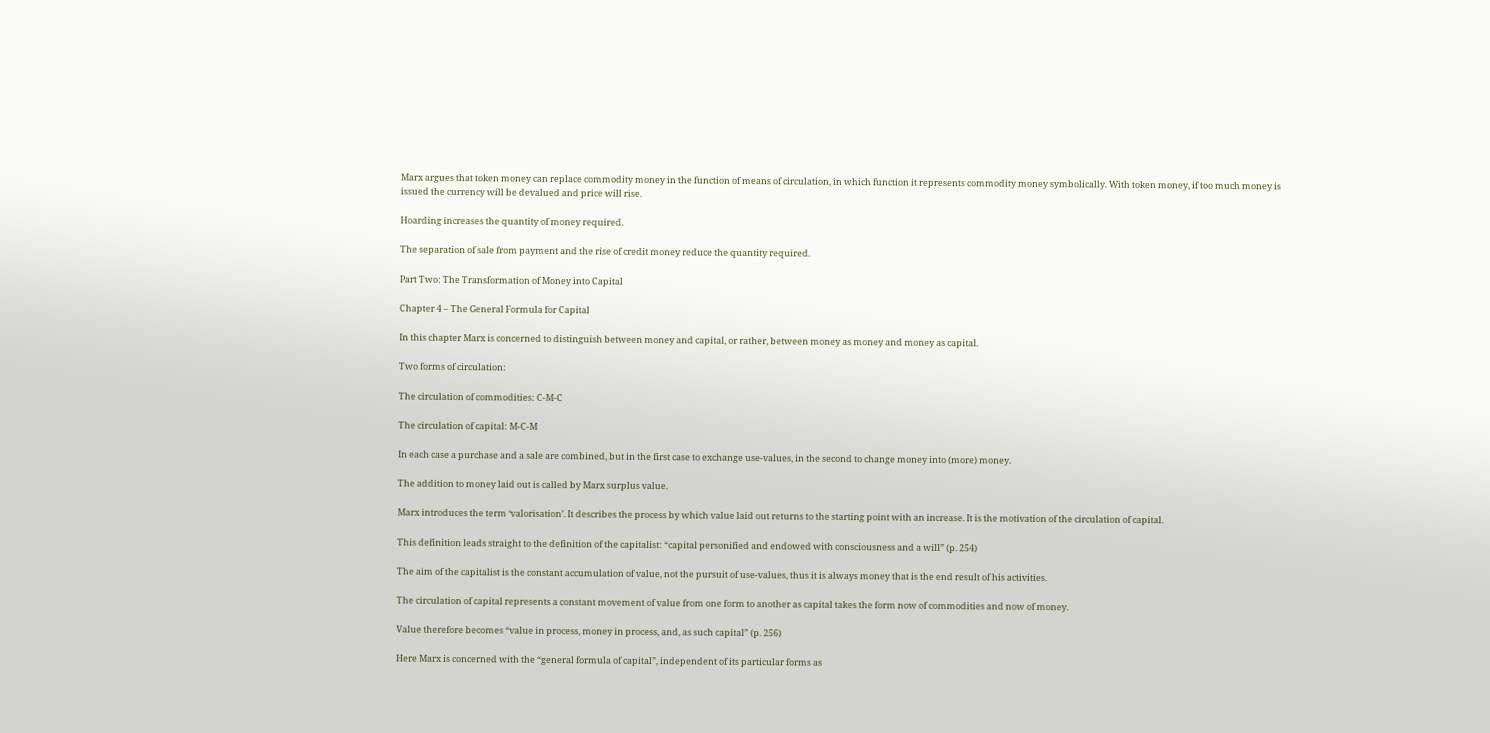Marx argues that token money can replace commodity money in the function of means of circulation, in which function it represents commodity money symbolically. With token money, if too much money is issued the currency will be devalued and price will rise.

Hoarding increases the quantity of money required.

The separation of sale from payment and the rise of credit money reduce the quantity required.

Part Two: The Transformation of Money into Capital

Chapter 4 – The General Formula for Capital

In this chapter Marx is concerned to distinguish between money and capital, or rather, between money as money and money as capital.

Two forms of circulation:

The circulation of commodities: C-M-C

The circulation of capital: M-C-M

In each case a purchase and a sale are combined, but in the first case to exchange use-values, in the second to change money into (more) money.

The addition to money laid out is called by Marx surplus value.

Marx introduces the term ‘valorisation’. It describes the process by which value laid out returns to the starting point with an increase. It is the motivation of the circulation of capital.

This definition leads straight to the definition of the capitalist: “capital personified and endowed with consciousness and a will” (p. 254)

The aim of the capitalist is the constant accumulation of value, not the pursuit of use-values, thus it is always money that is the end result of his activities.

The circulation of capital represents a constant movement of value from one form to another as capital takes the form now of commodities and now of money.

Value therefore becomes “value in process, money in process, and, as such capital” (p. 256)

Here Marx is concerned with the “general formula of capital”, independent of its particular forms as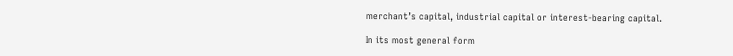merchant’s capital, industrial capital or interest-bearing capital.

In its most general form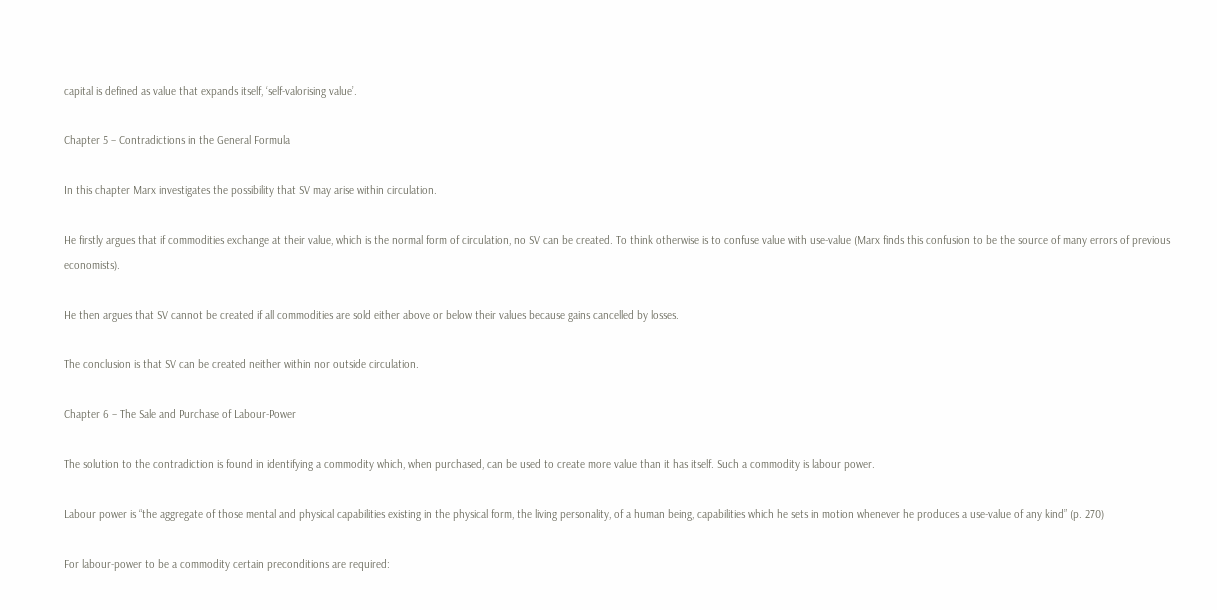capital is defined as value that expands itself, ‘self-valorising value’.

Chapter 5 – Contradictions in the General Formula

In this chapter Marx investigates the possibility that SV may arise within circulation.

He firstly argues that if commodities exchange at their value, which is the normal form of circulation, no SV can be created. To think otherwise is to confuse value with use-value (Marx finds this confusion to be the source of many errors of previous economists).

He then argues that SV cannot be created if all commodities are sold either above or below their values because gains cancelled by losses.

The conclusion is that SV can be created neither within nor outside circulation.

Chapter 6 – The Sale and Purchase of Labour-Power

The solution to the contradiction is found in identifying a commodity which, when purchased, can be used to create more value than it has itself. Such a commodity is labour power.

Labour power is “the aggregate of those mental and physical capabilities existing in the physical form, the living personality, of a human being, capabilities which he sets in motion whenever he produces a use-value of any kind” (p. 270)

For labour-power to be a commodity certain preconditions are required: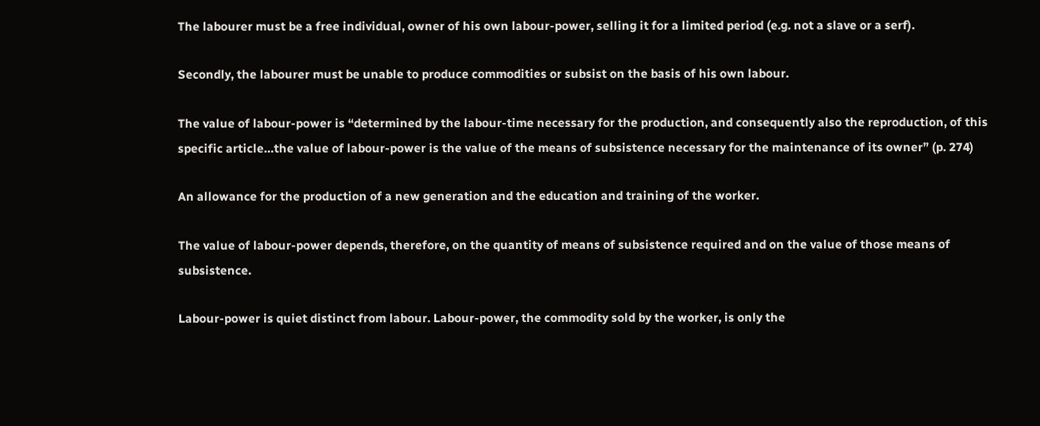The labourer must be a free individual, owner of his own labour-power, selling it for a limited period (e.g. not a slave or a serf).

Secondly, the labourer must be unable to produce commodities or subsist on the basis of his own labour.

The value of labour-power is “determined by the labour-time necessary for the production, and consequently also the reproduction, of this specific article…the value of labour-power is the value of the means of subsistence necessary for the maintenance of its owner” (p. 274)

An allowance for the production of a new generation and the education and training of the worker.

The value of labour-power depends, therefore, on the quantity of means of subsistence required and on the value of those means of subsistence.

Labour-power is quiet distinct from labour. Labour-power, the commodity sold by the worker, is only the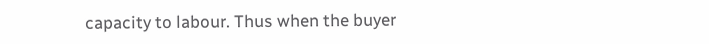capacity to labour. Thus when the buyer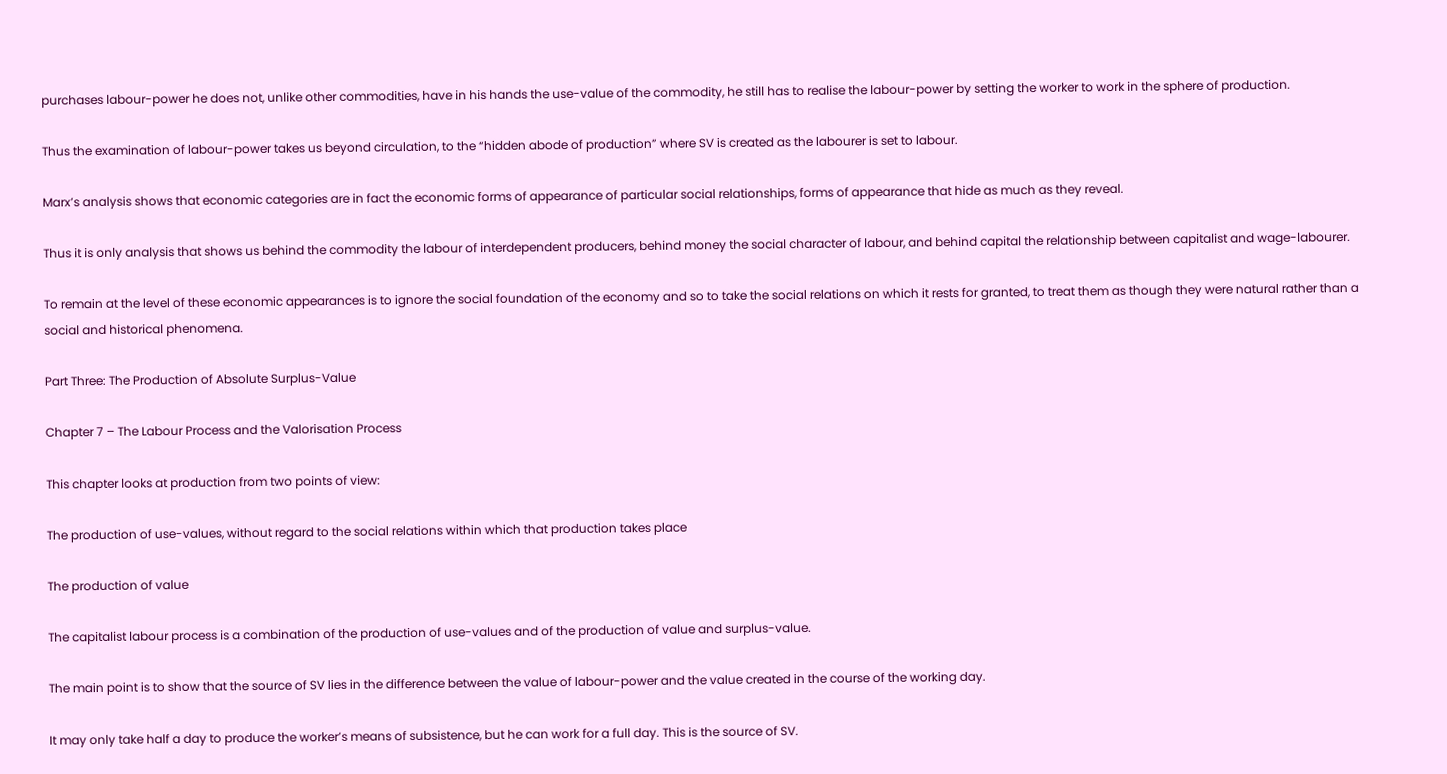purchases labour-power he does not, unlike other commodities, have in his hands the use-value of the commodity, he still has to realise the labour-power by setting the worker to work in the sphere of production.

Thus the examination of labour-power takes us beyond circulation, to the “hidden abode of production” where SV is created as the labourer is set to labour.

Marx’s analysis shows that economic categories are in fact the economic forms of appearance of particular social relationships, forms of appearance that hide as much as they reveal.

Thus it is only analysis that shows us behind the commodity the labour of interdependent producers, behind money the social character of labour, and behind capital the relationship between capitalist and wage-labourer.

To remain at the level of these economic appearances is to ignore the social foundation of the economy and so to take the social relations on which it rests for granted, to treat them as though they were natural rather than a social and historical phenomena.

Part Three: The Production of Absolute Surplus-Value

Chapter 7 – The Labour Process and the Valorisation Process

This chapter looks at production from two points of view:

The production of use-values, without regard to the social relations within which that production takes place

The production of value

The capitalist labour process is a combination of the production of use-values and of the production of value and surplus-value.

The main point is to show that the source of SV lies in the difference between the value of labour-power and the value created in the course of the working day.

It may only take half a day to produce the worker’s means of subsistence, but he can work for a full day. This is the source of SV.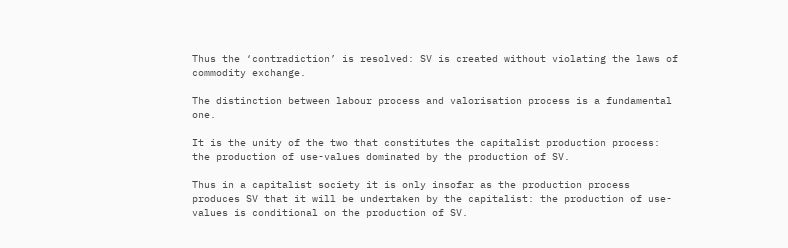Thus the ‘contradiction’ is resolved: SV is created without violating the laws of commodity exchange.

The distinction between labour process and valorisation process is a fundamental one.

It is the unity of the two that constitutes the capitalist production process: the production of use-values dominated by the production of SV.

Thus in a capitalist society it is only insofar as the production process produces SV that it will be undertaken by the capitalist: the production of use-values is conditional on the production of SV.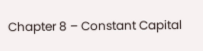Chapter 8 – Constant Capital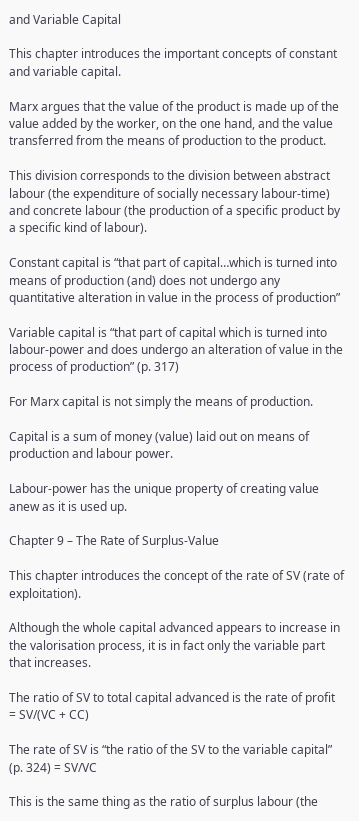and Variable Capital

This chapter introduces the important concepts of constant and variable capital.

Marx argues that the value of the product is made up of the value added by the worker, on the one hand, and the value transferred from the means of production to the product.

This division corresponds to the division between abstract labour (the expenditure of socially necessary labour-time) and concrete labour (the production of a specific product by a specific kind of labour).

Constant capital is “that part of capital…which is turned into means of production (and) does not undergo any quantitative alteration in value in the process of production”

Variable capital is “that part of capital which is turned into labour-power and does undergo an alteration of value in the process of production” (p. 317)

For Marx capital is not simply the means of production.

Capital is a sum of money (value) laid out on means of production and labour power.

Labour-power has the unique property of creating value anew as it is used up.

Chapter 9 – The Rate of Surplus-Value

This chapter introduces the concept of the rate of SV (rate of exploitation).

Although the whole capital advanced appears to increase in the valorisation process, it is in fact only the variable part that increases.

The ratio of SV to total capital advanced is the rate of profit = SV/(VC + CC)

The rate of SV is “the ratio of the SV to the variable capital” (p. 324) = SV/VC

This is the same thing as the ratio of surplus labour (the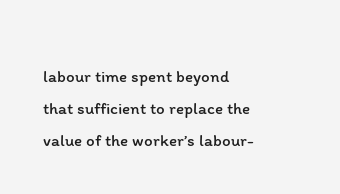labour time spent beyond that sufficient to replace the value of the worker’s labour-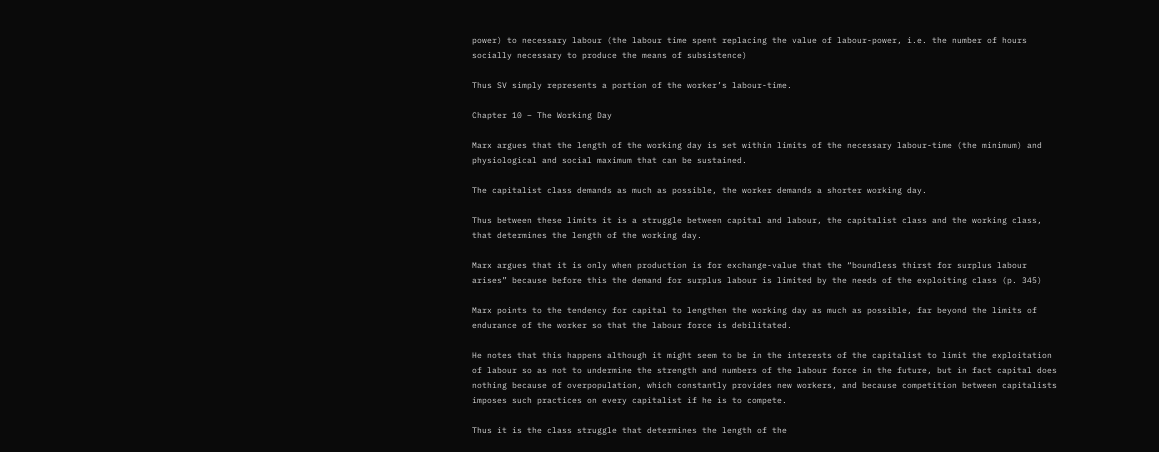power) to necessary labour (the labour time spent replacing the value of labour-power, i.e. the number of hours socially necessary to produce the means of subsistence)

Thus SV simply represents a portion of the worker’s labour-time.

Chapter 10 – The Working Day

Marx argues that the length of the working day is set within limits of the necessary labour-time (the minimum) and physiological and social maximum that can be sustained.

The capitalist class demands as much as possible, the worker demands a shorter working day.

Thus between these limits it is a struggle between capital and labour, the capitalist class and the working class, that determines the length of the working day.

Marx argues that it is only when production is for exchange-value that the “boundless thirst for surplus labour arises” because before this the demand for surplus labour is limited by the needs of the exploiting class (p. 345)

Marx points to the tendency for capital to lengthen the working day as much as possible, far beyond the limits of endurance of the worker so that the labour force is debilitated.

He notes that this happens although it might seem to be in the interests of the capitalist to limit the exploitation of labour so as not to undermine the strength and numbers of the labour force in the future, but in fact capital does nothing because of overpopulation, which constantly provides new workers, and because competition between capitalists imposes such practices on every capitalist if he is to compete.

Thus it is the class struggle that determines the length of the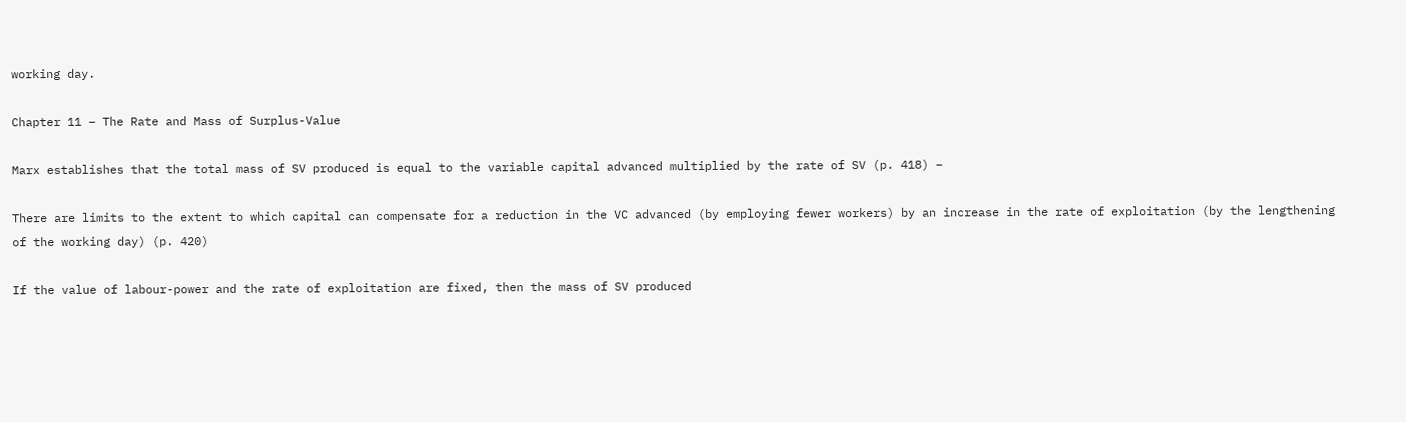working day.

Chapter 11 – The Rate and Mass of Surplus-Value

Marx establishes that the total mass of SV produced is equal to the variable capital advanced multiplied by the rate of SV (p. 418) –

There are limits to the extent to which capital can compensate for a reduction in the VC advanced (by employing fewer workers) by an increase in the rate of exploitation (by the lengthening of the working day) (p. 420)

If the value of labour-power and the rate of exploitation are fixed, then the mass of SV produced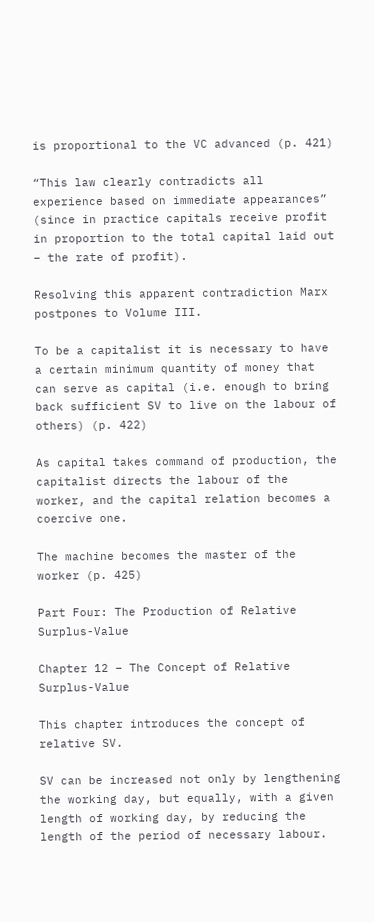is proportional to the VC advanced (p. 421)

“This law clearly contradicts all experience based on immediate appearances” (since in practice capitals receive profit in proportion to the total capital laid out – the rate of profit).

Resolving this apparent contradiction Marx postpones to Volume III.

To be a capitalist it is necessary to have a certain minimum quantity of money that can serve as capital (i.e. enough to bring back sufficient SV to live on the labour of others) (p. 422)

As capital takes command of production, the capitalist directs the labour of the worker, and the capital relation becomes a coercive one.

The machine becomes the master of the worker (p. 425)

Part Four: The Production of Relative Surplus-Value

Chapter 12 – The Concept of Relative Surplus-Value

This chapter introduces the concept of relative SV.

SV can be increased not only by lengthening the working day, but equally, with a given length of working day, by reducing the length of the period of necessary labour.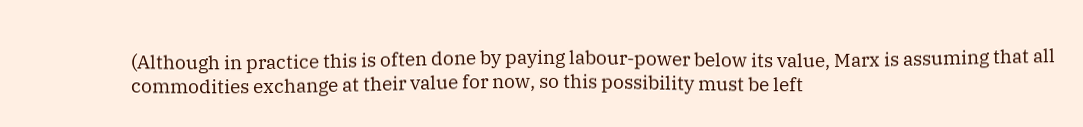(Although in practice this is often done by paying labour-power below its value, Marx is assuming that all commodities exchange at their value for now, so this possibility must be left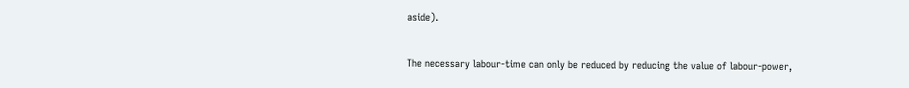aside).

The necessary labour-time can only be reduced by reducing the value of labour-power,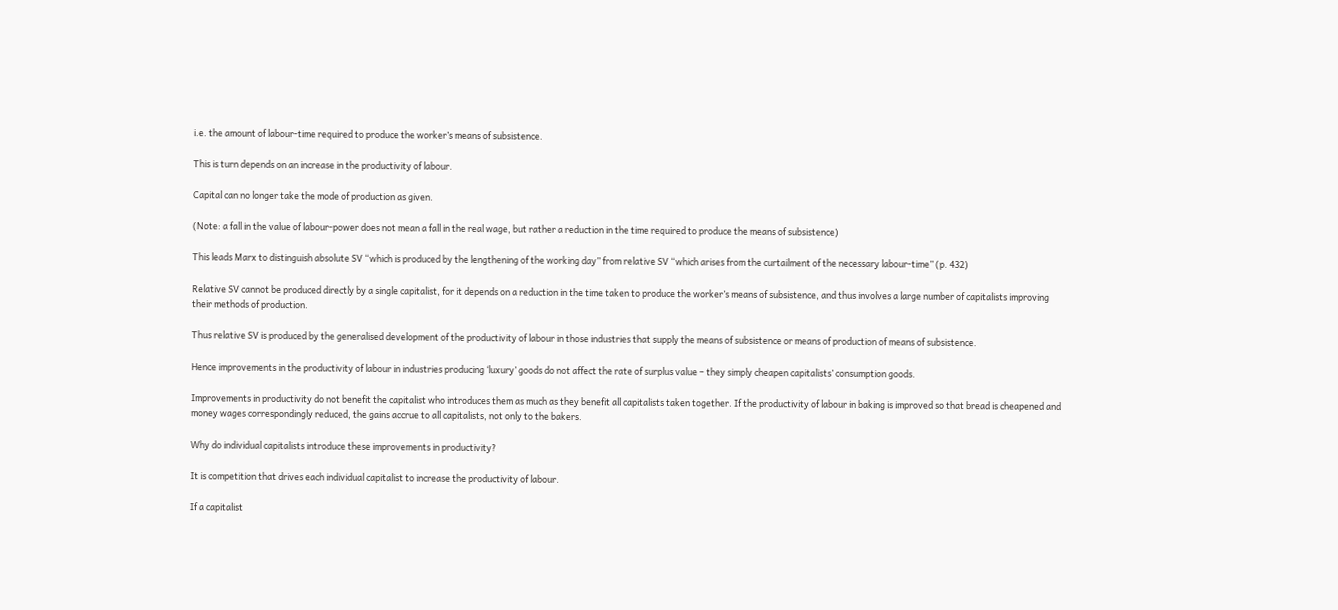i.e. the amount of labour-time required to produce the worker’s means of subsistence.

This is turn depends on an increase in the productivity of labour.

Capital can no longer take the mode of production as given.

(Note: a fall in the value of labour-power does not mean a fall in the real wage, but rather a reduction in the time required to produce the means of subsistence)

This leads Marx to distinguish absolute SV “which is produced by the lengthening of the working day” from relative SV “which arises from the curtailment of the necessary labour-time” (p. 432)

Relative SV cannot be produced directly by a single capitalist, for it depends on a reduction in the time taken to produce the worker’s means of subsistence, and thus involves a large number of capitalists improving their methods of production.

Thus relative SV is produced by the generalised development of the productivity of labour in those industries that supply the means of subsistence or means of production of means of subsistence.

Hence improvements in the productivity of labour in industries producing ‘luxury’ goods do not affect the rate of surplus value – they simply cheapen capitalists’ consumption goods.

Improvements in productivity do not benefit the capitalist who introduces them as much as they benefit all capitalists taken together. If the productivity of labour in baking is improved so that bread is cheapened and money wages correspondingly reduced, the gains accrue to all capitalists, not only to the bakers.

Why do individual capitalists introduce these improvements in productivity?

It is competition that drives each individual capitalist to increase the productivity of labour.

If a capitalist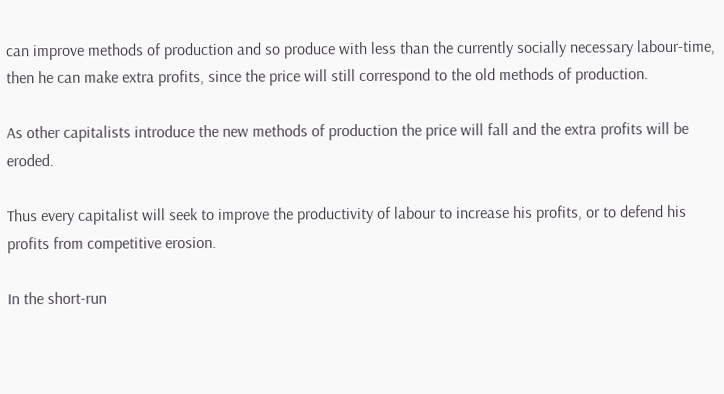can improve methods of production and so produce with less than the currently socially necessary labour-time, then he can make extra profits, since the price will still correspond to the old methods of production.

As other capitalists introduce the new methods of production the price will fall and the extra profits will be eroded.

Thus every capitalist will seek to improve the productivity of labour to increase his profits, or to defend his profits from competitive erosion.

In the short-run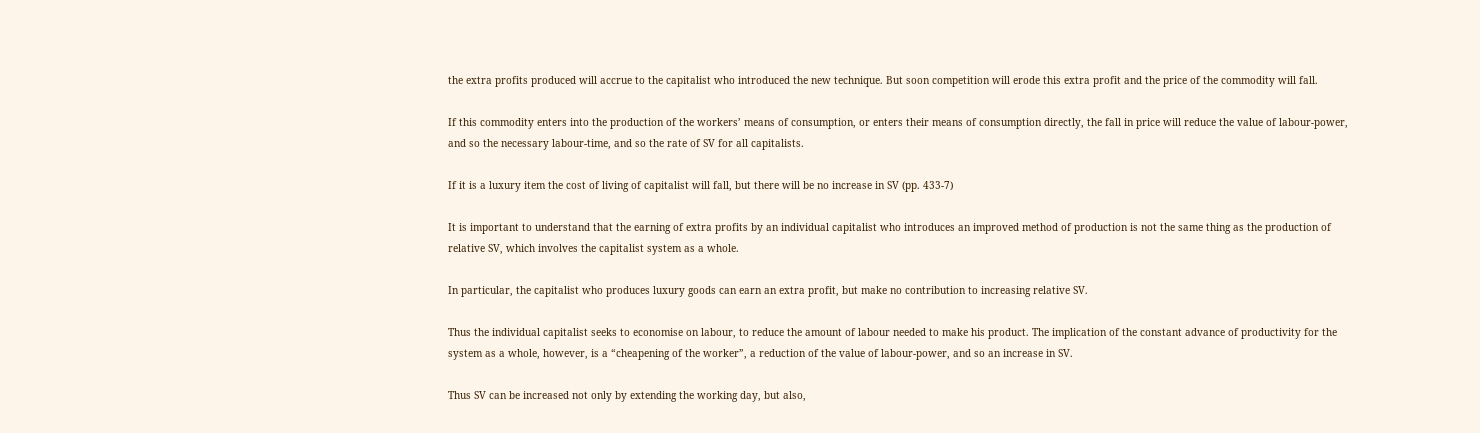the extra profits produced will accrue to the capitalist who introduced the new technique. But soon competition will erode this extra profit and the price of the commodity will fall.

If this commodity enters into the production of the workers’ means of consumption, or enters their means of consumption directly, the fall in price will reduce the value of labour-power, and so the necessary labour-time, and so the rate of SV for all capitalists.

If it is a luxury item the cost of living of capitalist will fall, but there will be no increase in SV (pp. 433-7)

It is important to understand that the earning of extra profits by an individual capitalist who introduces an improved method of production is not the same thing as the production of relative SV, which involves the capitalist system as a whole.

In particular, the capitalist who produces luxury goods can earn an extra profit, but make no contribution to increasing relative SV.

Thus the individual capitalist seeks to economise on labour, to reduce the amount of labour needed to make his product. The implication of the constant advance of productivity for the system as a whole, however, is a “cheapening of the worker”, a reduction of the value of labour-power, and so an increase in SV.

Thus SV can be increased not only by extending the working day, but also,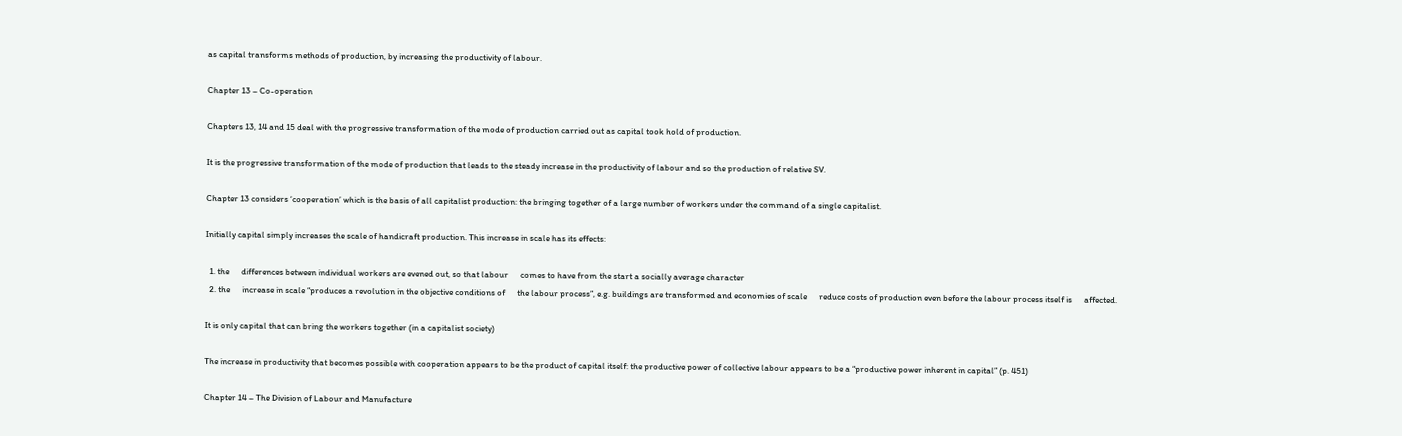as capital transforms methods of production, by increasing the productivity of labour.

Chapter 13 – Co-operation

Chapters 13, 14 and 15 deal with the progressive transformation of the mode of production carried out as capital took hold of production.

It is the progressive transformation of the mode of production that leads to the steady increase in the productivity of labour and so the production of relative SV.

Chapter 13 considers ‘cooperation’ which is the basis of all capitalist production: the bringing together of a large number of workers under the command of a single capitalist.

Initially capital simply increases the scale of handicraft production. This increase in scale has its effects:

  1. the      differences between individual workers are evened out, so that labour      comes to have from the start a socially average character
  2. the      increase in scale “produces a revolution in the objective conditions of      the labour process”, e.g. buildings are transformed and economies of scale      reduce costs of production even before the labour process itself is      affected.

It is only capital that can bring the workers together (in a capitalist society)

The increase in productivity that becomes possible with cooperation appears to be the product of capital itself: the productive power of collective labour appears to be a “productive power inherent in capital” (p. 451)

Chapter 14 – The Division of Labour and Manufacture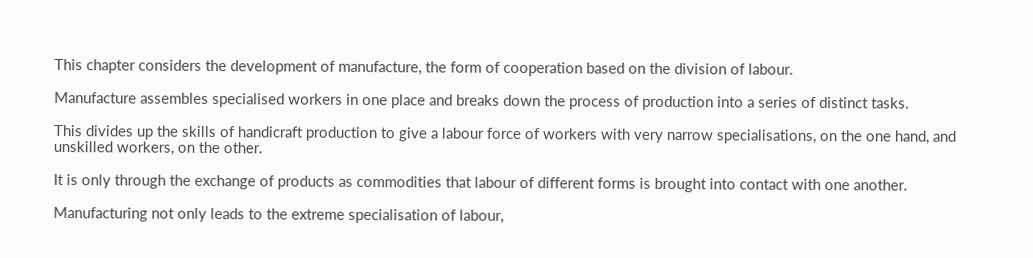This chapter considers the development of manufacture, the form of cooperation based on the division of labour.

Manufacture assembles specialised workers in one place and breaks down the process of production into a series of distinct tasks.

This divides up the skills of handicraft production to give a labour force of workers with very narrow specialisations, on the one hand, and unskilled workers, on the other.

It is only through the exchange of products as commodities that labour of different forms is brought into contact with one another.

Manufacturing not only leads to the extreme specialisation of labour,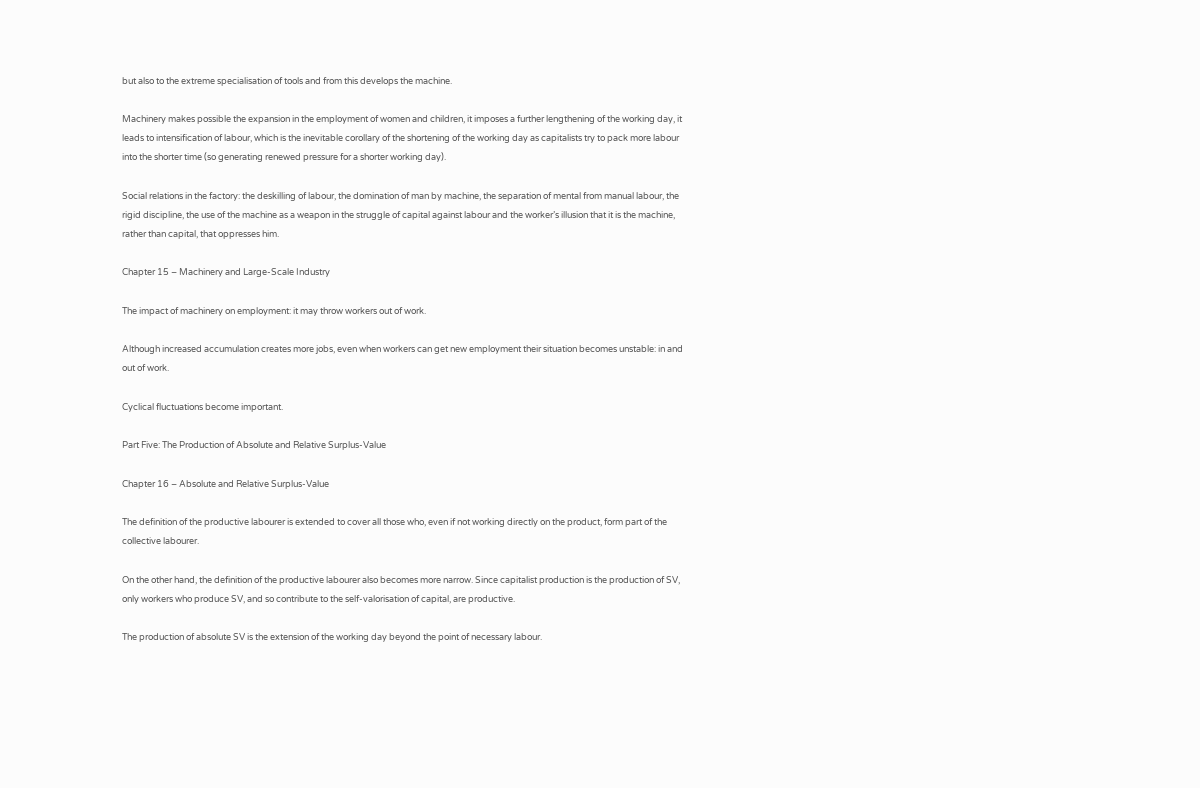but also to the extreme specialisation of tools and from this develops the machine.

Machinery makes possible the expansion in the employment of women and children, it imposes a further lengthening of the working day, it leads to intensification of labour, which is the inevitable corollary of the shortening of the working day as capitalists try to pack more labour into the shorter time (so generating renewed pressure for a shorter working day).

Social relations in the factory: the deskilling of labour, the domination of man by machine, the separation of mental from manual labour, the rigid discipline, the use of the machine as a weapon in the struggle of capital against labour and the worker’s illusion that it is the machine, rather than capital, that oppresses him.

Chapter 15 – Machinery and Large-Scale Industry

The impact of machinery on employment: it may throw workers out of work.

Although increased accumulation creates more jobs, even when workers can get new employment their situation becomes unstable: in and out of work.

Cyclical fluctuations become important.

Part Five: The Production of Absolute and Relative Surplus-Value

Chapter 16 – Absolute and Relative Surplus-Value

The definition of the productive labourer is extended to cover all those who, even if not working directly on the product, form part of the collective labourer.

On the other hand, the definition of the productive labourer also becomes more narrow. Since capitalist production is the production of SV, only workers who produce SV, and so contribute to the self-valorisation of capital, are productive.

The production of absolute SV is the extension of the working day beyond the point of necessary labour.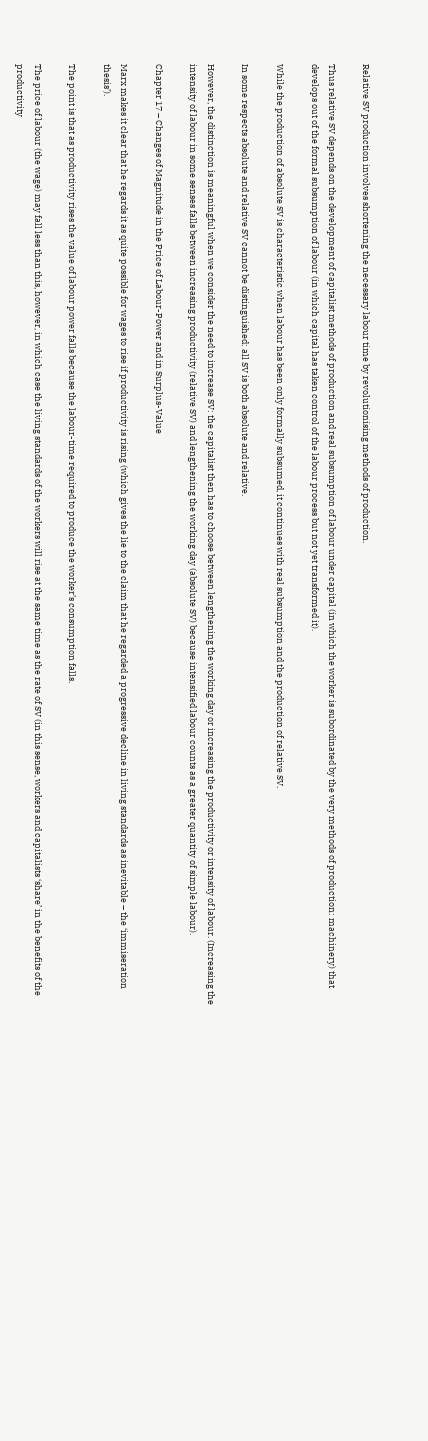Relative SV production involves shortening the necessary labour time by revolutionising methods of production.

Thus relative SV depends on the development of capitalist methods of production and real subsumption of labour under capital (in which the worker is subordinated by the very methods of production: machinery) that develops out of the formal subsumption of labour (in which capital has taken control of the labour process but not yet transformed it).

While the production of absolute SV is characteristic when labour has been only formally subsumed, it continues with real subsumption and the production of relative SV.

In some respects absolute and relative SV cannot be distinguished: all SV is both absolute and relative.

However, the distinction is meaningful when we consider the need to increase SV: the capitalist then has to choose between lengthening the working day or increasing the productivity or intensity of labour. (Increasing the intensity of labour in some senses falls between increasing productivity (relative SV) and lengthening the working day (absolute SV) because intensified labour counts as a greater quantity of simple labour).

Chapter 17 – Changes of Magnitude in the Price of Labour-Power and in Surplus-Value

Marx makes it clear that he regards it as quite possible for wages to rise if productivity is rising (which gives the lie to the claim that he regarded a progressive decline in living standards as inevitable – the ‘immiseration thesis’).

The point is that as productivity rises the value of labour power falls because the labour-time required to produce the worker’s consumption falls.

The price of labour (the wage) may fall less than this, however, in which case the living standards of the workers will rise at the same time as the rate of SV (in this sense, workers and capitalists ‘share’ in the benefits of the productivity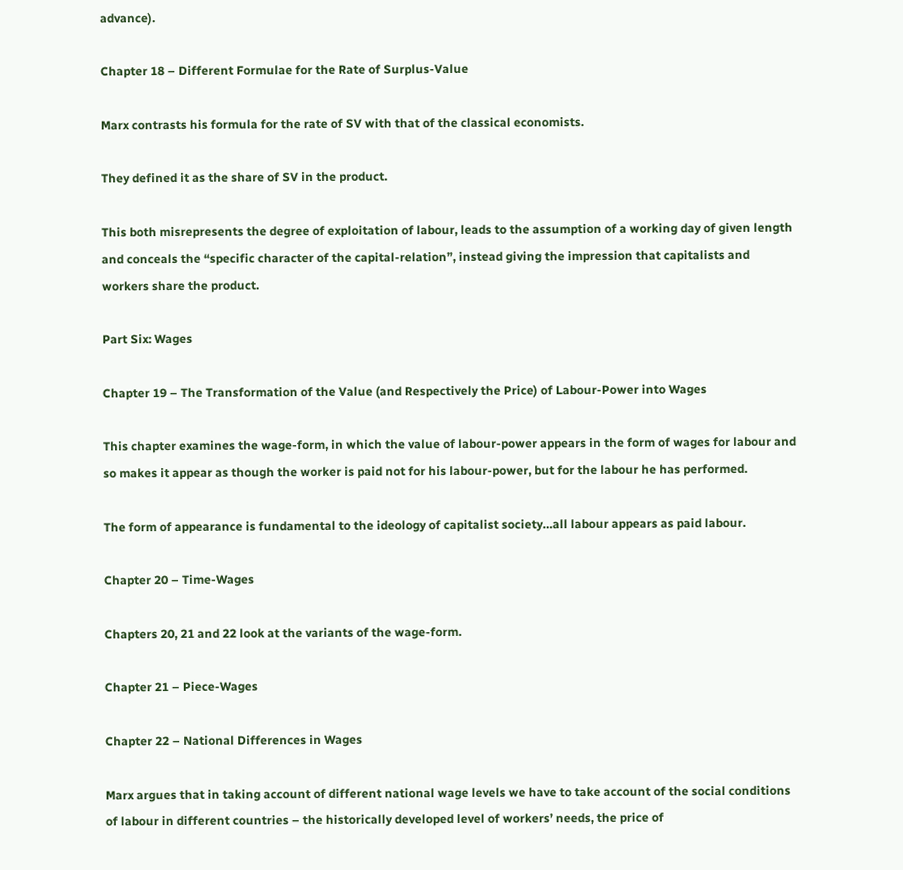advance).

Chapter 18 – Different Formulae for the Rate of Surplus-Value

Marx contrasts his formula for the rate of SV with that of the classical economists.

They defined it as the share of SV in the product.

This both misrepresents the degree of exploitation of labour, leads to the assumption of a working day of given length and conceals the “specific character of the capital-relation”, instead giving the impression that capitalists and workers share the product.

Part Six: Wages

Chapter 19 – The Transformation of the Value (and Respectively the Price) of Labour-Power into Wages

This chapter examines the wage-form, in which the value of labour-power appears in the form of wages for labour and so makes it appear as though the worker is paid not for his labour-power, but for the labour he has performed.

The form of appearance is fundamental to the ideology of capitalist society…all labour appears as paid labour.

Chapter 20 – Time-Wages

Chapters 20, 21 and 22 look at the variants of the wage-form.

Chapter 21 – Piece-Wages

Chapter 22 – National Differences in Wages

Marx argues that in taking account of different national wage levels we have to take account of the social conditions of labour in different countries – the historically developed level of workers’ needs, the price of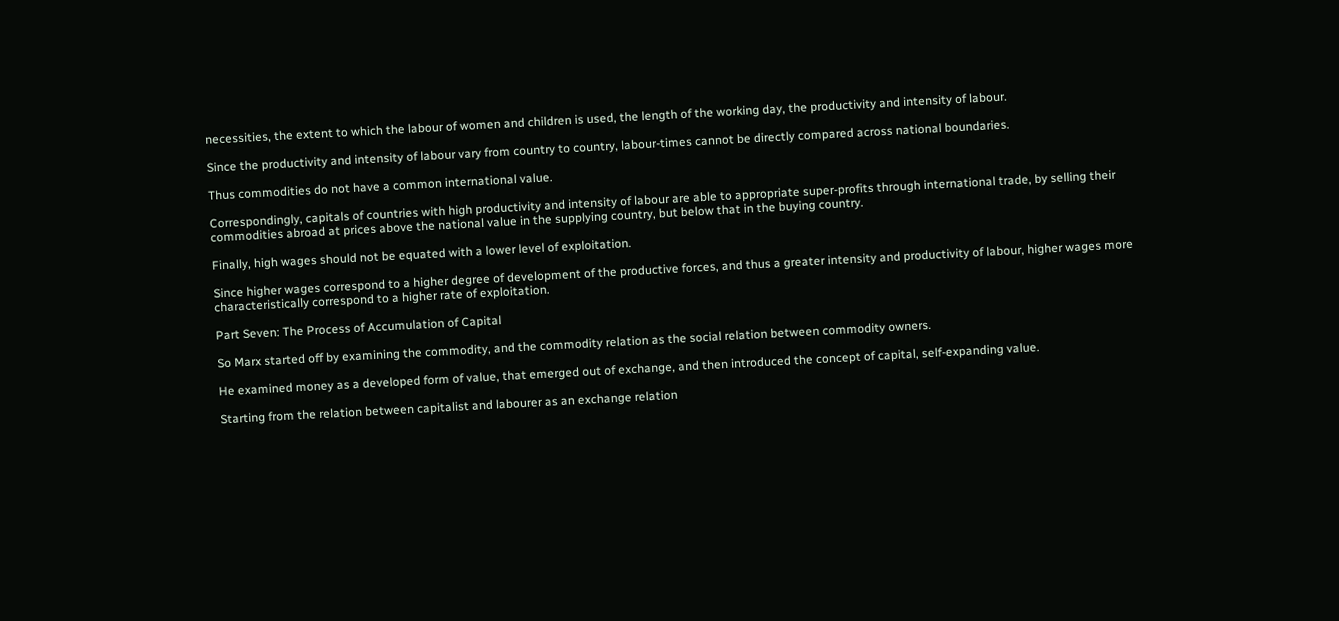necessities, the extent to which the labour of women and children is used, the length of the working day, the productivity and intensity of labour.

Since the productivity and intensity of labour vary from country to country, labour-times cannot be directly compared across national boundaries.

Thus commodities do not have a common international value.

Correspondingly, capitals of countries with high productivity and intensity of labour are able to appropriate super-profits through international trade, by selling their commodities abroad at prices above the national value in the supplying country, but below that in the buying country.

Finally, high wages should not be equated with a lower level of exploitation.

Since higher wages correspond to a higher degree of development of the productive forces, and thus a greater intensity and productivity of labour, higher wages more characteristically correspond to a higher rate of exploitation.

Part Seven: The Process of Accumulation of Capital

So Marx started off by examining the commodity, and the commodity relation as the social relation between commodity owners.

He examined money as a developed form of value, that emerged out of exchange, and then introduced the concept of capital, self-expanding value.

Starting from the relation between capitalist and labourer as an exchange relation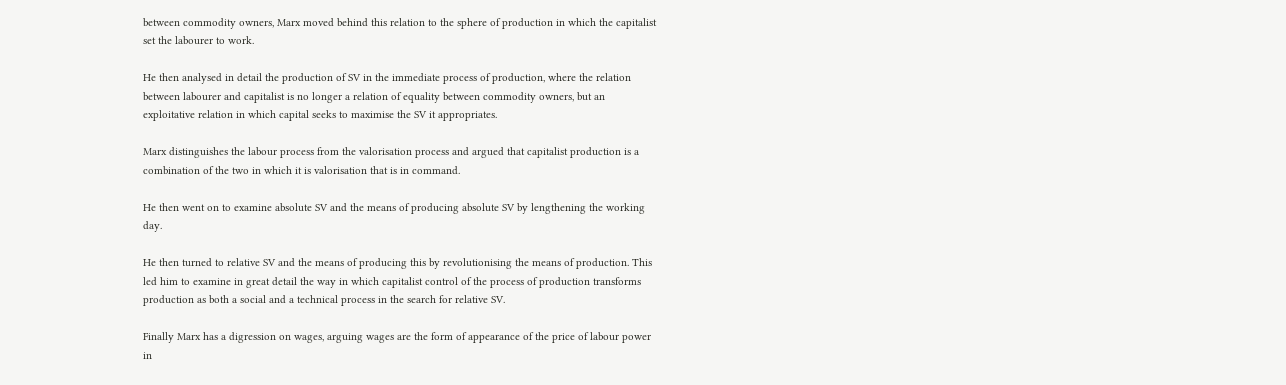between commodity owners, Marx moved behind this relation to the sphere of production in which the capitalist set the labourer to work.

He then analysed in detail the production of SV in the immediate process of production, where the relation between labourer and capitalist is no longer a relation of equality between commodity owners, but an exploitative relation in which capital seeks to maximise the SV it appropriates.

Marx distinguishes the labour process from the valorisation process and argued that capitalist production is a combination of the two in which it is valorisation that is in command.

He then went on to examine absolute SV and the means of producing absolute SV by lengthening the working day.

He then turned to relative SV and the means of producing this by revolutionising the means of production. This led him to examine in great detail the way in which capitalist control of the process of production transforms production as both a social and a technical process in the search for relative SV.

Finally Marx has a digression on wages, arguing wages are the form of appearance of the price of labour power in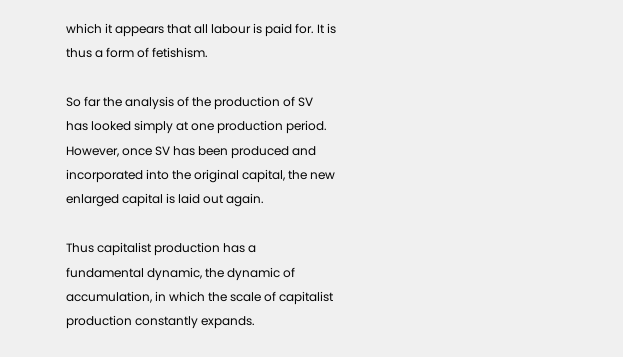which it appears that all labour is paid for. It is thus a form of fetishism.

So far the analysis of the production of SV has looked simply at one production period. However, once SV has been produced and incorporated into the original capital, the new enlarged capital is laid out again.

Thus capitalist production has a fundamental dynamic, the dynamic of accumulation, in which the scale of capitalist production constantly expands.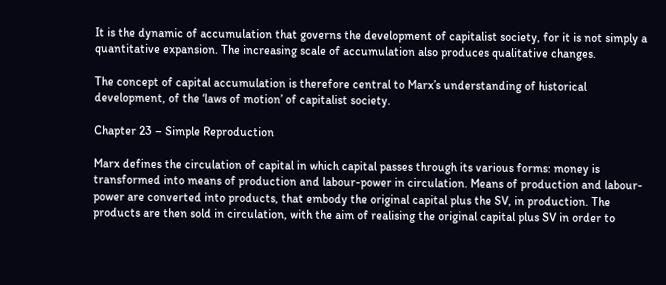It is the dynamic of accumulation that governs the development of capitalist society, for it is not simply a quantitative expansion. The increasing scale of accumulation also produces qualitative changes.

The concept of capital accumulation is therefore central to Marx’s understanding of historical development, of the ‘laws of motion’ of capitalist society.

Chapter 23 – Simple Reproduction

Marx defines the circulation of capital in which capital passes through its various forms: money is transformed into means of production and labour-power in circulation. Means of production and labour-power are converted into products, that embody the original capital plus the SV, in production. The products are then sold in circulation, with the aim of realising the original capital plus SV in order to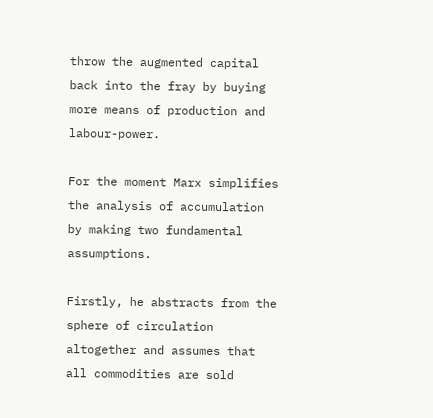throw the augmented capital back into the fray by buying more means of production and labour-power.

For the moment Marx simplifies the analysis of accumulation by making two fundamental assumptions.

Firstly, he abstracts from the sphere of circulation altogether and assumes that all commodities are sold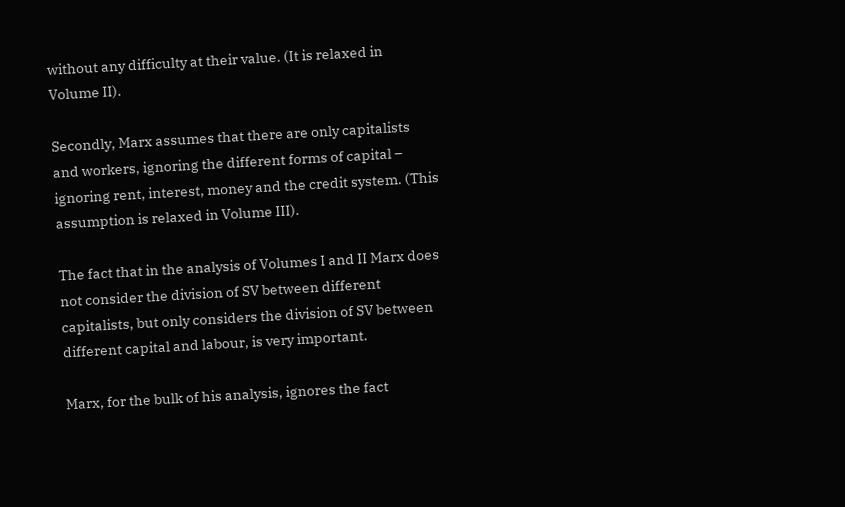without any difficulty at their value. (It is relaxed in Volume II).

Secondly, Marx assumes that there are only capitalists and workers, ignoring the different forms of capital – ignoring rent, interest, money and the credit system. (This assumption is relaxed in Volume III).

The fact that in the analysis of Volumes I and II Marx does not consider the division of SV between different capitalists, but only considers the division of SV between different capital and labour, is very important.

Marx, for the bulk of his analysis, ignores the fact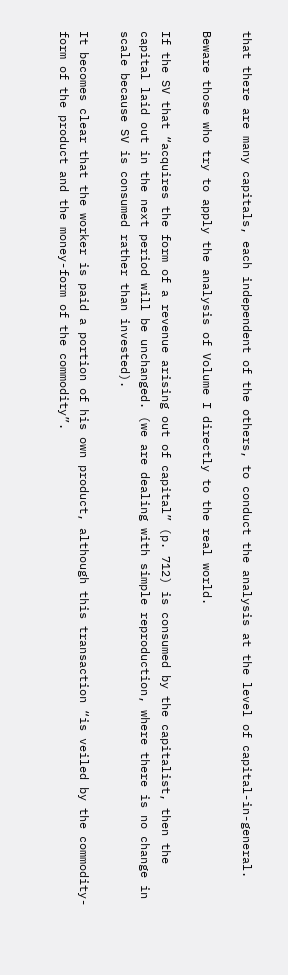that there are many capitals, each independent of the others, to conduct the analysis at the level of capital-in-general.

Beware those who try to apply the analysis of Volume I directly to the real world.

If the SV that “acquires the form of a revenue arising out of capital” (p. 712) is consumed by the capitalist, then the capital laid out in the next period will be unchanged. (we are dealing with simple reproduction, where there is no change in scale because SV is consumed rather than invested).

It becomes clear that the worker is paid a portion of his own product, although this transaction “is veiled by the commodity-form of the product and the money-form of the commodity”.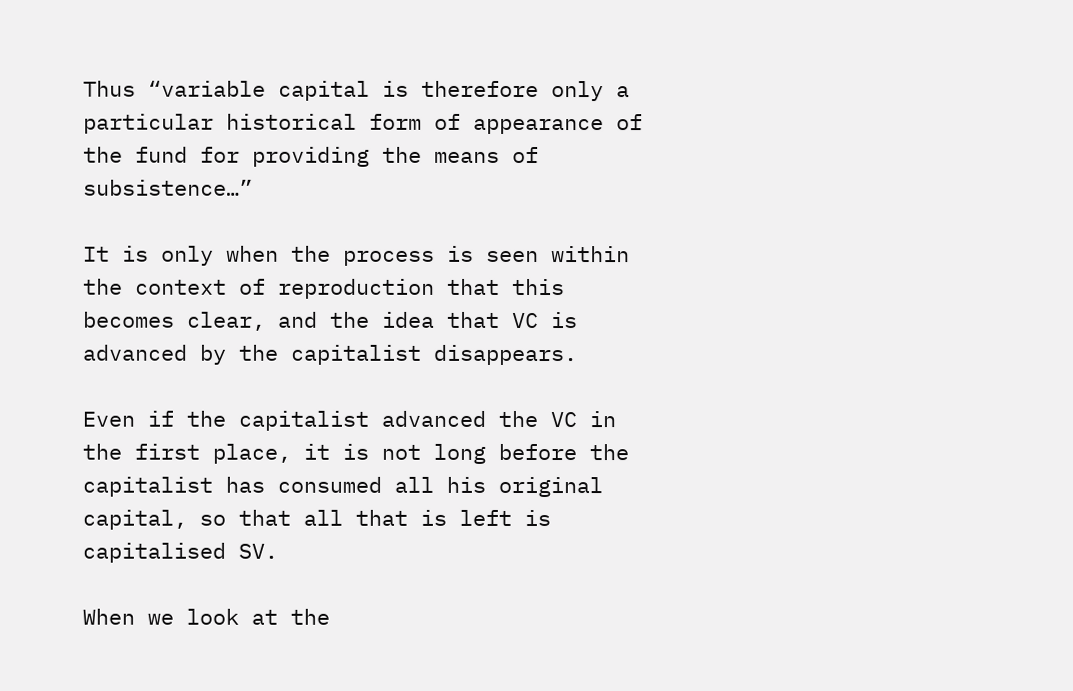Thus “variable capital is therefore only a particular historical form of appearance of the fund for providing the means of subsistence…”

It is only when the process is seen within the context of reproduction that this becomes clear, and the idea that VC is advanced by the capitalist disappears.

Even if the capitalist advanced the VC in the first place, it is not long before the capitalist has consumed all his original capital, so that all that is left is capitalised SV.

When we look at the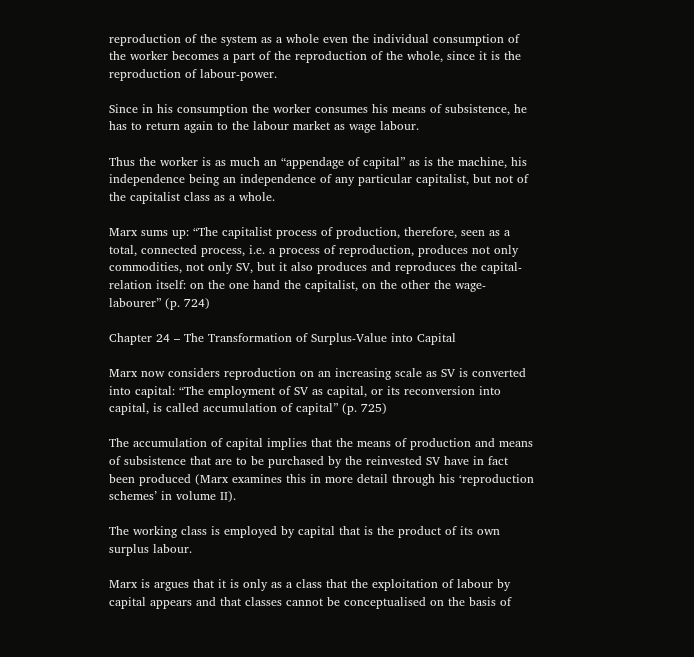reproduction of the system as a whole even the individual consumption of the worker becomes a part of the reproduction of the whole, since it is the reproduction of labour-power.

Since in his consumption the worker consumes his means of subsistence, he has to return again to the labour market as wage labour.

Thus the worker is as much an “appendage of capital” as is the machine, his independence being an independence of any particular capitalist, but not of the capitalist class as a whole.

Marx sums up: “The capitalist process of production, therefore, seen as a total, connected process, i.e. a process of reproduction, produces not only commodities, not only SV, but it also produces and reproduces the capital-relation itself: on the one hand the capitalist, on the other the wage-labourer” (p. 724)

Chapter 24 – The Transformation of Surplus-Value into Capital

Marx now considers reproduction on an increasing scale as SV is converted into capital: “The employment of SV as capital, or its reconversion into capital, is called accumulation of capital” (p. 725)

The accumulation of capital implies that the means of production and means of subsistence that are to be purchased by the reinvested SV have in fact been produced (Marx examines this in more detail through his ‘reproduction schemes’ in volume II).

The working class is employed by capital that is the product of its own surplus labour.

Marx is argues that it is only as a class that the exploitation of labour by capital appears and that classes cannot be conceptualised on the basis of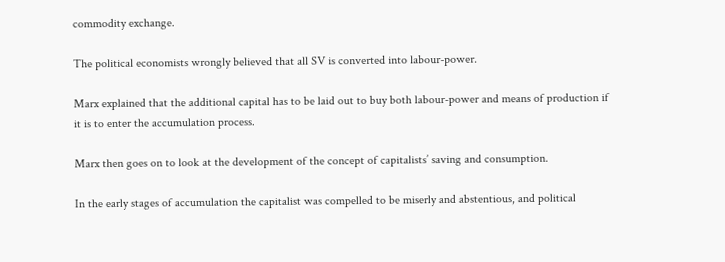commodity exchange.

The political economists wrongly believed that all SV is converted into labour-power.

Marx explained that the additional capital has to be laid out to buy both labour-power and means of production if it is to enter the accumulation process.

Marx then goes on to look at the development of the concept of capitalists’ saving and consumption.

In the early stages of accumulation the capitalist was compelled to be miserly and abstentious, and political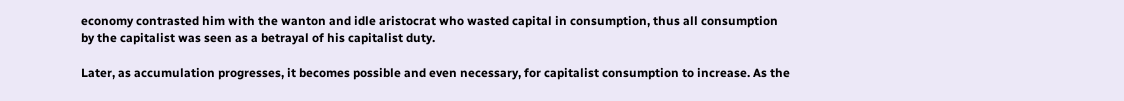economy contrasted him with the wanton and idle aristocrat who wasted capital in consumption, thus all consumption by the capitalist was seen as a betrayal of his capitalist duty.

Later, as accumulation progresses, it becomes possible and even necessary, for capitalist consumption to increase. As the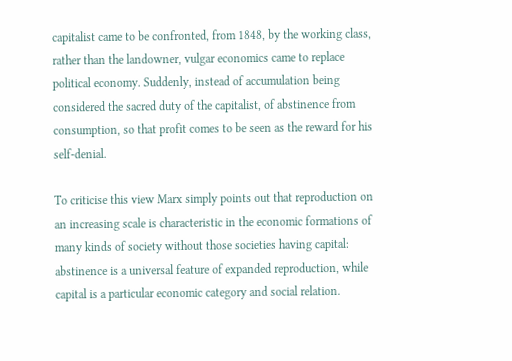capitalist came to be confronted, from 1848, by the working class, rather than the landowner, vulgar economics came to replace political economy. Suddenly, instead of accumulation being considered the sacred duty of the capitalist, of abstinence from consumption, so that profit comes to be seen as the reward for his self-denial.

To criticise this view Marx simply points out that reproduction on an increasing scale is characteristic in the economic formations of many kinds of society without those societies having capital: abstinence is a universal feature of expanded reproduction, while capital is a particular economic category and social relation.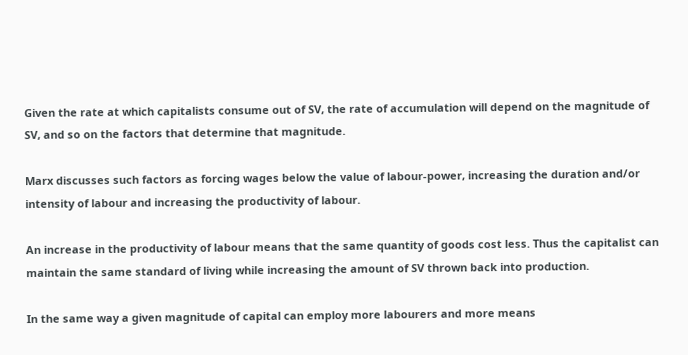Given the rate at which capitalists consume out of SV, the rate of accumulation will depend on the magnitude of SV, and so on the factors that determine that magnitude.

Marx discusses such factors as forcing wages below the value of labour-power, increasing the duration and/or intensity of labour and increasing the productivity of labour.

An increase in the productivity of labour means that the same quantity of goods cost less. Thus the capitalist can maintain the same standard of living while increasing the amount of SV thrown back into production.

In the same way a given magnitude of capital can employ more labourers and more means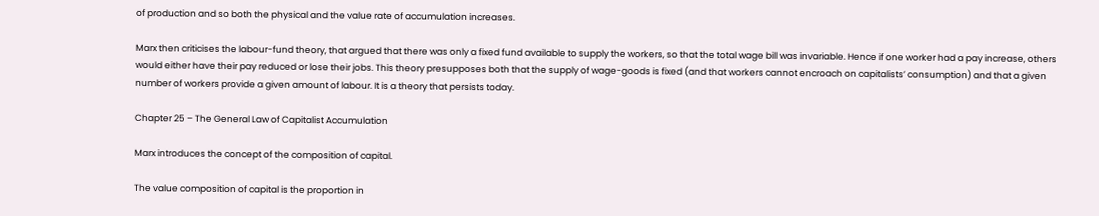of production and so both the physical and the value rate of accumulation increases.

Marx then criticises the labour-fund theory, that argued that there was only a fixed fund available to supply the workers, so that the total wage bill was invariable. Hence if one worker had a pay increase, others would either have their pay reduced or lose their jobs. This theory presupposes both that the supply of wage-goods is fixed (and that workers cannot encroach on capitalists’ consumption) and that a given number of workers provide a given amount of labour. It is a theory that persists today.

Chapter 25 – The General Law of Capitalist Accumulation

Marx introduces the concept of the composition of capital.

The value composition of capital is the proportion in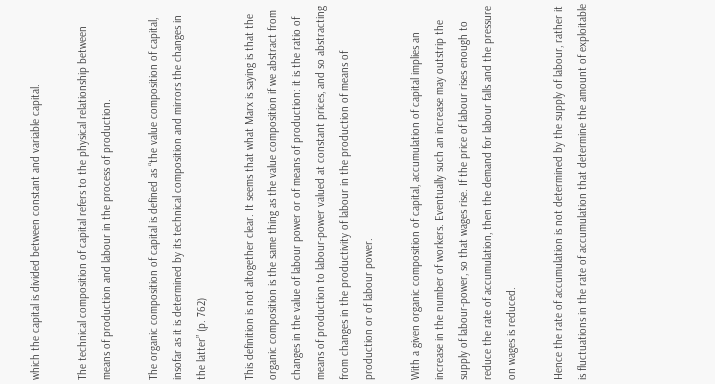which the capital is divided between constant and variable capital.

The technical composition of capital refers to the physical relationship between means of production and labour in the process of production.

The organic composition of capital is defined as “the value composition of capital, insofar as it is determined by its technical composition and mirrors the changes in the latter” (p. 762)

This definition is not altogether clear. It seems that what Marx is saying is that the organic composition is the same thing as the value composition if we abstract from changes in the value of labour power or of means of production: it is the ratio of means of production to labour-power valued at constant prices, and so abstracting from changes in the productivity of labour in the production of means of production or of labour power.

With a given organic composition of capital, accumulation of capital implies an increase in the number of workers. Eventually such an increase may outstrip the supply of labour-power, so that wages rise. If the price of labour rises enough to reduce the rate of accumulation, then the demand for labour falls and the pressure on wages is reduced.

Hence the rate of accumulation is not determined by the supply of labour, rather it is fluctuations in the rate of accumulation that determine the amount of exploitable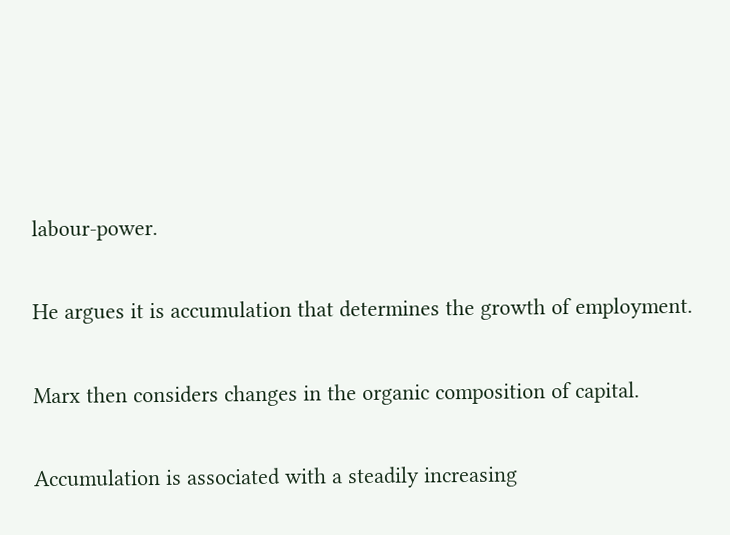labour-power.

He argues it is accumulation that determines the growth of employment.

Marx then considers changes in the organic composition of capital.

Accumulation is associated with a steadily increasing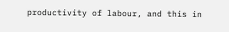productivity of labour, and this in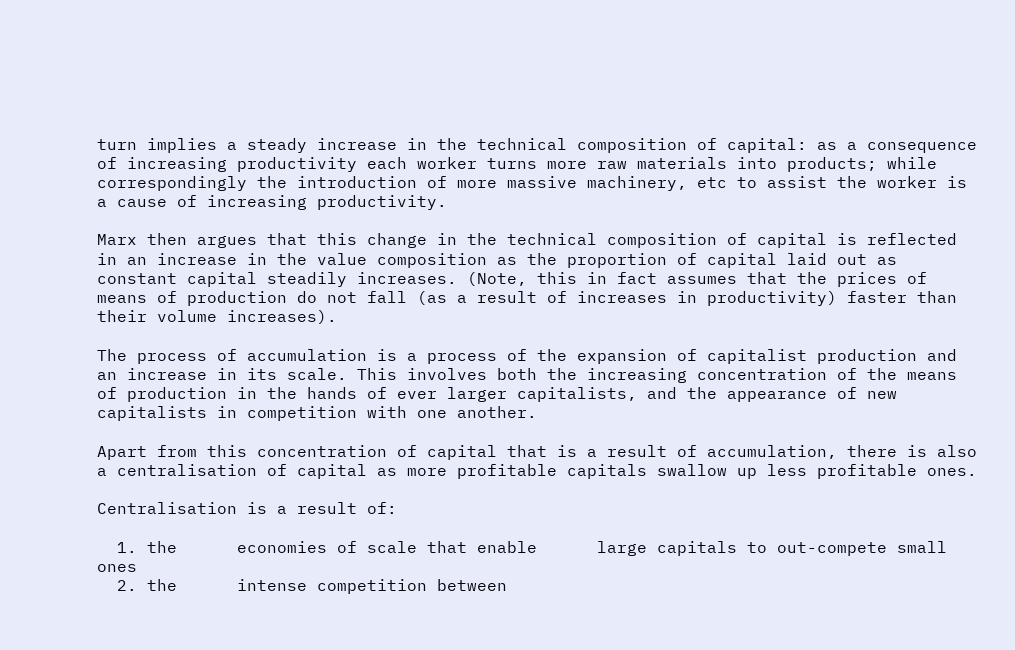turn implies a steady increase in the technical composition of capital: as a consequence of increasing productivity each worker turns more raw materials into products; while correspondingly the introduction of more massive machinery, etc to assist the worker is a cause of increasing productivity.

Marx then argues that this change in the technical composition of capital is reflected in an increase in the value composition as the proportion of capital laid out as constant capital steadily increases. (Note, this in fact assumes that the prices of means of production do not fall (as a result of increases in productivity) faster than their volume increases).

The process of accumulation is a process of the expansion of capitalist production and an increase in its scale. This involves both the increasing concentration of the means of production in the hands of ever larger capitalists, and the appearance of new capitalists in competition with one another.

Apart from this concentration of capital that is a result of accumulation, there is also a centralisation of capital as more profitable capitals swallow up less profitable ones.

Centralisation is a result of:

  1. the      economies of scale that enable      large capitals to out-compete small ones
  2. the      intense competition between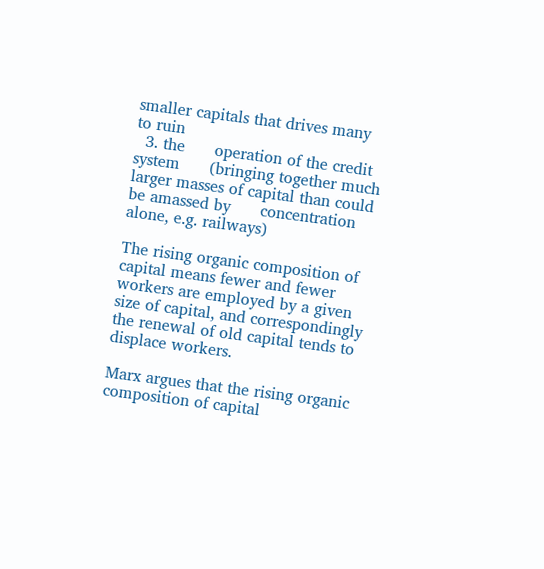smaller capitals that drives many to ruin
  3. the      operation of the credit system      (bringing together much larger masses of capital than could be amassed by      concentration alone, e.g. railways)

The rising organic composition of capital means fewer and fewer workers are employed by a given size of capital, and correspondingly the renewal of old capital tends to displace workers.

Marx argues that the rising organic composition of capital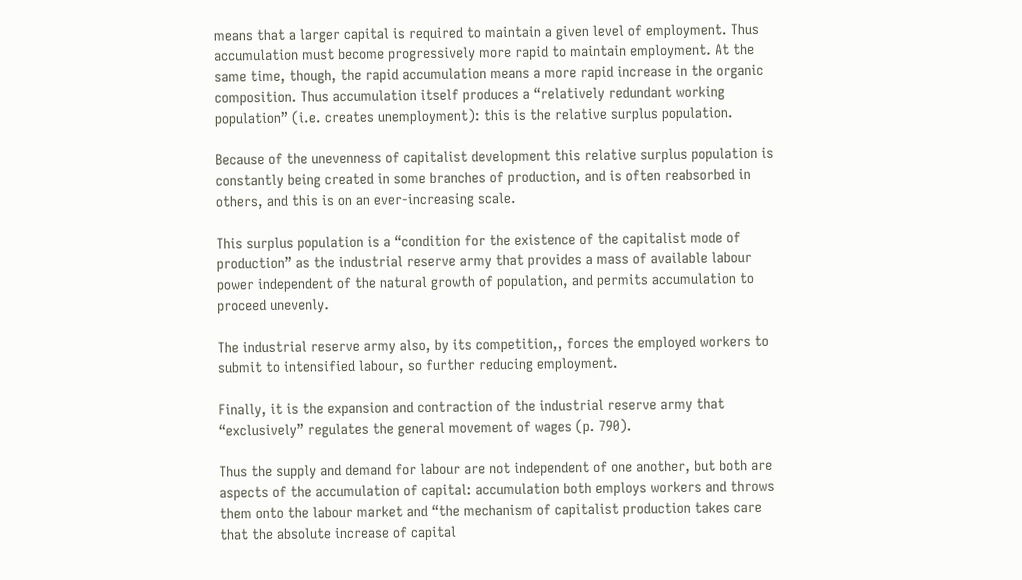means that a larger capital is required to maintain a given level of employment. Thus accumulation must become progressively more rapid to maintain employment. At the same time, though, the rapid accumulation means a more rapid increase in the organic composition. Thus accumulation itself produces a “relatively redundant working population” (i.e. creates unemployment): this is the relative surplus population.

Because of the unevenness of capitalist development this relative surplus population is constantly being created in some branches of production, and is often reabsorbed in others, and this is on an ever-increasing scale.

This surplus population is a “condition for the existence of the capitalist mode of production” as the industrial reserve army that provides a mass of available labour power independent of the natural growth of population, and permits accumulation to proceed unevenly.

The industrial reserve army also, by its competition,, forces the employed workers to submit to intensified labour, so further reducing employment.

Finally, it is the expansion and contraction of the industrial reserve army that “exclusively” regulates the general movement of wages (p. 790).

Thus the supply and demand for labour are not independent of one another, but both are aspects of the accumulation of capital: accumulation both employs workers and throws them onto the labour market and “the mechanism of capitalist production takes care that the absolute increase of capital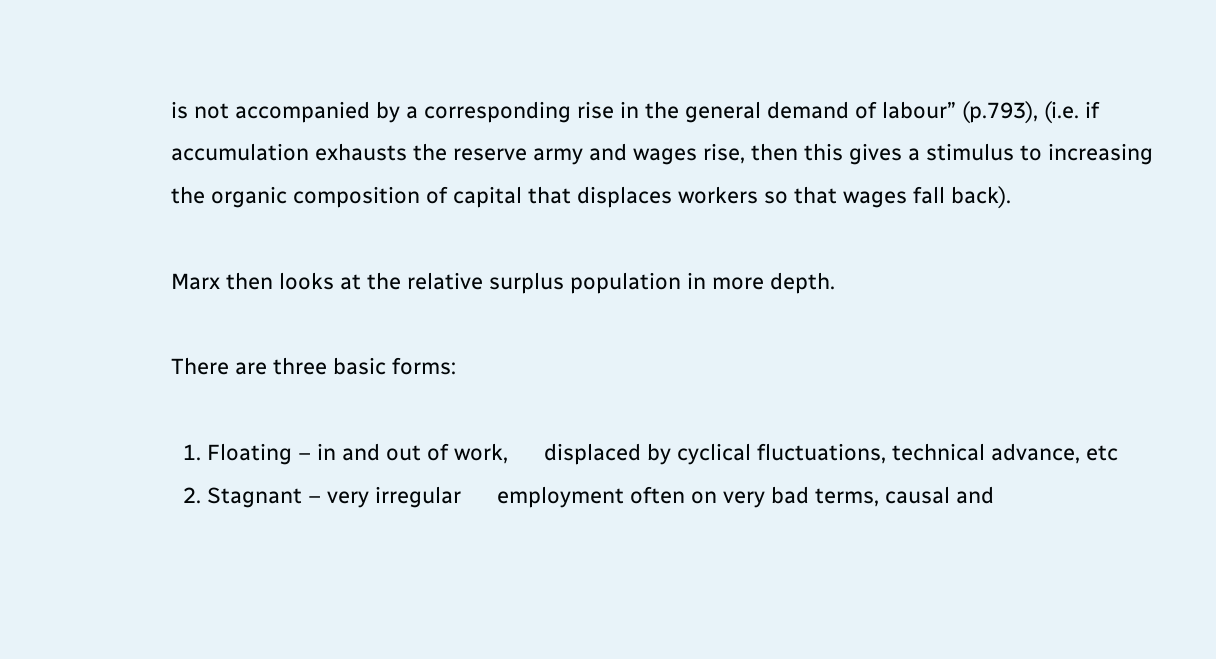is not accompanied by a corresponding rise in the general demand of labour” (p.793), (i.e. if accumulation exhausts the reserve army and wages rise, then this gives a stimulus to increasing the organic composition of capital that displaces workers so that wages fall back).

Marx then looks at the relative surplus population in more depth.

There are three basic forms:

  1. Floating – in and out of work,      displaced by cyclical fluctuations, technical advance, etc
  2. Stagnant – very irregular      employment often on very bad terms, causal and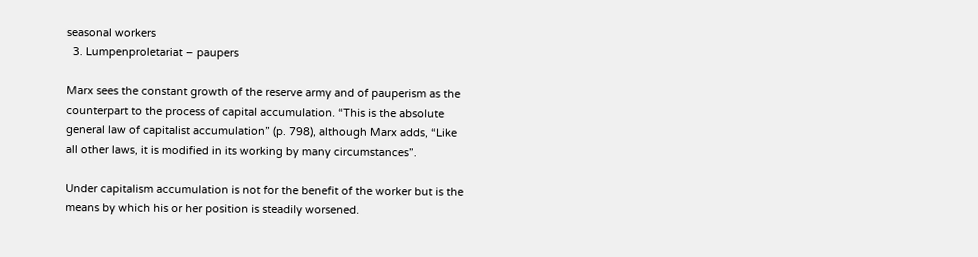seasonal workers
  3. Lumpenproletariat – paupers

Marx sees the constant growth of the reserve army and of pauperism as the counterpart to the process of capital accumulation. “This is the absolute general law of capitalist accumulation” (p. 798), although Marx adds, “Like all other laws, it is modified in its working by many circumstances”.

Under capitalism accumulation is not for the benefit of the worker but is the means by which his or her position is steadily worsened.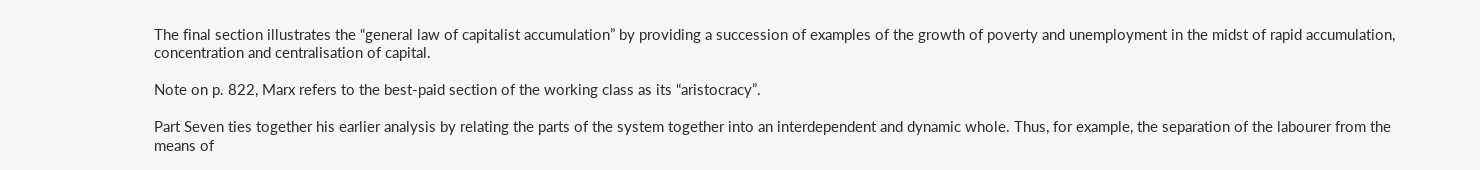The final section illustrates the “general law of capitalist accumulation” by providing a succession of examples of the growth of poverty and unemployment in the midst of rapid accumulation, concentration and centralisation of capital.

Note on p. 822, Marx refers to the best-paid section of the working class as its “aristocracy”.

Part Seven ties together his earlier analysis by relating the parts of the system together into an interdependent and dynamic whole. Thus, for example, the separation of the labourer from the means of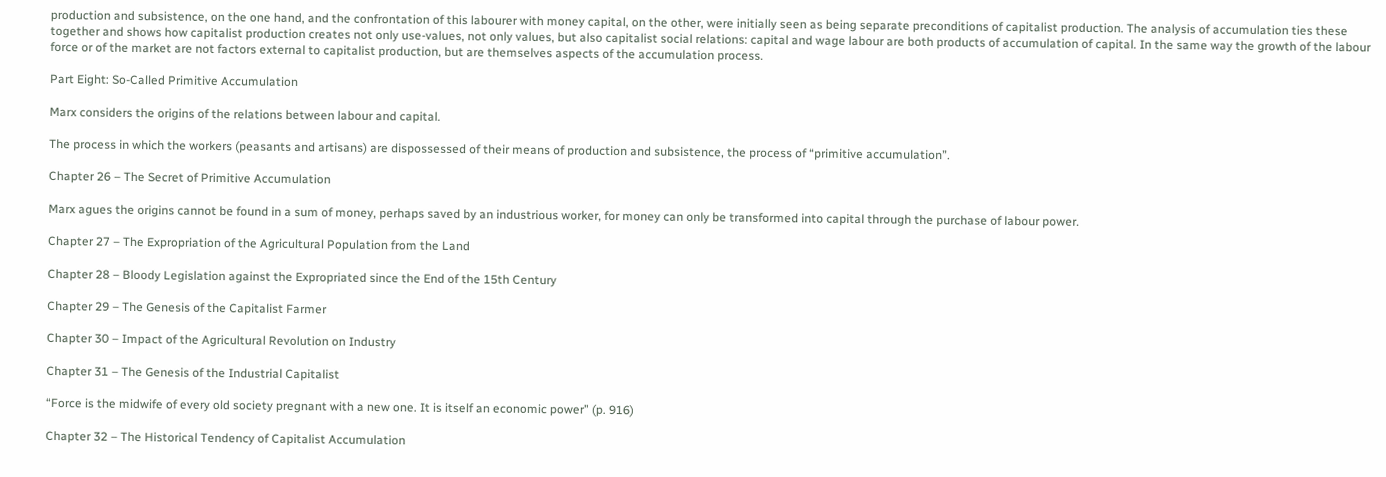production and subsistence, on the one hand, and the confrontation of this labourer with money capital, on the other, were initially seen as being separate preconditions of capitalist production. The analysis of accumulation ties these together and shows how capitalist production creates not only use-values, not only values, but also capitalist social relations: capital and wage labour are both products of accumulation of capital. In the same way the growth of the labour force or of the market are not factors external to capitalist production, but are themselves aspects of the accumulation process.

Part Eight: So-Called Primitive Accumulation

Marx considers the origins of the relations between labour and capital.

The process in which the workers (peasants and artisans) are dispossessed of their means of production and subsistence, the process of “primitive accumulation”.

Chapter 26 – The Secret of Primitive Accumulation

Marx agues the origins cannot be found in a sum of money, perhaps saved by an industrious worker, for money can only be transformed into capital through the purchase of labour power.

Chapter 27 – The Expropriation of the Agricultural Population from the Land

Chapter 28 – Bloody Legislation against the Expropriated since the End of the 15th Century

Chapter 29 – The Genesis of the Capitalist Farmer

Chapter 30 – Impact of the Agricultural Revolution on Industry

Chapter 31 – The Genesis of the Industrial Capitalist

“Force is the midwife of every old society pregnant with a new one. It is itself an economic power” (p. 916)

Chapter 32 – The Historical Tendency of Capitalist Accumulation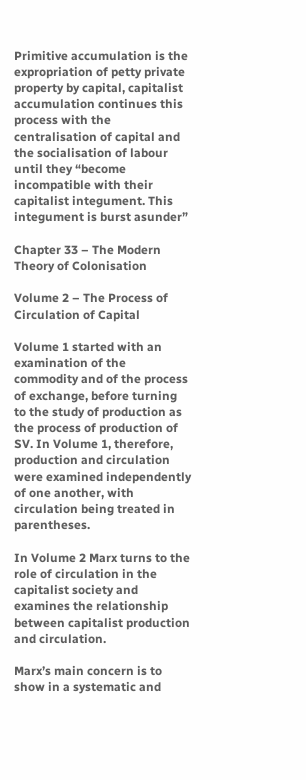Primitive accumulation is the expropriation of petty private property by capital, capitalist accumulation continues this process with the centralisation of capital and the socialisation of labour until they “become incompatible with their capitalist integument. This integument is burst asunder”

Chapter 33 – The Modern Theory of Colonisation

Volume 2 – The Process of Circulation of Capital

Volume 1 started with an examination of the commodity and of the process of exchange, before turning to the study of production as the process of production of SV. In Volume 1, therefore, production and circulation were examined independently of one another, with circulation being treated in parentheses.

In Volume 2 Marx turns to the role of circulation in the capitalist society and examines the relationship between capitalist production and circulation.

Marx’s main concern is to show in a systematic and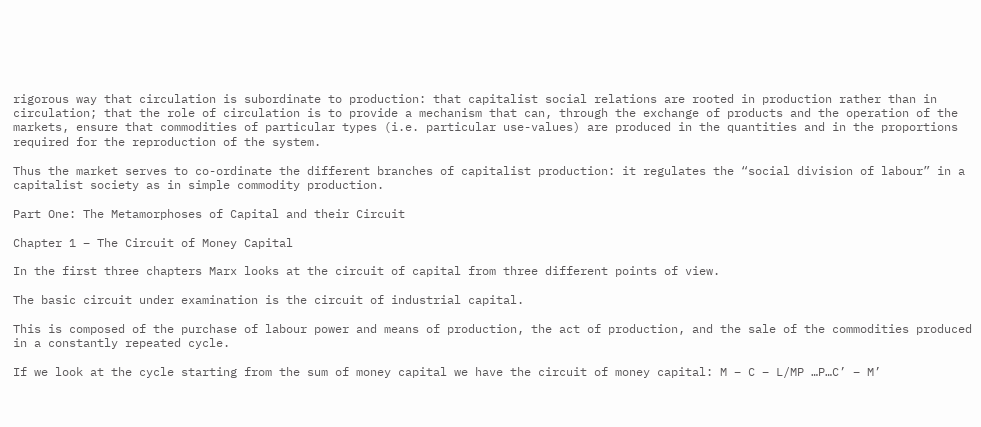rigorous way that circulation is subordinate to production: that capitalist social relations are rooted in production rather than in circulation; that the role of circulation is to provide a mechanism that can, through the exchange of products and the operation of the markets, ensure that commodities of particular types (i.e. particular use-values) are produced in the quantities and in the proportions required for the reproduction of the system.

Thus the market serves to co-ordinate the different branches of capitalist production: it regulates the “social division of labour” in a capitalist society as in simple commodity production.

Part One: The Metamorphoses of Capital and their Circuit

Chapter 1 – The Circuit of Money Capital

In the first three chapters Marx looks at the circuit of capital from three different points of view.

The basic circuit under examination is the circuit of industrial capital.

This is composed of the purchase of labour power and means of production, the act of production, and the sale of the commodities produced in a constantly repeated cycle.

If we look at the cycle starting from the sum of money capital we have the circuit of money capital: M – C – L/MP …P…C’ – M’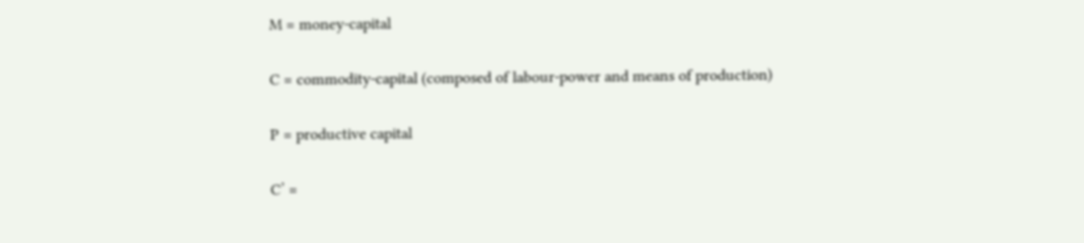M = money-capital

C = commodity-capital (composed of labour-power and means of production)

P = productive capital

C’ =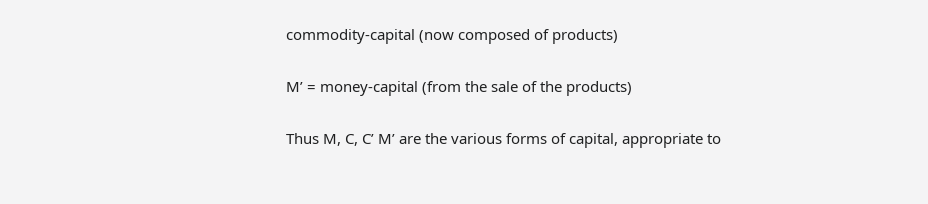commodity-capital (now composed of products)

M’ = money-capital (from the sale of the products)

Thus M, C, C’ M’ are the various forms of capital, appropriate to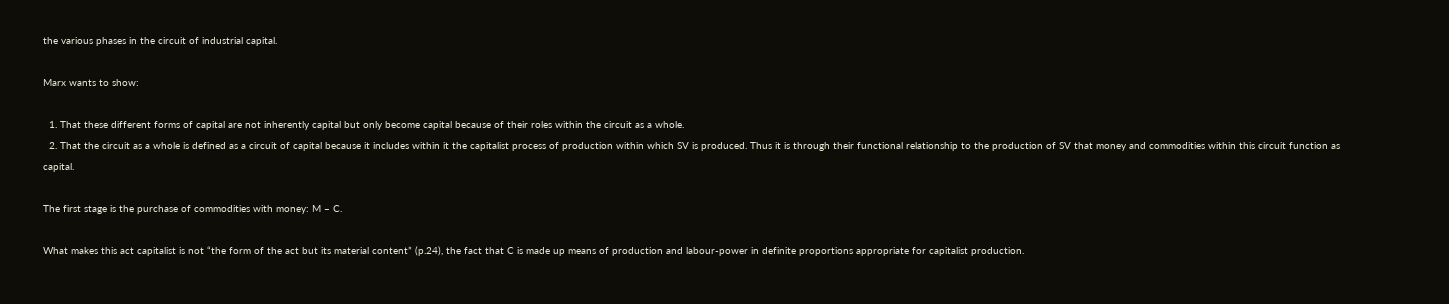the various phases in the circuit of industrial capital.

Marx wants to show:

  1. That these different forms of capital are not inherently capital but only become capital because of their roles within the circuit as a whole.
  2. That the circuit as a whole is defined as a circuit of capital because it includes within it the capitalist process of production within which SV is produced. Thus it is through their functional relationship to the production of SV that money and commodities within this circuit function as capital.

The first stage is the purchase of commodities with money: M – C.

What makes this act capitalist is not “the form of the act but its material content” (p.24), the fact that C is made up means of production and labour-power in definite proportions appropriate for capitalist production.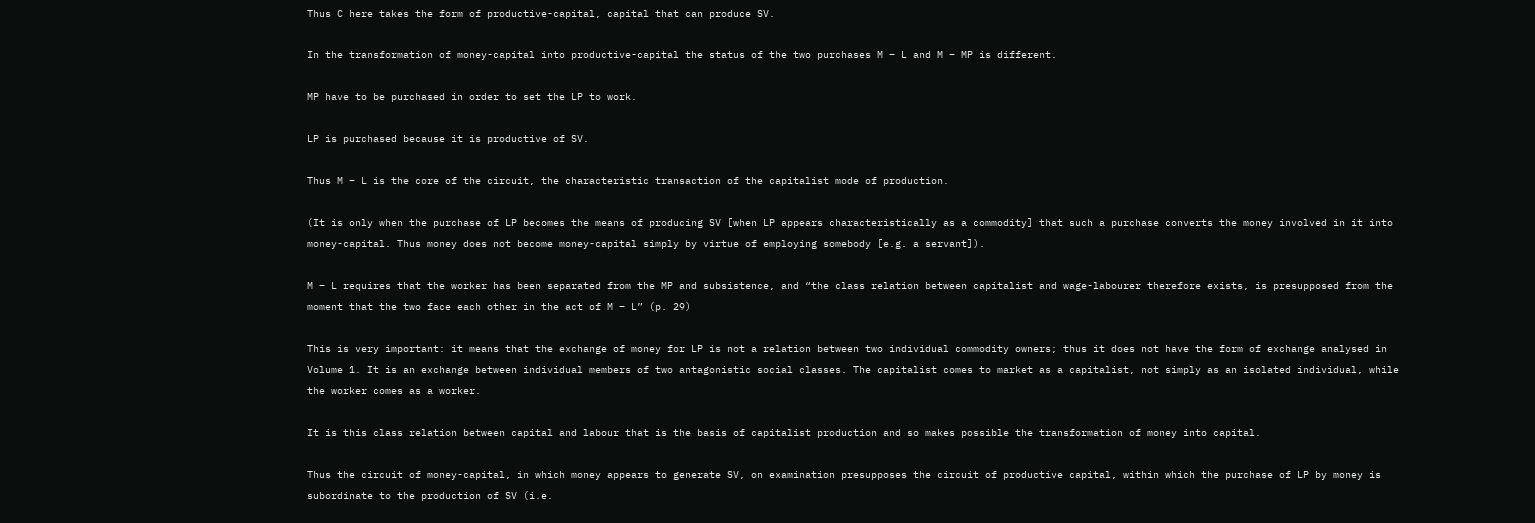Thus C here takes the form of productive-capital, capital that can produce SV.

In the transformation of money-capital into productive-capital the status of the two purchases M – L and M – MP is different.

MP have to be purchased in order to set the LP to work.

LP is purchased because it is productive of SV.

Thus M – L is the core of the circuit, the characteristic transaction of the capitalist mode of production.

(It is only when the purchase of LP becomes the means of producing SV [when LP appears characteristically as a commodity] that such a purchase converts the money involved in it into money-capital. Thus money does not become money-capital simply by virtue of employing somebody [e.g. a servant]).

M – L requires that the worker has been separated from the MP and subsistence, and “the class relation between capitalist and wage-labourer therefore exists, is presupposed from the moment that the two face each other in the act of M – L” (p. 29)

This is very important: it means that the exchange of money for LP is not a relation between two individual commodity owners; thus it does not have the form of exchange analysed in Volume 1. It is an exchange between individual members of two antagonistic social classes. The capitalist comes to market as a capitalist, not simply as an isolated individual, while the worker comes as a worker.

It is this class relation between capital and labour that is the basis of capitalist production and so makes possible the transformation of money into capital.

Thus the circuit of money-capital, in which money appears to generate SV, on examination presupposes the circuit of productive capital, within which the purchase of LP by money is subordinate to the production of SV (i.e.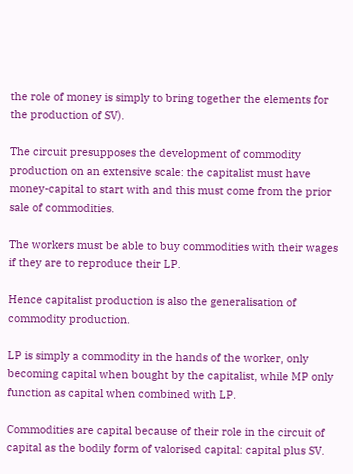the role of money is simply to bring together the elements for the production of SV).

The circuit presupposes the development of commodity production on an extensive scale: the capitalist must have money-capital to start with and this must come from the prior sale of commodities.

The workers must be able to buy commodities with their wages if they are to reproduce their LP.

Hence capitalist production is also the generalisation of commodity production.

LP is simply a commodity in the hands of the worker, only becoming capital when bought by the capitalist, while MP only function as capital when combined with LP.

Commodities are capital because of their role in the circuit of capital as the bodily form of valorised capital: capital plus SV.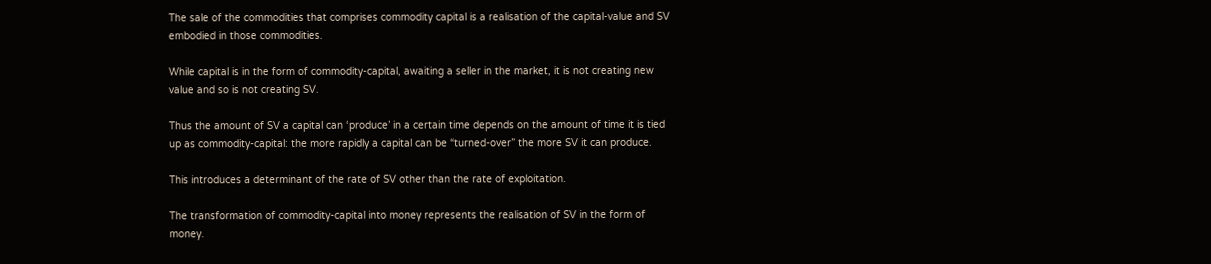The sale of the commodities that comprises commodity capital is a realisation of the capital-value and SV embodied in those commodities.

While capital is in the form of commodity-capital, awaiting a seller in the market, it is not creating new value and so is not creating SV.

Thus the amount of SV a capital can ‘produce’ in a certain time depends on the amount of time it is tied up as commodity-capital: the more rapidly a capital can be “turned-over” the more SV it can produce.

This introduces a determinant of the rate of SV other than the rate of exploitation.

The transformation of commodity-capital into money represents the realisation of SV in the form of money.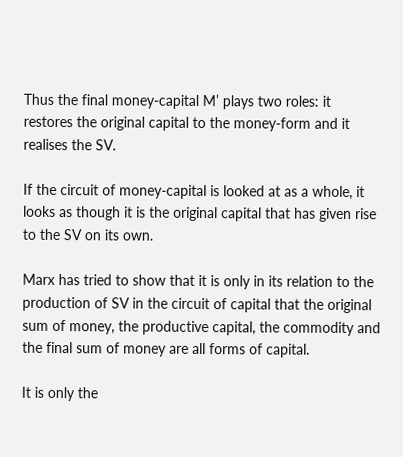Thus the final money-capital M’ plays two roles: it restores the original capital to the money-form and it realises the SV.

If the circuit of money-capital is looked at as a whole, it looks as though it is the original capital that has given rise to the SV on its own.

Marx has tried to show that it is only in its relation to the production of SV in the circuit of capital that the original sum of money, the productive capital, the commodity and the final sum of money are all forms of capital.

It is only the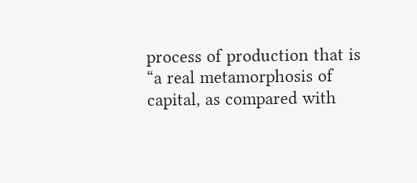process of production that is “a real metamorphosis of capital, as compared with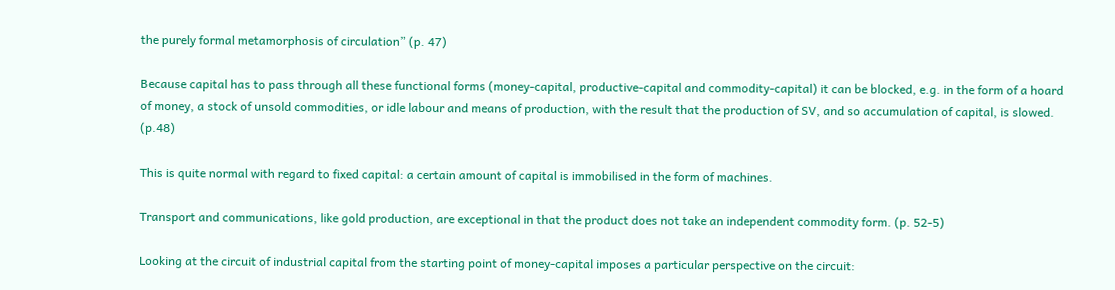the purely formal metamorphosis of circulation” (p. 47)

Because capital has to pass through all these functional forms (money-capital, productive-capital and commodity-capital) it can be blocked, e.g. in the form of a hoard of money, a stock of unsold commodities, or idle labour and means of production, with the result that the production of SV, and so accumulation of capital, is slowed. (p.48)

This is quite normal with regard to fixed capital: a certain amount of capital is immobilised in the form of machines.

Transport and communications, like gold production, are exceptional in that the product does not take an independent commodity form. (p. 52-5)

Looking at the circuit of industrial capital from the starting point of money-capital imposes a particular perspective on the circuit: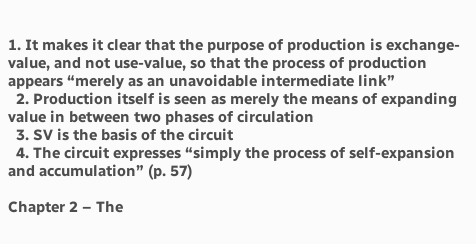1. It makes it clear that the purpose of production is exchange-value, and not use-value, so that the process of production appears “merely as an unavoidable intermediate link”
  2. Production itself is seen as merely the means of expanding value in between two phases of circulation
  3. SV is the basis of the circuit
  4. The circuit expresses “simply the process of self-expansion and accumulation” (p. 57)

Chapter 2 – The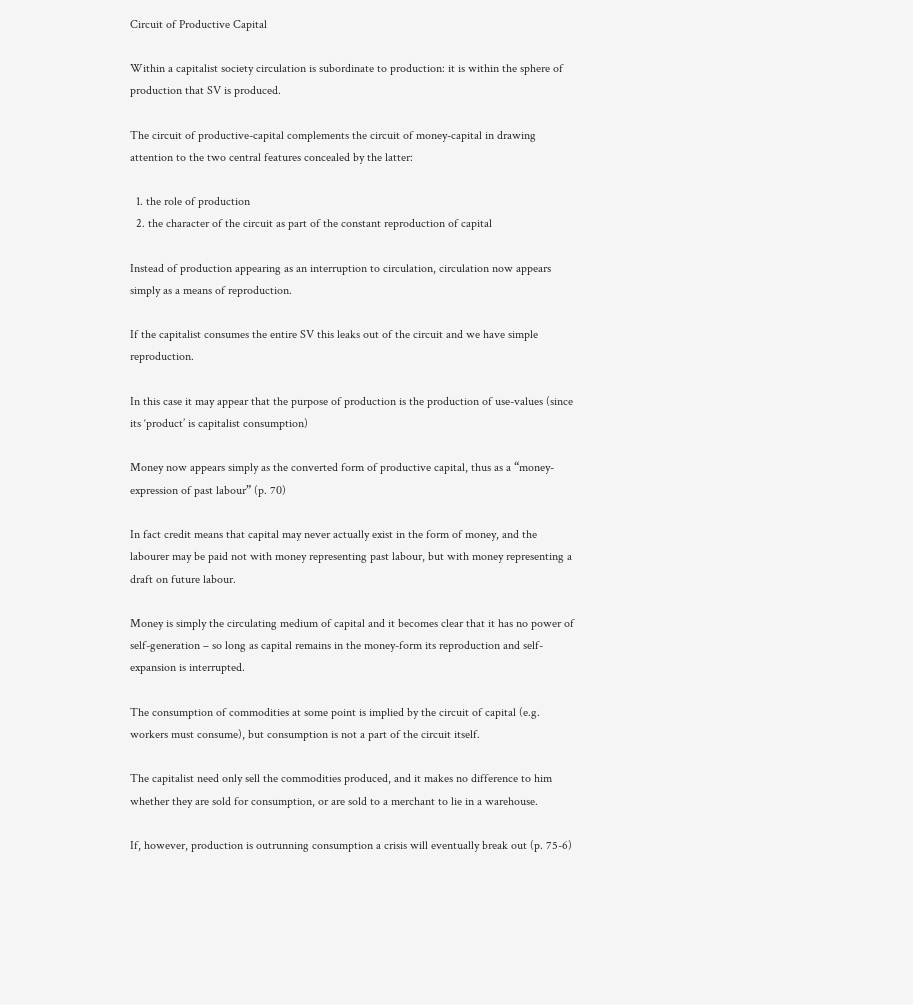Circuit of Productive Capital

Within a capitalist society circulation is subordinate to production: it is within the sphere of production that SV is produced.

The circuit of productive-capital complements the circuit of money-capital in drawing attention to the two central features concealed by the latter:

  1. the role of production
  2. the character of the circuit as part of the constant reproduction of capital

Instead of production appearing as an interruption to circulation, circulation now appears simply as a means of reproduction.

If the capitalist consumes the entire SV this leaks out of the circuit and we have simple reproduction.

In this case it may appear that the purpose of production is the production of use-values (since its ‘product’ is capitalist consumption)

Money now appears simply as the converted form of productive capital, thus as a “money-expression of past labour” (p. 70)

In fact credit means that capital may never actually exist in the form of money, and the labourer may be paid not with money representing past labour, but with money representing a draft on future labour.

Money is simply the circulating medium of capital and it becomes clear that it has no power of self-generation – so long as capital remains in the money-form its reproduction and self-expansion is interrupted.

The consumption of commodities at some point is implied by the circuit of capital (e.g. workers must consume), but consumption is not a part of the circuit itself.

The capitalist need only sell the commodities produced, and it makes no difference to him whether they are sold for consumption, or are sold to a merchant to lie in a warehouse.

If, however, production is outrunning consumption a crisis will eventually break out (p. 75-6)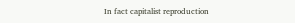In fact capitalist reproduction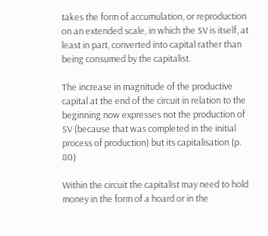takes the form of accumulation, or reproduction on an extended scale, in which the SV is itself, at least in part, converted into capital rather than being consumed by the capitalist.

The increase in magnitude of the productive capital at the end of the circuit in relation to the beginning now expresses not the production of SV (because that was completed in the initial process of production) but its capitalisation (p. 80)

Within the circuit the capitalist may need to hold money in the form of a hoard or in the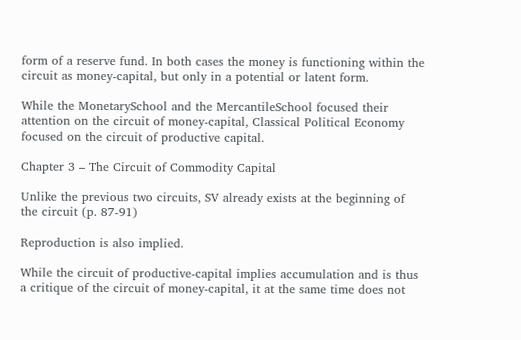form of a reserve fund. In both cases the money is functioning within the circuit as money-capital, but only in a potential or latent form.

While the MonetarySchool and the MercantileSchool focused their attention on the circuit of money-capital, Classical Political Economy focused on the circuit of productive capital.

Chapter 3 – The Circuit of Commodity Capital

Unlike the previous two circuits, SV already exists at the beginning of the circuit (p. 87-91)

Reproduction is also implied.

While the circuit of productive-capital implies accumulation and is thus a critique of the circuit of money-capital, it at the same time does not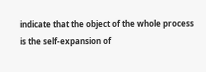indicate that the object of the whole process is the self-expansion of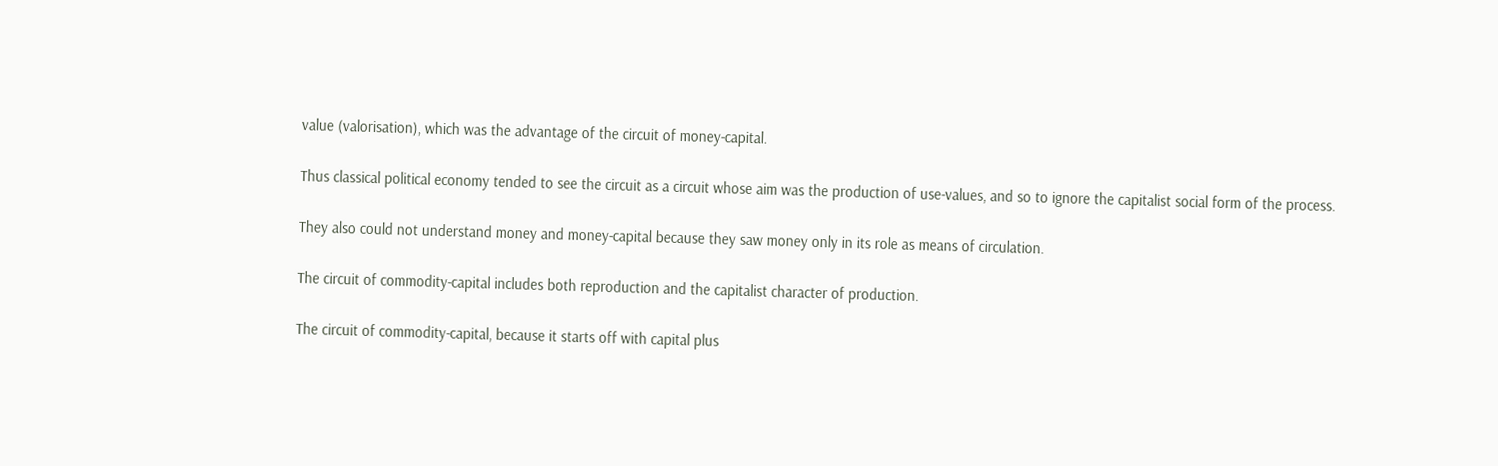value (valorisation), which was the advantage of the circuit of money-capital.

Thus classical political economy tended to see the circuit as a circuit whose aim was the production of use-values, and so to ignore the capitalist social form of the process.

They also could not understand money and money-capital because they saw money only in its role as means of circulation.

The circuit of commodity-capital includes both reproduction and the capitalist character of production.

The circuit of commodity-capital, because it starts off with capital plus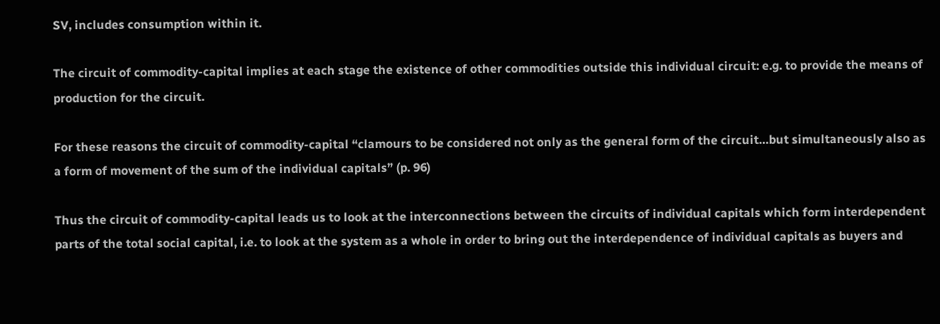SV, includes consumption within it.

The circuit of commodity-capital implies at each stage the existence of other commodities outside this individual circuit: e.g. to provide the means of production for the circuit.

For these reasons the circuit of commodity-capital “clamours to be considered not only as the general form of the circuit…but simultaneously also as a form of movement of the sum of the individual capitals” (p. 96)

Thus the circuit of commodity-capital leads us to look at the interconnections between the circuits of individual capitals which form interdependent parts of the total social capital, i.e. to look at the system as a whole in order to bring out the interdependence of individual capitals as buyers and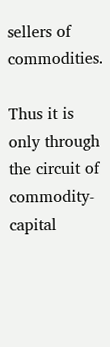sellers of commodities.

Thus it is only through the circuit of commodity-capital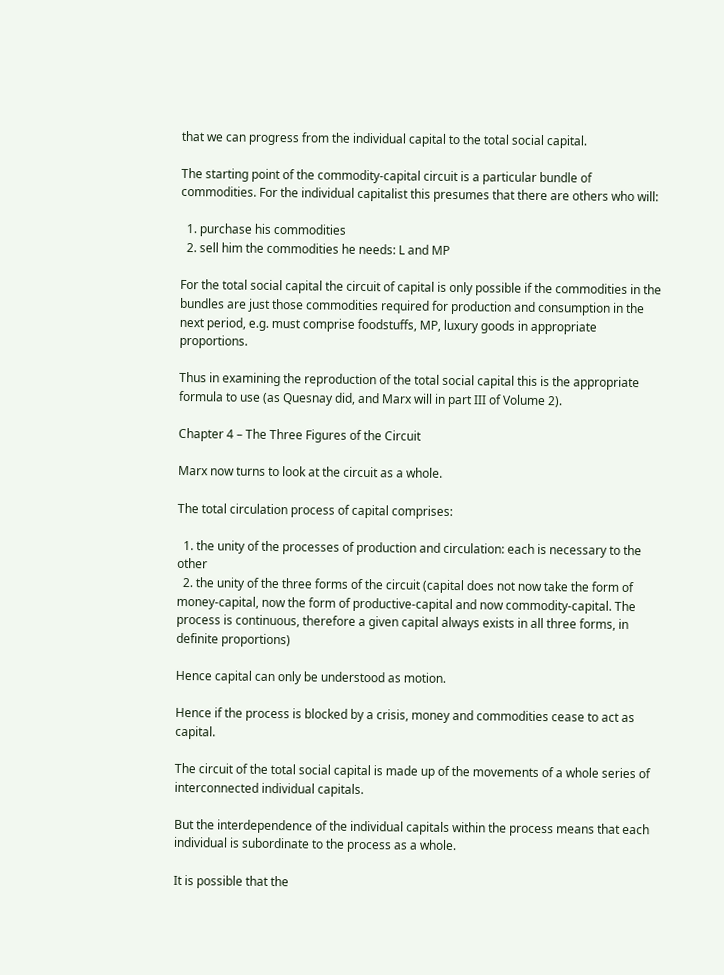that we can progress from the individual capital to the total social capital.

The starting point of the commodity-capital circuit is a particular bundle of commodities. For the individual capitalist this presumes that there are others who will:

  1. purchase his commodities
  2. sell him the commodities he needs: L and MP

For the total social capital the circuit of capital is only possible if the commodities in the bundles are just those commodities required for production and consumption in the next period, e.g. must comprise foodstuffs, MP, luxury goods in appropriate proportions.

Thus in examining the reproduction of the total social capital this is the appropriate formula to use (as Quesnay did, and Marx will in part III of Volume 2).

Chapter 4 – The Three Figures of the Circuit

Marx now turns to look at the circuit as a whole.

The total circulation process of capital comprises:

  1. the unity of the processes of production and circulation: each is necessary to the other
  2. the unity of the three forms of the circuit (capital does not now take the form of money-capital, now the form of productive-capital and now commodity-capital. The process is continuous, therefore a given capital always exists in all three forms, in definite proportions)

Hence capital can only be understood as motion.

Hence if the process is blocked by a crisis, money and commodities cease to act as capital.

The circuit of the total social capital is made up of the movements of a whole series of interconnected individual capitals.

But the interdependence of the individual capitals within the process means that each individual is subordinate to the process as a whole.

It is possible that the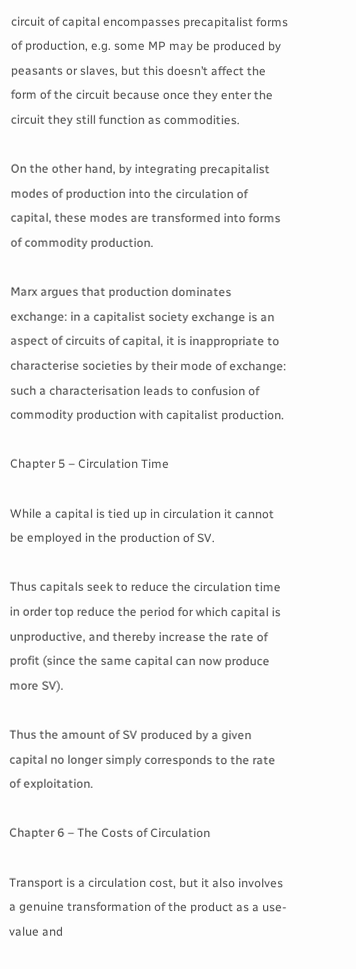circuit of capital encompasses precapitalist forms of production, e.g. some MP may be produced by peasants or slaves, but this doesn’t affect the form of the circuit because once they enter the circuit they still function as commodities.

On the other hand, by integrating precapitalist modes of production into the circulation of capital, these modes are transformed into forms of commodity production.

Marx argues that production dominates exchange: in a capitalist society exchange is an aspect of circuits of capital, it is inappropriate to characterise societies by their mode of exchange: such a characterisation leads to confusion of commodity production with capitalist production.

Chapter 5 – Circulation Time

While a capital is tied up in circulation it cannot be employed in the production of SV.

Thus capitals seek to reduce the circulation time in order top reduce the period for which capital is unproductive, and thereby increase the rate of profit (since the same capital can now produce more SV).

Thus the amount of SV produced by a given capital no longer simply corresponds to the rate of exploitation.

Chapter 6 – The Costs of Circulation

Transport is a circulation cost, but it also involves a genuine transformation of the product as a use-value and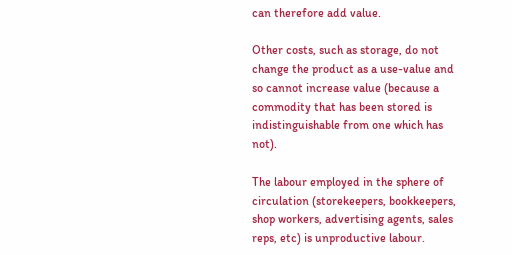can therefore add value.

Other costs, such as storage, do not change the product as a use-value and so cannot increase value (because a commodity that has been stored is indistinguishable from one which has not).

The labour employed in the sphere of circulation (storekeepers, bookkeepers, shop workers, advertising agents, sales reps, etc) is unproductive labour.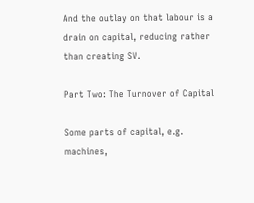And the outlay on that labour is a drain on capital, reducing rather than creating SV.

Part Two: The Turnover of Capital

Some parts of capital, e.g. machines,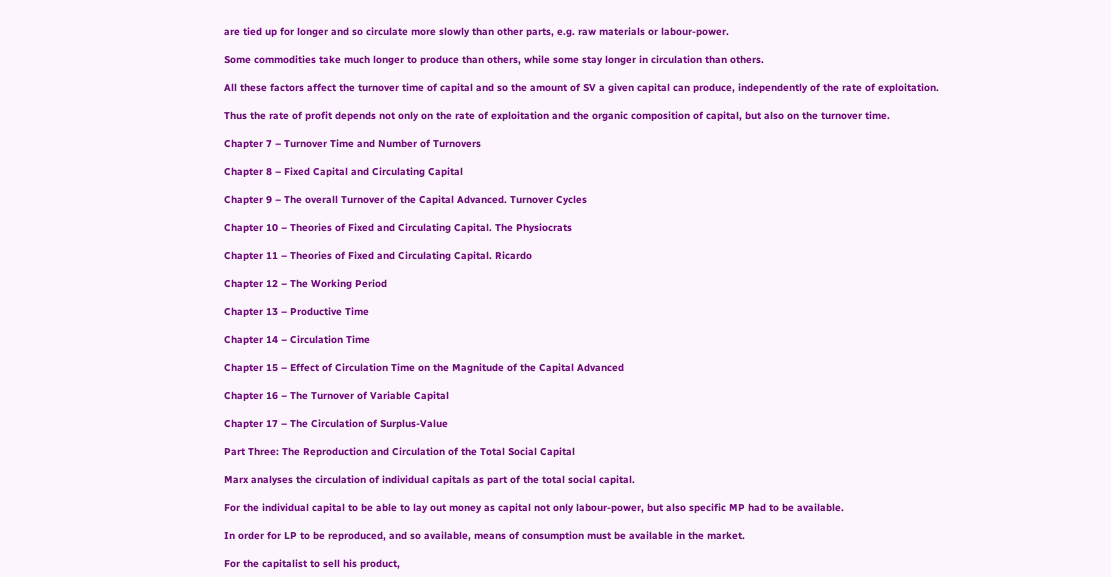are tied up for longer and so circulate more slowly than other parts, e.g. raw materials or labour-power.

Some commodities take much longer to produce than others, while some stay longer in circulation than others.

All these factors affect the turnover time of capital and so the amount of SV a given capital can produce, independently of the rate of exploitation.

Thus the rate of profit depends not only on the rate of exploitation and the organic composition of capital, but also on the turnover time.

Chapter 7 – Turnover Time and Number of Turnovers

Chapter 8 – Fixed Capital and Circulating Capital

Chapter 9 – The overall Turnover of the Capital Advanced. Turnover Cycles

Chapter 10 – Theories of Fixed and Circulating Capital. The Physiocrats

Chapter 11 – Theories of Fixed and Circulating Capital. Ricardo

Chapter 12 – The Working Period

Chapter 13 – Productive Time

Chapter 14 – Circulation Time

Chapter 15 – Effect of Circulation Time on the Magnitude of the Capital Advanced

Chapter 16 – The Turnover of Variable Capital

Chapter 17 – The Circulation of Surplus-Value

Part Three: The Reproduction and Circulation of the Total Social Capital

Marx analyses the circulation of individual capitals as part of the total social capital.

For the individual capital to be able to lay out money as capital not only labour-power, but also specific MP had to be available.

In order for LP to be reproduced, and so available, means of consumption must be available in the market.

For the capitalist to sell his product,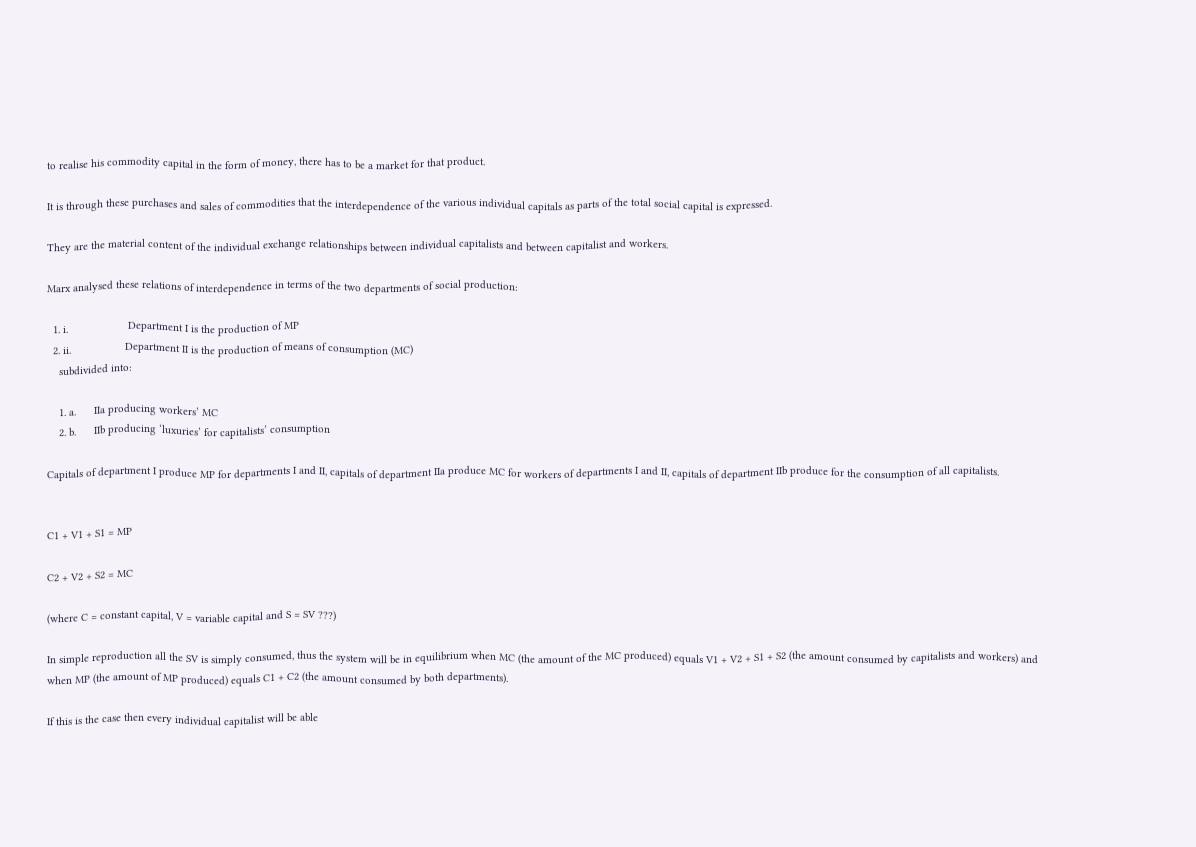to realise his commodity capital in the form of money, there has to be a market for that product.

It is through these purchases and sales of commodities that the interdependence of the various individual capitals as parts of the total social capital is expressed.

They are the material content of the individual exchange relationships between individual capitalists and between capitalist and workers.

Marx analysed these relations of interdependence in terms of the two departments of social production:

  1. i.                    Department I is the production of MP
  2. ii.                  Department II is the production of means of consumption (MC)
    subdivided into:

    1. a.      IIa producing workers’ MC
    2. b.      IIb producing ‘luxuries’ for capitalists’ consumption

Capitals of department I produce MP for departments I and II, capitals of department IIa produce MC for workers of departments I and II, capitals of department IIb produce for the consumption of all capitalists.


C1 + V1 + S1 = MP

C2 + V2 + S2 = MC

(where C = constant capital, V = variable capital and S = SV ???)

In simple reproduction all the SV is simply consumed, thus the system will be in equilibrium when MC (the amount of the MC produced) equals V1 + V2 + S1 + S2 (the amount consumed by capitalists and workers) and when MP (the amount of MP produced) equals C1 + C2 (the amount consumed by both departments).

If this is the case then every individual capitalist will be able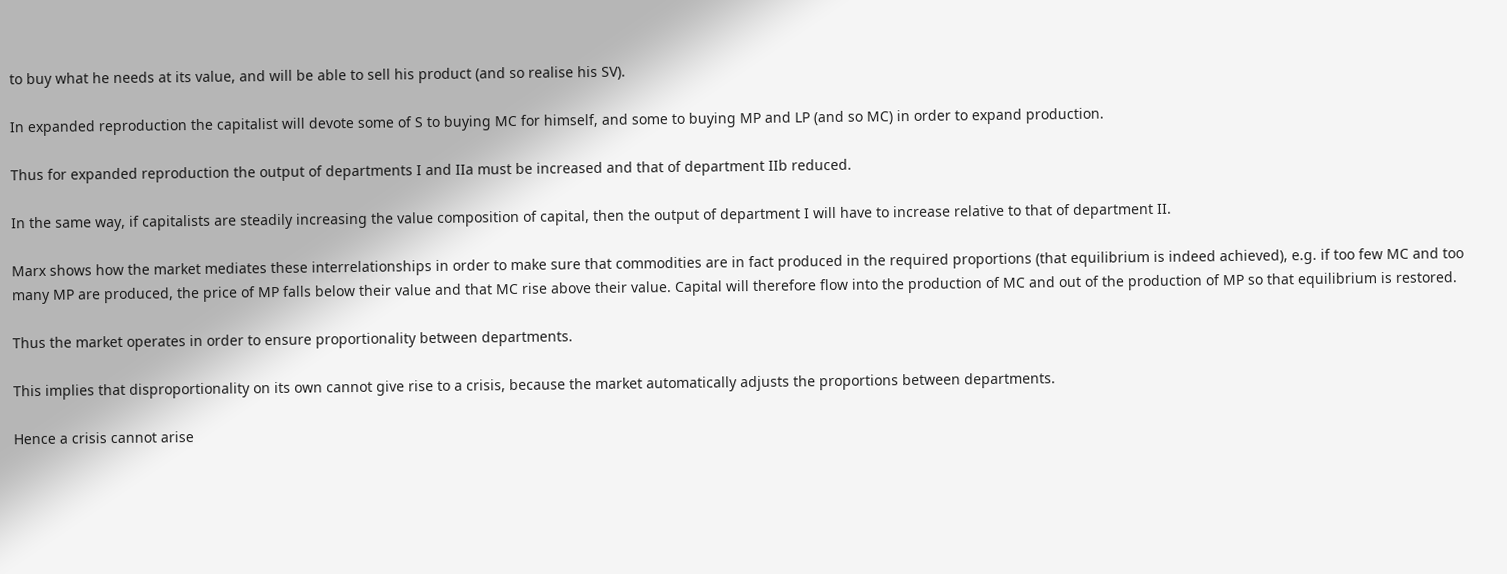to buy what he needs at its value, and will be able to sell his product (and so realise his SV).

In expanded reproduction the capitalist will devote some of S to buying MC for himself, and some to buying MP and LP (and so MC) in order to expand production.

Thus for expanded reproduction the output of departments I and IIa must be increased and that of department IIb reduced.

In the same way, if capitalists are steadily increasing the value composition of capital, then the output of department I will have to increase relative to that of department II.

Marx shows how the market mediates these interrelationships in order to make sure that commodities are in fact produced in the required proportions (that equilibrium is indeed achieved), e.g. if too few MC and too many MP are produced, the price of MP falls below their value and that MC rise above their value. Capital will therefore flow into the production of MC and out of the production of MP so that equilibrium is restored.

Thus the market operates in order to ensure proportionality between departments.

This implies that disproportionality on its own cannot give rise to a crisis, because the market automatically adjusts the proportions between departments.

Hence a crisis cannot arise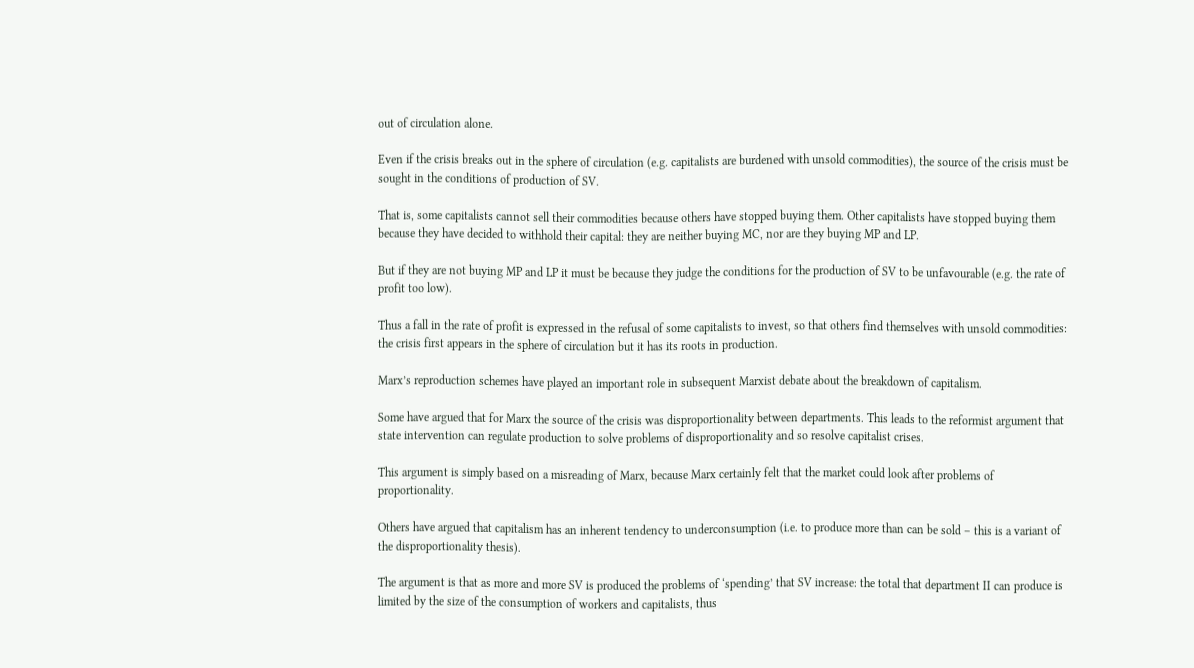out of circulation alone.

Even if the crisis breaks out in the sphere of circulation (e.g. capitalists are burdened with unsold commodities), the source of the crisis must be sought in the conditions of production of SV.

That is, some capitalists cannot sell their commodities because others have stopped buying them. Other capitalists have stopped buying them because they have decided to withhold their capital: they are neither buying MC, nor are they buying MP and LP.

But if they are not buying MP and LP it must be because they judge the conditions for the production of SV to be unfavourable (e.g. the rate of profit too low).

Thus a fall in the rate of profit is expressed in the refusal of some capitalists to invest, so that others find themselves with unsold commodities: the crisis first appears in the sphere of circulation but it has its roots in production.

Marx’s reproduction schemes have played an important role in subsequent Marxist debate about the breakdown of capitalism.

Some have argued that for Marx the source of the crisis was disproportionality between departments. This leads to the reformist argument that state intervention can regulate production to solve problems of disproportionality and so resolve capitalist crises.

This argument is simply based on a misreading of Marx, because Marx certainly felt that the market could look after problems of proportionality.

Others have argued that capitalism has an inherent tendency to underconsumption (i.e. to produce more than can be sold – this is a variant of the disproportionality thesis).

The argument is that as more and more SV is produced the problems of ‘spending’ that SV increase: the total that department II can produce is limited by the size of the consumption of workers and capitalists, thus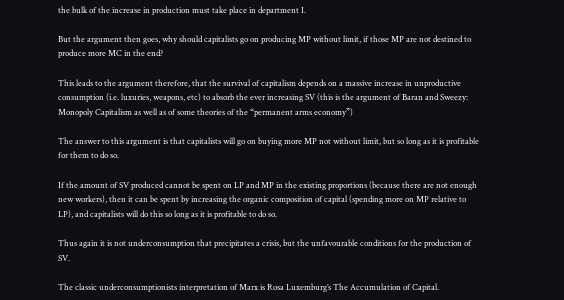the bulk of the increase in production must take place in department I.

But the argument then goes, why should capitalists go on producing MP without limit, if those MP are not destined to produce more MC in the end?

This leads to the argument therefore, that the survival of capitalism depends on a massive increase in unproductive consumption (i.e. luxuries, weapons, etc) to absorb the ever increasing SV (this is the argument of Baran and Sweezy: Monopoly Capitalism as well as of some theories of the “permanent arms economy”)

The answer to this argument is that capitalists will go on buying more MP not without limit, but so long as it is profitable for them to do so.

If the amount of SV produced cannot be spent on LP and MP in the existing proportions (because there are not enough new workers), then it can be spent by increasing the organic composition of capital (spending more on MP relative to LP), and capitalists will do this so long as it is profitable to do so.

Thus again it is not underconsumption that precipitates a crisis, but the unfavourable conditions for the production of SV.

The classic underconsumptionists interpretation of Marx is Rosa Luxemburg’s The Accumulation of Capital.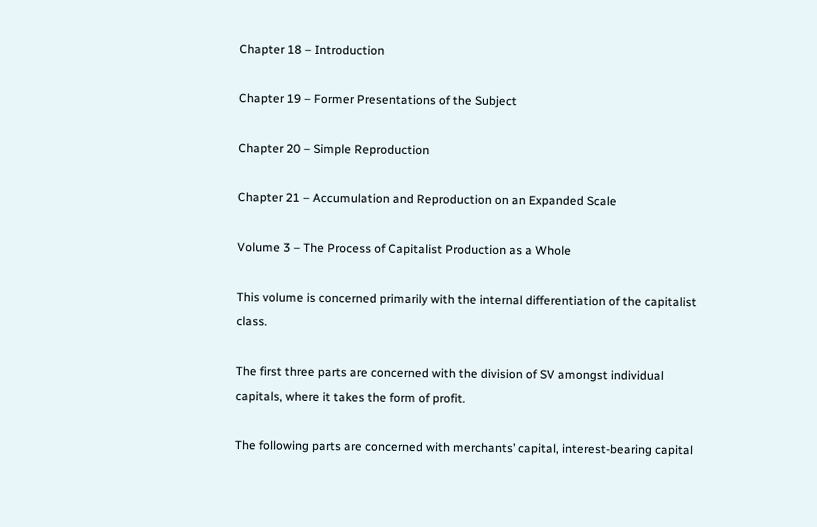Chapter 18 – Introduction

Chapter 19 – Former Presentations of the Subject

Chapter 20 – Simple Reproduction

Chapter 21 – Accumulation and Reproduction on an Expanded Scale

Volume 3 – The Process of Capitalist Production as a Whole

This volume is concerned primarily with the internal differentiation of the capitalist class.

The first three parts are concerned with the division of SV amongst individual capitals, where it takes the form of profit.

The following parts are concerned with merchants’ capital, interest-bearing capital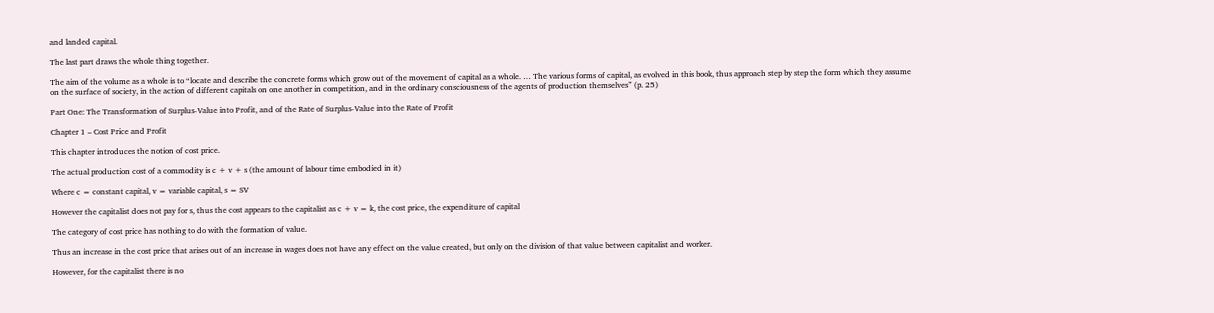and landed capital.

The last part draws the whole thing together.

The aim of the volume as a whole is to “locate and describe the concrete forms which grow out of the movement of capital as a whole. … The various forms of capital, as evolved in this book, thus approach step by step the form which they assume on the surface of society, in the action of different capitals on one another in competition, and in the ordinary consciousness of the agents of production themselves” (p. 25)

Part One: The Transformation of Surplus-Value into Profit, and of the Rate of Surplus-Value into the Rate of Profit

Chapter 1 – Cost Price and Profit

This chapter introduces the notion of cost price.

The actual production cost of a commodity is c + v + s (the amount of labour time embodied in it)

Where c = constant capital, v = variable capital, s = SV

However the capitalist does not pay for s, thus the cost appears to the capitalist as c + v = k, the cost price, the expenditure of capital

The category of cost price has nothing to do with the formation of value.

Thus an increase in the cost price that arises out of an increase in wages does not have any effect on the value created, but only on the division of that value between capitalist and worker.

However, for the capitalist there is no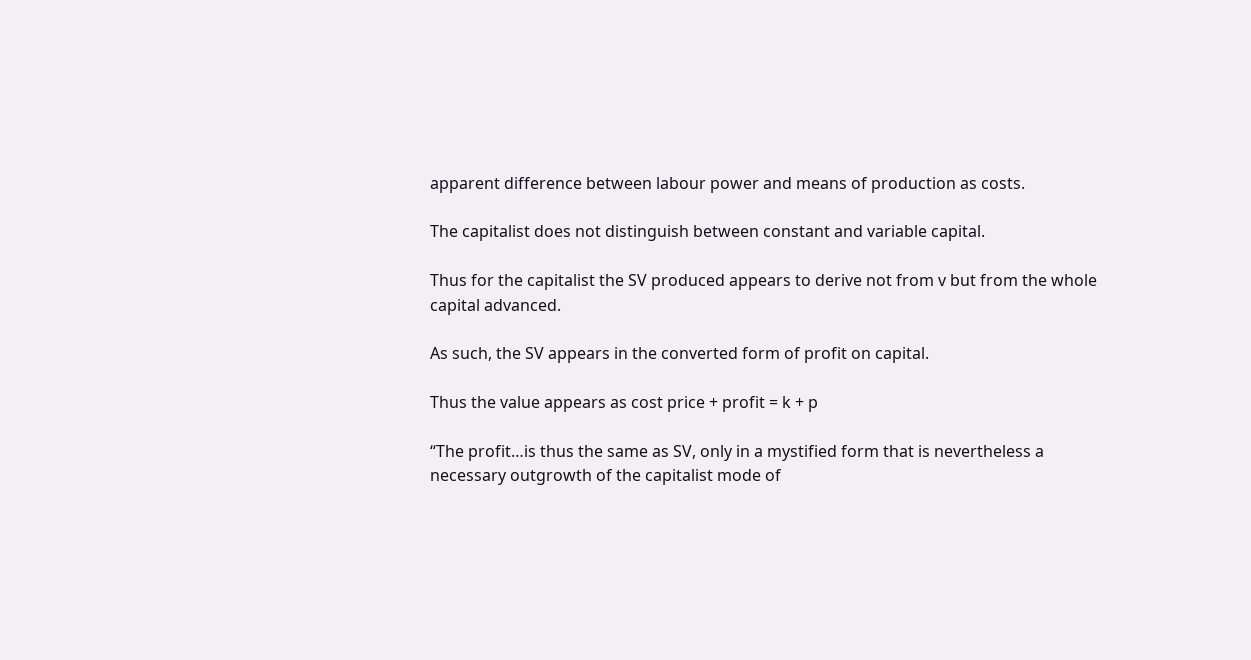apparent difference between labour power and means of production as costs.

The capitalist does not distinguish between constant and variable capital.

Thus for the capitalist the SV produced appears to derive not from v but from the whole capital advanced.

As such, the SV appears in the converted form of profit on capital.

Thus the value appears as cost price + profit = k + p

“The profit…is thus the same as SV, only in a mystified form that is nevertheless a necessary outgrowth of the capitalist mode of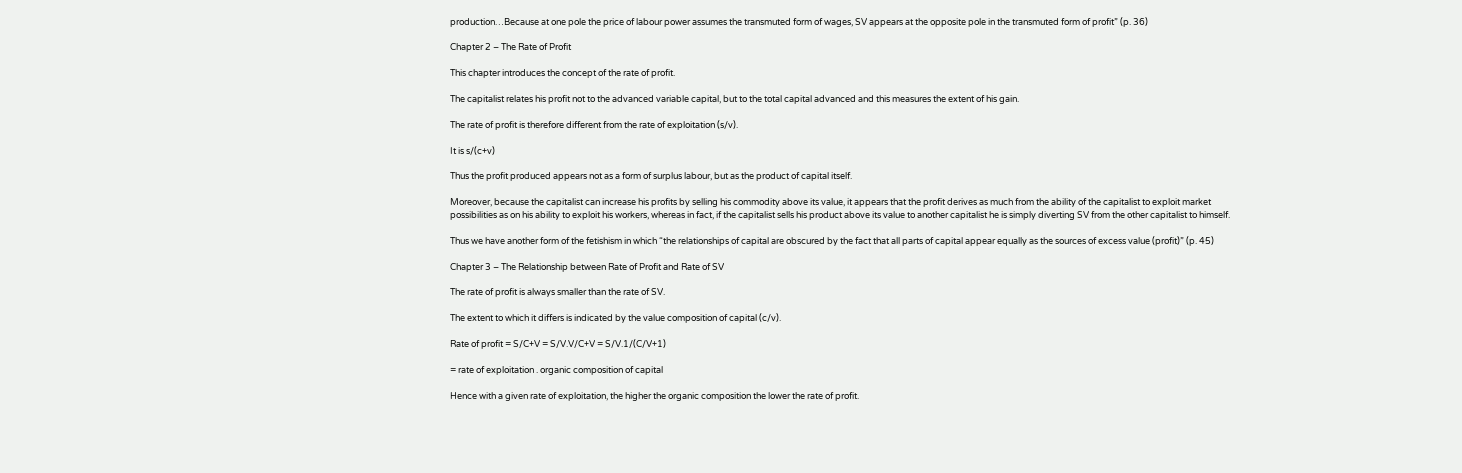production…Because at one pole the price of labour power assumes the transmuted form of wages, SV appears at the opposite pole in the transmuted form of profit” (p. 36)

Chapter 2 – The Rate of Profit

This chapter introduces the concept of the rate of profit.

The capitalist relates his profit not to the advanced variable capital, but to the total capital advanced and this measures the extent of his gain.

The rate of profit is therefore different from the rate of exploitation (s/v).

It is s/(c+v)

Thus the profit produced appears not as a form of surplus labour, but as the product of capital itself.

Moreover, because the capitalist can increase his profits by selling his commodity above its value, it appears that the profit derives as much from the ability of the capitalist to exploit market possibilities as on his ability to exploit his workers, whereas in fact, if the capitalist sells his product above its value to another capitalist he is simply diverting SV from the other capitalist to himself.

Thus we have another form of the fetishism in which “the relationships of capital are obscured by the fact that all parts of capital appear equally as the sources of excess value (profit)” (p. 45)

Chapter 3 – The Relationship between Rate of Profit and Rate of SV

The rate of profit is always smaller than the rate of SV.

The extent to which it differs is indicated by the value composition of capital (c/v).

Rate of profit = S/C+V = S/V.V/C+V = S/V.1/(C/V+1)

= rate of exploitation . organic composition of capital

Hence with a given rate of exploitation, the higher the organic composition the lower the rate of profit.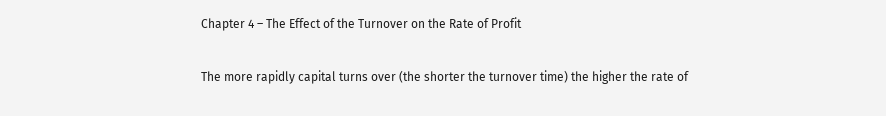Chapter 4 – The Effect of the Turnover on the Rate of Profit

The more rapidly capital turns over (the shorter the turnover time) the higher the rate of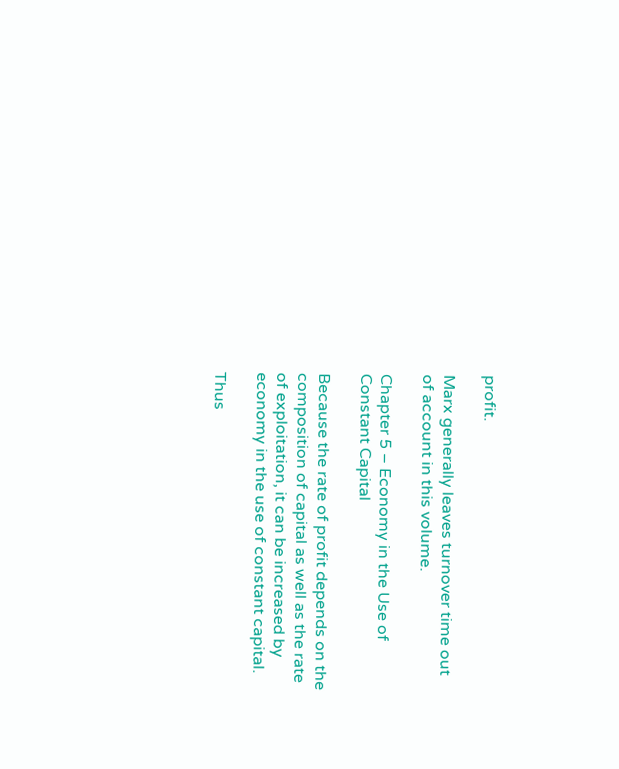profit.

Marx generally leaves turnover time out of account in this volume.

Chapter 5 – Economy in the Use of Constant Capital

Because the rate of profit depends on the composition of capital as well as the rate of exploitation, it can be increased by economy in the use of constant capital.

Thus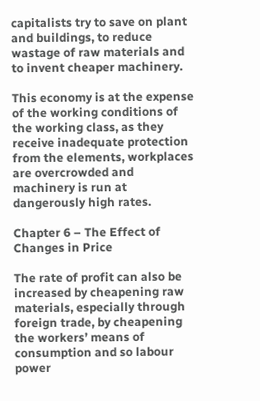capitalists try to save on plant and buildings, to reduce wastage of raw materials and to invent cheaper machinery.

This economy is at the expense of the working conditions of the working class, as they receive inadequate protection from the elements, workplaces are overcrowded and machinery is run at dangerously high rates.

Chapter 6 – The Effect of Changes in Price

The rate of profit can also be increased by cheapening raw materials, especially through foreign trade, by cheapening the workers’ means of consumption and so labour power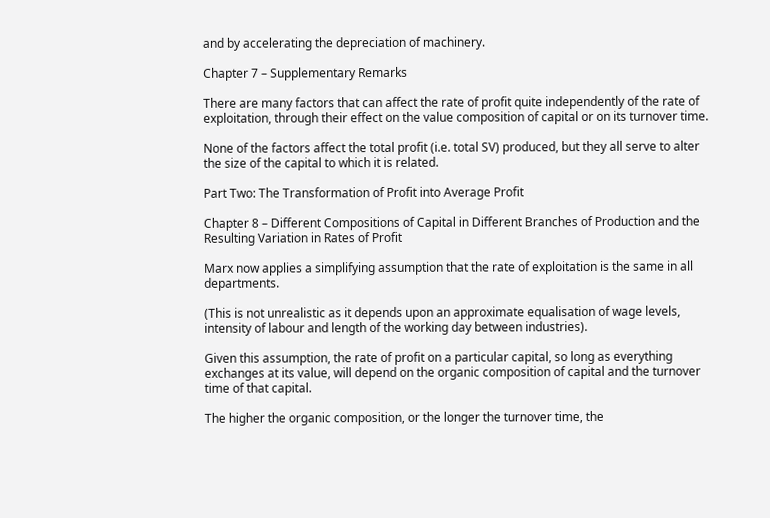and by accelerating the depreciation of machinery.

Chapter 7 – Supplementary Remarks

There are many factors that can affect the rate of profit quite independently of the rate of exploitation, through their effect on the value composition of capital or on its turnover time.

None of the factors affect the total profit (i.e. total SV) produced, but they all serve to alter the size of the capital to which it is related.

Part Two: The Transformation of Profit into Average Profit

Chapter 8 – Different Compositions of Capital in Different Branches of Production and the Resulting Variation in Rates of Profit

Marx now applies a simplifying assumption that the rate of exploitation is the same in all departments.

(This is not unrealistic as it depends upon an approximate equalisation of wage levels, intensity of labour and length of the working day between industries).

Given this assumption, the rate of profit on a particular capital, so long as everything exchanges at its value, will depend on the organic composition of capital and the turnover time of that capital.

The higher the organic composition, or the longer the turnover time, the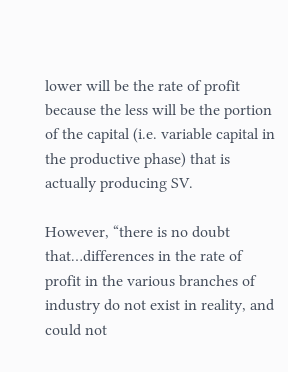lower will be the rate of profit because the less will be the portion of the capital (i.e. variable capital in the productive phase) that is actually producing SV.

However, “there is no doubt that…differences in the rate of profit in the various branches of industry do not exist in reality, and could not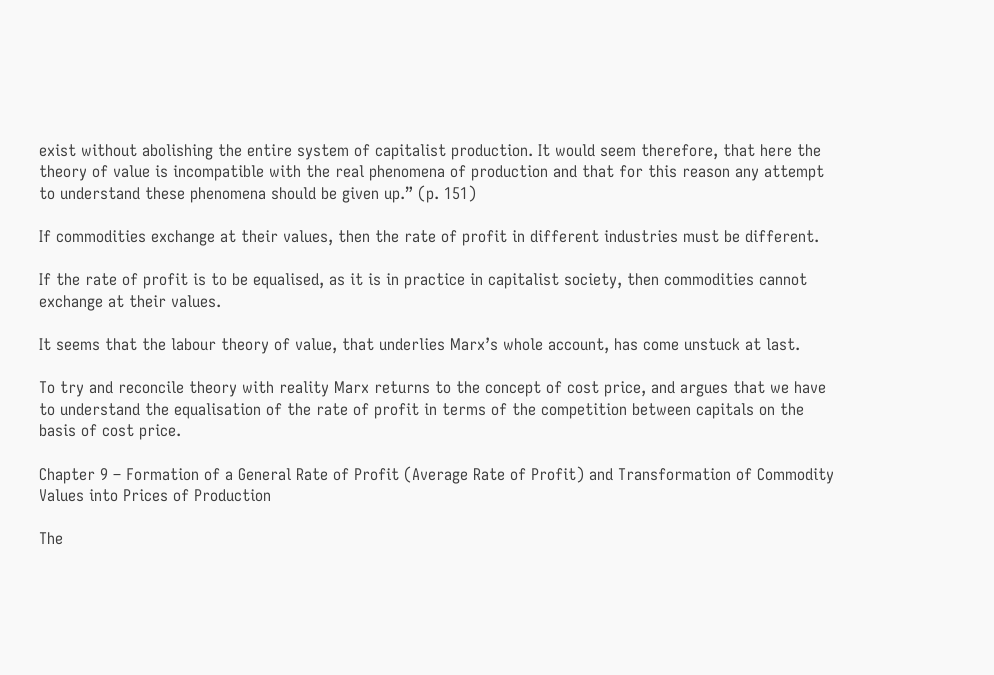exist without abolishing the entire system of capitalist production. It would seem therefore, that here the theory of value is incompatible with the real phenomena of production and that for this reason any attempt to understand these phenomena should be given up.” (p. 151)

If commodities exchange at their values, then the rate of profit in different industries must be different.

If the rate of profit is to be equalised, as it is in practice in capitalist society, then commodities cannot exchange at their values.

It seems that the labour theory of value, that underlies Marx’s whole account, has come unstuck at last.

To try and reconcile theory with reality Marx returns to the concept of cost price, and argues that we have to understand the equalisation of the rate of profit in terms of the competition between capitals on the basis of cost price.

Chapter 9 – Formation of a General Rate of Profit (Average Rate of Profit) and Transformation of Commodity Values into Prices of Production

The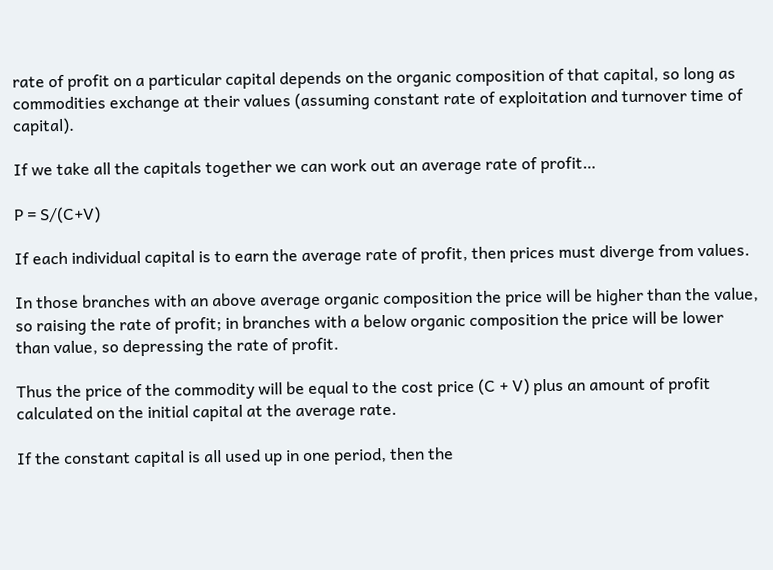rate of profit on a particular capital depends on the organic composition of that capital, so long as commodities exchange at their values (assuming constant rate of exploitation and turnover time of capital).

If we take all the capitals together we can work out an average rate of profit…

P = S/(C+V)

If each individual capital is to earn the average rate of profit, then prices must diverge from values.

In those branches with an above average organic composition the price will be higher than the value, so raising the rate of profit; in branches with a below organic composition the price will be lower than value, so depressing the rate of profit.

Thus the price of the commodity will be equal to the cost price (C + V) plus an amount of profit calculated on the initial capital at the average rate.

If the constant capital is all used up in one period, then the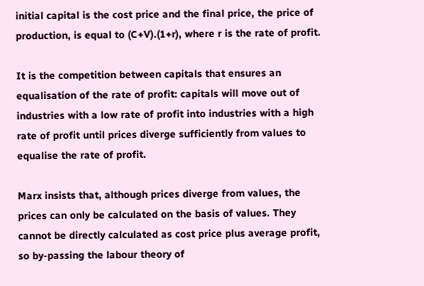initial capital is the cost price and the final price, the price of production, is equal to (C+V).(1+r), where r is the rate of profit.

It is the competition between capitals that ensures an equalisation of the rate of profit: capitals will move out of industries with a low rate of profit into industries with a high rate of profit until prices diverge sufficiently from values to equalise the rate of profit.

Marx insists that, although prices diverge from values, the prices can only be calculated on the basis of values. They cannot be directly calculated as cost price plus average profit, so by-passing the labour theory of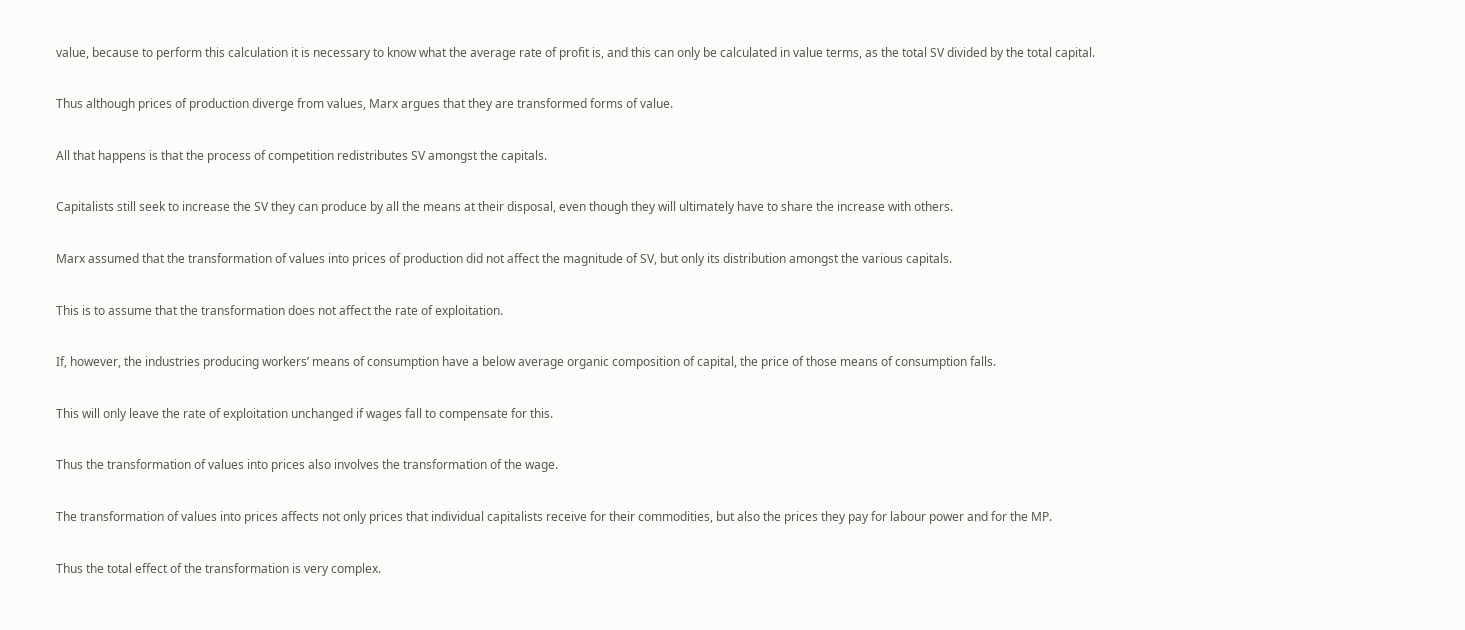value, because to perform this calculation it is necessary to know what the average rate of profit is, and this can only be calculated in value terms, as the total SV divided by the total capital.

Thus although prices of production diverge from values, Marx argues that they are transformed forms of value.

All that happens is that the process of competition redistributes SV amongst the capitals.

Capitalists still seek to increase the SV they can produce by all the means at their disposal, even though they will ultimately have to share the increase with others.

Marx assumed that the transformation of values into prices of production did not affect the magnitude of SV, but only its distribution amongst the various capitals.

This is to assume that the transformation does not affect the rate of exploitation.

If, however, the industries producing workers’ means of consumption have a below average organic composition of capital, the price of those means of consumption falls.

This will only leave the rate of exploitation unchanged if wages fall to compensate for this.

Thus the transformation of values into prices also involves the transformation of the wage.

The transformation of values into prices affects not only prices that individual capitalists receive for their commodities, but also the prices they pay for labour power and for the MP.

Thus the total effect of the transformation is very complex.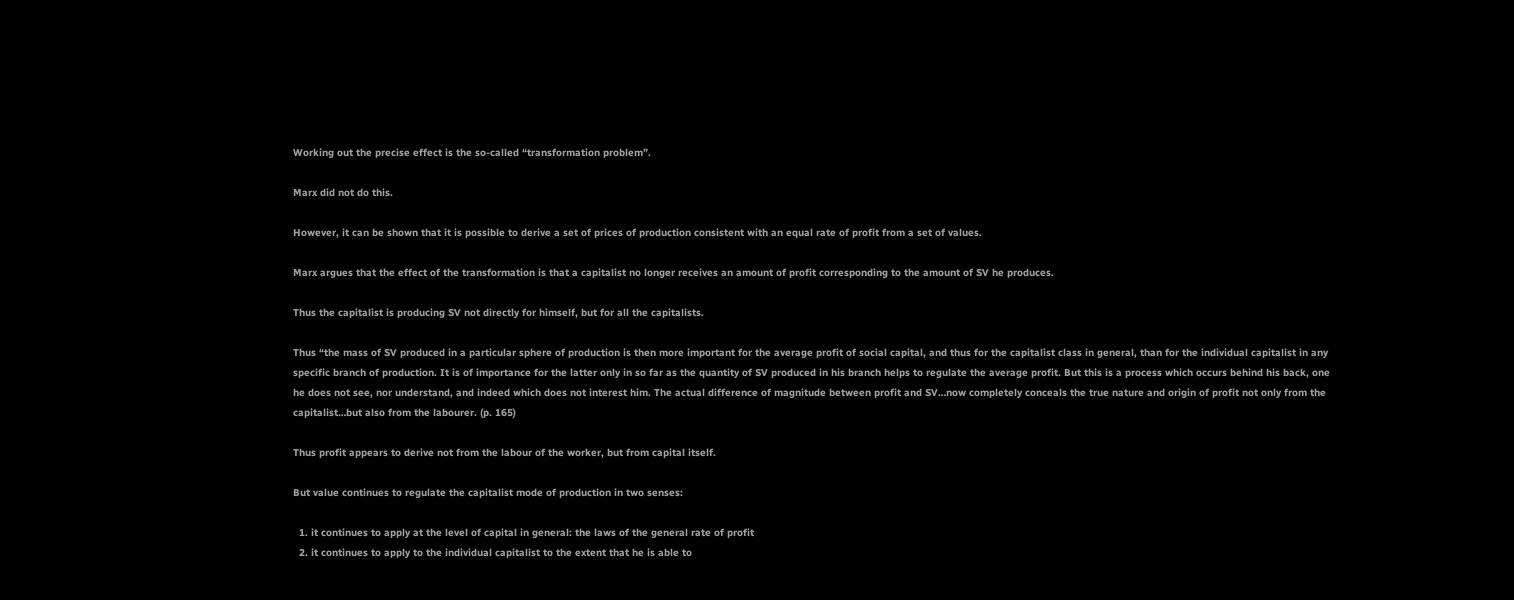Working out the precise effect is the so-called “transformation problem”.

Marx did not do this.

However, it can be shown that it is possible to derive a set of prices of production consistent with an equal rate of profit from a set of values.

Marx argues that the effect of the transformation is that a capitalist no longer receives an amount of profit corresponding to the amount of SV he produces.

Thus the capitalist is producing SV not directly for himself, but for all the capitalists.

Thus “the mass of SV produced in a particular sphere of production is then more important for the average profit of social capital, and thus for the capitalist class in general, than for the individual capitalist in any specific branch of production. It is of importance for the latter only in so far as the quantity of SV produced in his branch helps to regulate the average profit. But this is a process which occurs behind his back, one he does not see, nor understand, and indeed which does not interest him. The actual difference of magnitude between profit and SV…now completely conceals the true nature and origin of profit not only from the capitalist…but also from the labourer. (p. 165)

Thus profit appears to derive not from the labour of the worker, but from capital itself.

But value continues to regulate the capitalist mode of production in two senses:

  1. it continues to apply at the level of capital in general: the laws of the general rate of profit
  2. it continues to apply to the individual capitalist to the extent that he is able to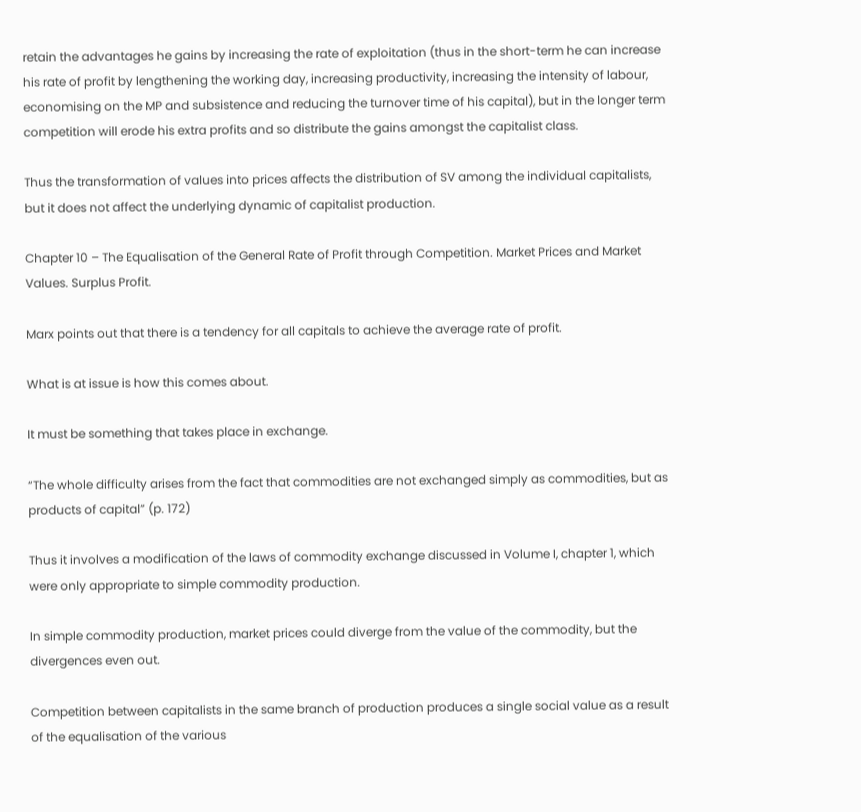retain the advantages he gains by increasing the rate of exploitation (thus in the short-term he can increase his rate of profit by lengthening the working day, increasing productivity, increasing the intensity of labour, economising on the MP and subsistence and reducing the turnover time of his capital), but in the longer term competition will erode his extra profits and so distribute the gains amongst the capitalist class.

Thus the transformation of values into prices affects the distribution of SV among the individual capitalists, but it does not affect the underlying dynamic of capitalist production.

Chapter 10 – The Equalisation of the General Rate of Profit through Competition. Market Prices and Market Values. Surplus Profit.

Marx points out that there is a tendency for all capitals to achieve the average rate of profit.

What is at issue is how this comes about.

It must be something that takes place in exchange.

“The whole difficulty arises from the fact that commodities are not exchanged simply as commodities, but as products of capital” (p. 172)

Thus it involves a modification of the laws of commodity exchange discussed in Volume I, chapter 1, which were only appropriate to simple commodity production.

In simple commodity production, market prices could diverge from the value of the commodity, but the divergences even out.

Competition between capitalists in the same branch of production produces a single social value as a result of the equalisation of the various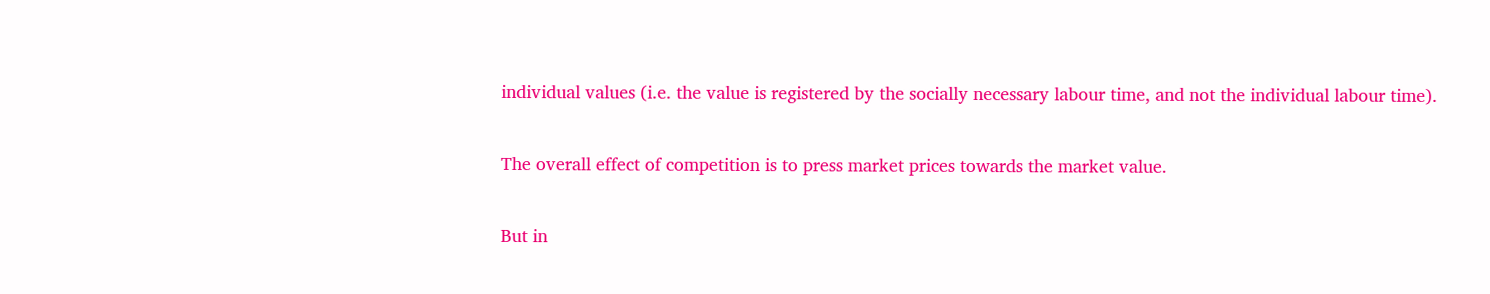individual values (i.e. the value is registered by the socially necessary labour time, and not the individual labour time).

The overall effect of competition is to press market prices towards the market value.

But in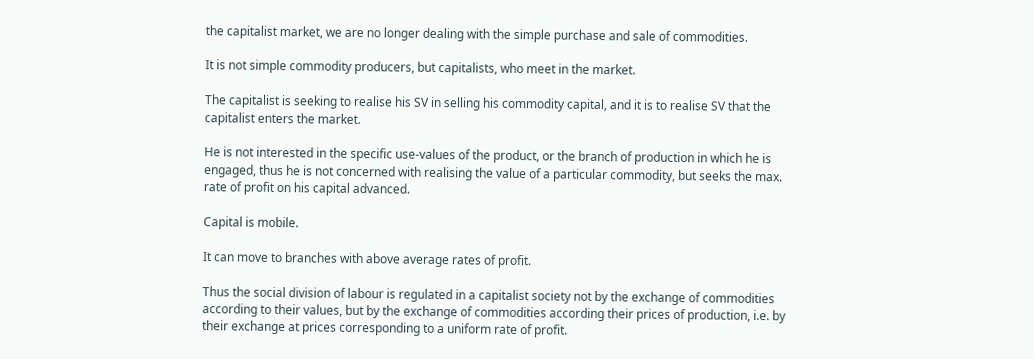the capitalist market, we are no longer dealing with the simple purchase and sale of commodities.

It is not simple commodity producers, but capitalists, who meet in the market.

The capitalist is seeking to realise his SV in selling his commodity capital, and it is to realise SV that the capitalist enters the market.

He is not interested in the specific use-values of the product, or the branch of production in which he is engaged, thus he is not concerned with realising the value of a particular commodity, but seeks the max. rate of profit on his capital advanced.

Capital is mobile.

It can move to branches with above average rates of profit.

Thus the social division of labour is regulated in a capitalist society not by the exchange of commodities according to their values, but by the exchange of commodities according their prices of production, i.e. by their exchange at prices corresponding to a uniform rate of profit.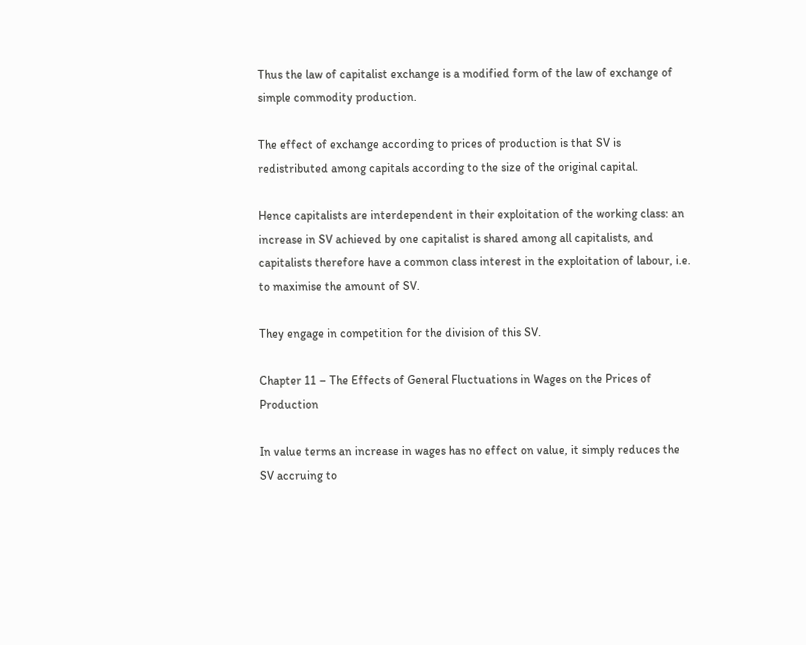Thus the law of capitalist exchange is a modified form of the law of exchange of simple commodity production.

The effect of exchange according to prices of production is that SV is redistributed among capitals according to the size of the original capital.

Hence capitalists are interdependent in their exploitation of the working class: an increase in SV achieved by one capitalist is shared among all capitalists, and capitalists therefore have a common class interest in the exploitation of labour, i.e. to maximise the amount of SV.

They engage in competition for the division of this SV.

Chapter 11 – The Effects of General Fluctuations in Wages on the Prices of Production

In value terms an increase in wages has no effect on value, it simply reduces the SV accruing to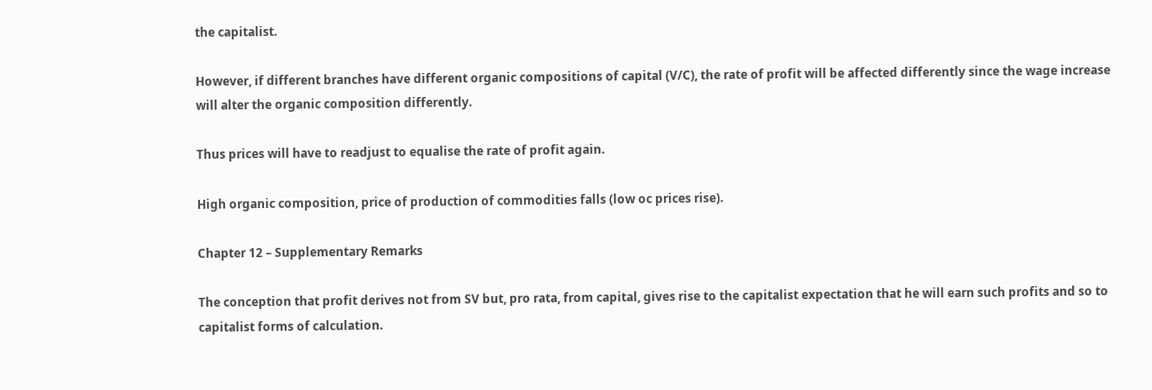the capitalist.

However, if different branches have different organic compositions of capital (V/C), the rate of profit will be affected differently since the wage increase will alter the organic composition differently.

Thus prices will have to readjust to equalise the rate of profit again.

High organic composition, price of production of commodities falls (low oc prices rise).

Chapter 12 – Supplementary Remarks

The conception that profit derives not from SV but, pro rata, from capital, gives rise to the capitalist expectation that he will earn such profits and so to capitalist forms of calculation.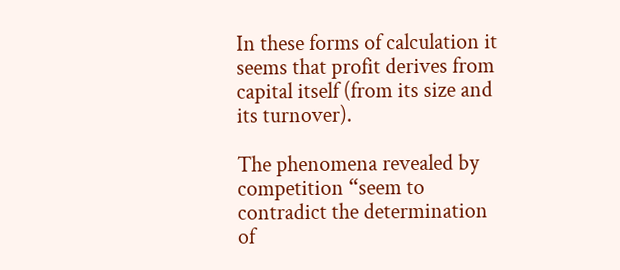In these forms of calculation it seems that profit derives from capital itself (from its size and its turnover).

The phenomena revealed by competition “seem to contradict the determination of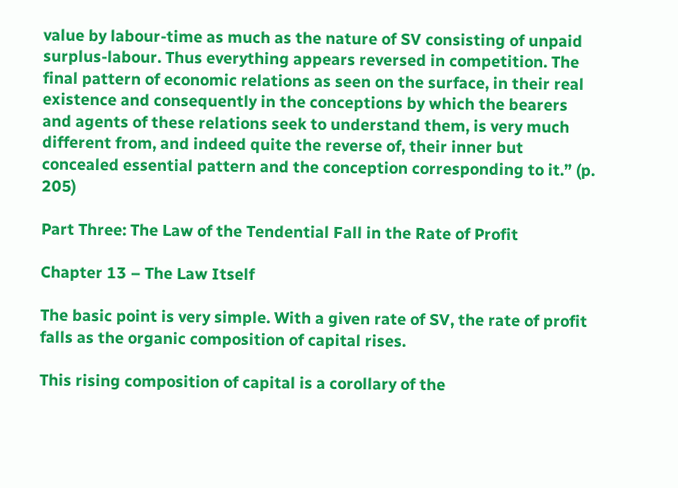value by labour-time as much as the nature of SV consisting of unpaid surplus-labour. Thus everything appears reversed in competition. The final pattern of economic relations as seen on the surface, in their real existence and consequently in the conceptions by which the bearers and agents of these relations seek to understand them, is very much different from, and indeed quite the reverse of, their inner but concealed essential pattern and the conception corresponding to it.” (p. 205)

Part Three: The Law of the Tendential Fall in the Rate of Profit

Chapter 13 – The Law Itself

The basic point is very simple. With a given rate of SV, the rate of profit falls as the organic composition of capital rises.

This rising composition of capital is a corollary of the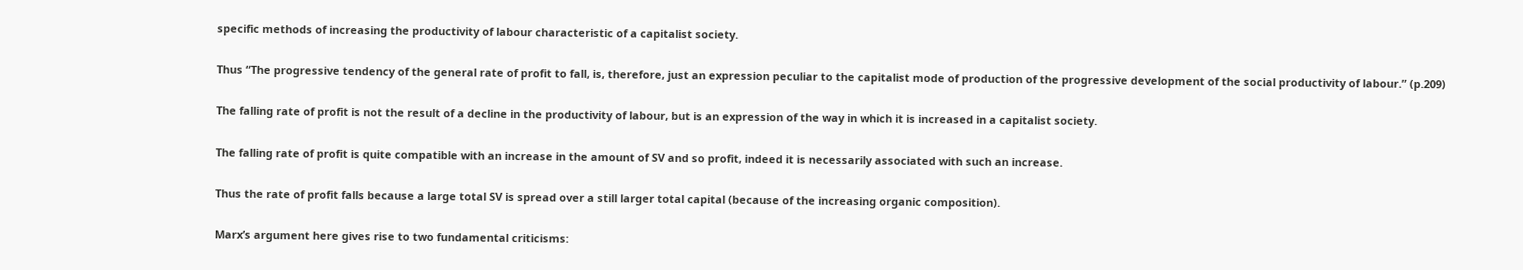specific methods of increasing the productivity of labour characteristic of a capitalist society.

Thus “The progressive tendency of the general rate of profit to fall, is, therefore, just an expression peculiar to the capitalist mode of production of the progressive development of the social productivity of labour.” (p.209)

The falling rate of profit is not the result of a decline in the productivity of labour, but is an expression of the way in which it is increased in a capitalist society.

The falling rate of profit is quite compatible with an increase in the amount of SV and so profit, indeed it is necessarily associated with such an increase.

Thus the rate of profit falls because a large total SV is spread over a still larger total capital (because of the increasing organic composition).

Marx’s argument here gives rise to two fundamental criticisms: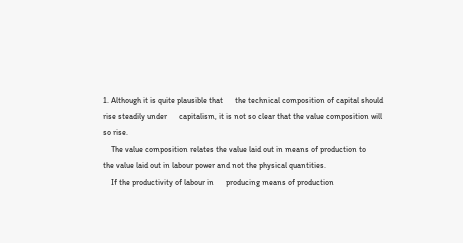1. Although it is quite plausible that      the technical composition of capital should rise steadily under      capitalism, it is not so clear that the value composition will so rise.
    The value composition relates the value laid out in means of production to      the value laid out in labour power and not the physical quantities.
    If the productivity of labour in      producing means of production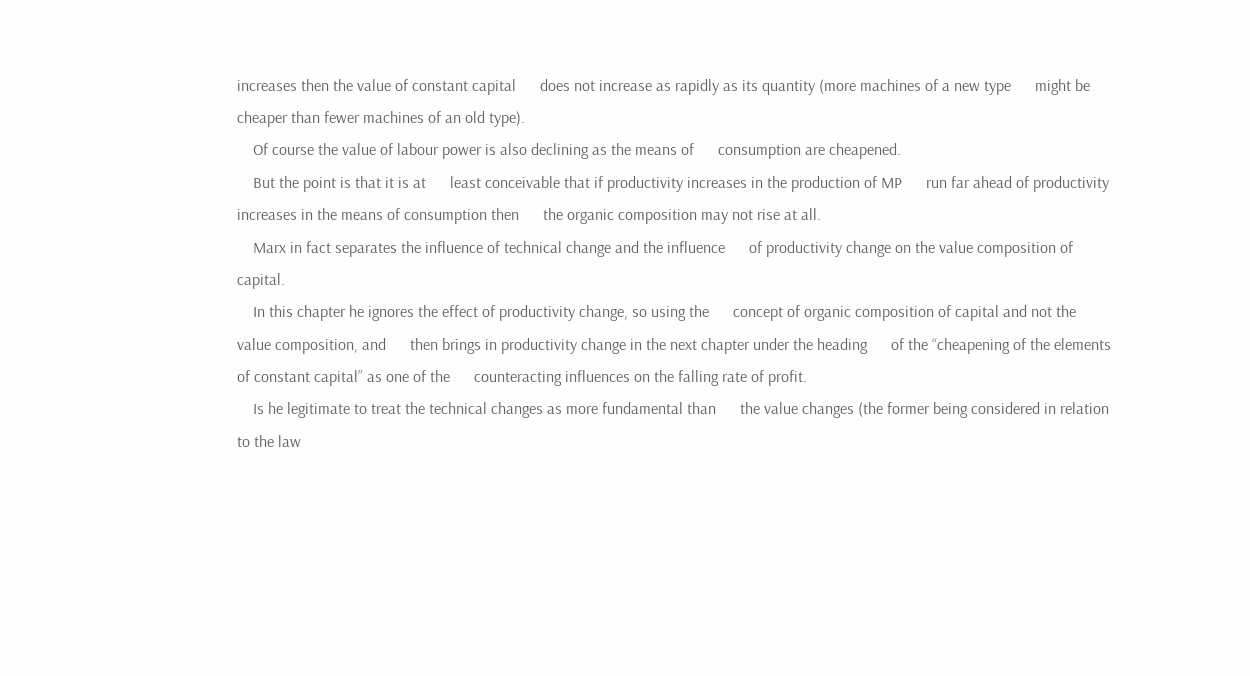increases then the value of constant capital      does not increase as rapidly as its quantity (more machines of a new type      might be cheaper than fewer machines of an old type).
    Of course the value of labour power is also declining as the means of      consumption are cheapened.
    But the point is that it is at      least conceivable that if productivity increases in the production of MP      run far ahead of productivity increases in the means of consumption then      the organic composition may not rise at all.
    Marx in fact separates the influence of technical change and the influence      of productivity change on the value composition of capital.
    In this chapter he ignores the effect of productivity change, so using the      concept of organic composition of capital and not the value composition, and      then brings in productivity change in the next chapter under the heading      of the “cheapening of the elements of constant capital” as one of the      counteracting influences on the falling rate of profit.
    Is he legitimate to treat the technical changes as more fundamental than      the value changes (the former being considered in relation to the law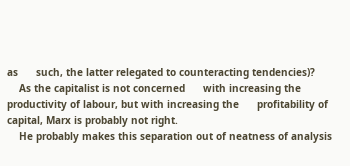as      such, the latter relegated to counteracting tendencies)?
    As the capitalist is not concerned      with increasing the productivity of labour, but with increasing the      profitability of capital, Marx is probably not right.
    He probably makes this separation out of neatness of analysis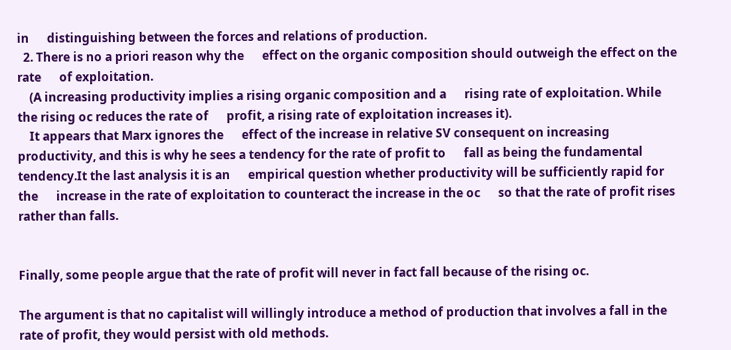in      distinguishing between the forces and relations of production.
  2. There is no a priori reason why the      effect on the organic composition should outweigh the effect on the rate      of exploitation.
    (A increasing productivity implies a rising organic composition and a      rising rate of exploitation. While the rising oc reduces the rate of      profit, a rising rate of exploitation increases it).
    It appears that Marx ignores the      effect of the increase in relative SV consequent on increasing      productivity, and this is why he sees a tendency for the rate of profit to      fall as being the fundamental tendency.It the last analysis it is an      empirical question whether productivity will be sufficiently rapid for the      increase in the rate of exploitation to counteract the increase in the oc      so that the rate of profit rises rather than falls.


Finally, some people argue that the rate of profit will never in fact fall because of the rising oc.

The argument is that no capitalist will willingly introduce a method of production that involves a fall in the rate of profit, they would persist with old methods.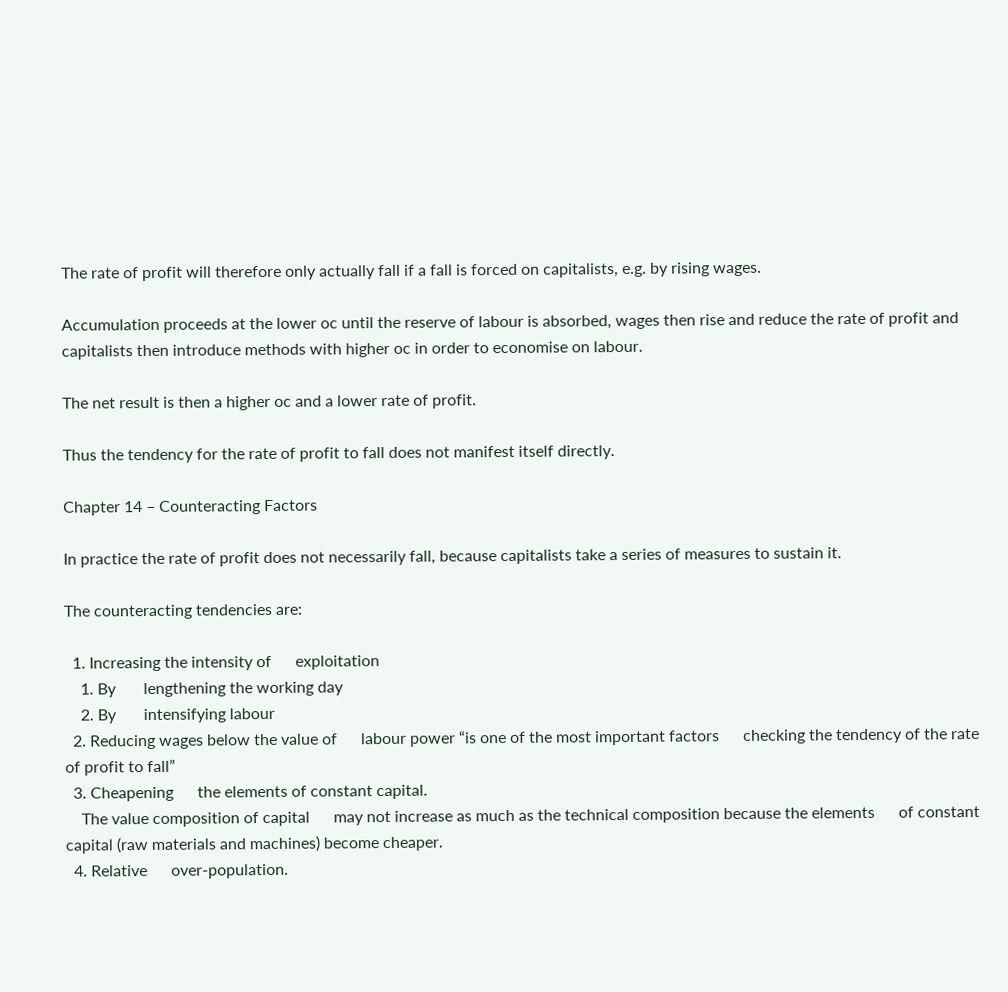The rate of profit will therefore only actually fall if a fall is forced on capitalists, e.g. by rising wages.

Accumulation proceeds at the lower oc until the reserve of labour is absorbed, wages then rise and reduce the rate of profit and capitalists then introduce methods with higher oc in order to economise on labour.

The net result is then a higher oc and a lower rate of profit.

Thus the tendency for the rate of profit to fall does not manifest itself directly.

Chapter 14 – Counteracting Factors

In practice the rate of profit does not necessarily fall, because capitalists take a series of measures to sustain it.

The counteracting tendencies are:

  1. Increasing the intensity of      exploitation
    1. By       lengthening the working day
    2. By       intensifying labour
  2. Reducing wages below the value of      labour power “is one of the most important factors      checking the tendency of the rate of profit to fall”
  3. Cheapening      the elements of constant capital.
    The value composition of capital      may not increase as much as the technical composition because the elements      of constant capital (raw materials and machines) become cheaper.
  4. Relative      over-population.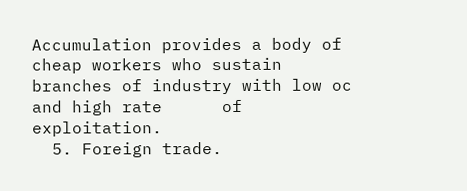Accumulation provides a body of      cheap workers who sustain branches of industry with low oc and high rate      of exploitation.
  5. Foreign trade.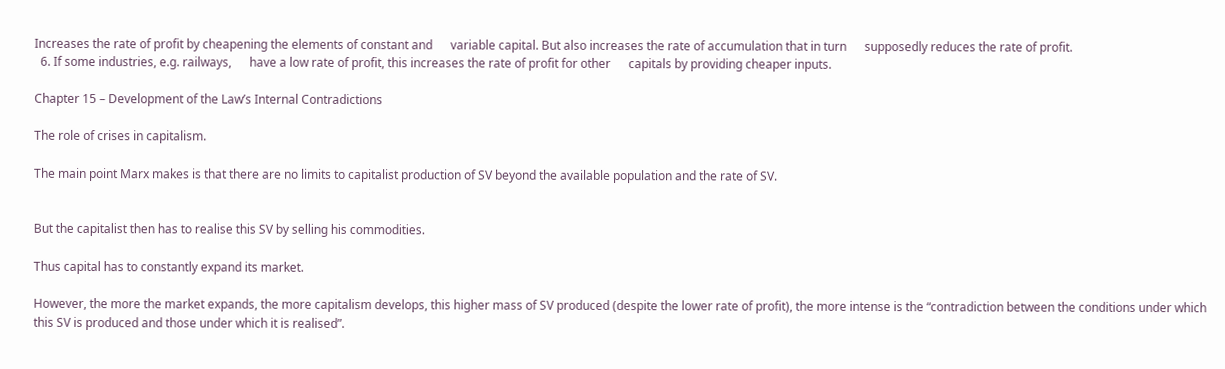Increases the rate of profit by cheapening the elements of constant and      variable capital. But also increases the rate of accumulation that in turn      supposedly reduces the rate of profit.
  6. If some industries, e.g. railways,      have a low rate of profit, this increases the rate of profit for other      capitals by providing cheaper inputs.

Chapter 15 – Development of the Law’s Internal Contradictions

The role of crises in capitalism.

The main point Marx makes is that there are no limits to capitalist production of SV beyond the available population and the rate of SV.


But the capitalist then has to realise this SV by selling his commodities.

Thus capital has to constantly expand its market.

However, the more the market expands, the more capitalism develops, this higher mass of SV produced (despite the lower rate of profit), the more intense is the “contradiction between the conditions under which this SV is produced and those under which it is realised”.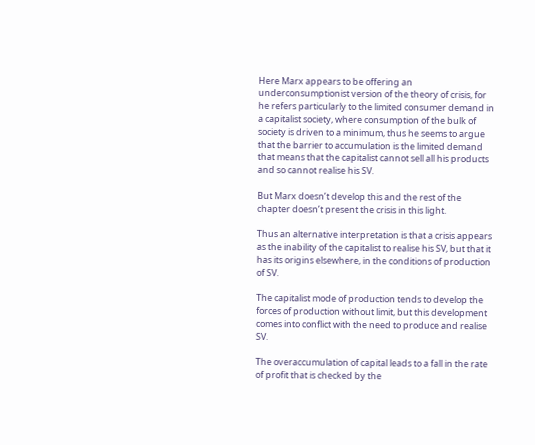Here Marx appears to be offering an underconsumptionist version of the theory of crisis, for he refers particularly to the limited consumer demand in a capitalist society, where consumption of the bulk of society is driven to a minimum, thus he seems to argue that the barrier to accumulation is the limited demand that means that the capitalist cannot sell all his products and so cannot realise his SV.

But Marx doesn’t develop this and the rest of the chapter doesn’t present the crisis in this light.

Thus an alternative interpretation is that a crisis appears as the inability of the capitalist to realise his SV, but that it has its origins elsewhere, in the conditions of production of SV.

The capitalist mode of production tends to develop the forces of production without limit, but this development comes into conflict with the need to produce and realise SV.

The overaccumulation of capital leads to a fall in the rate of profit that is checked by the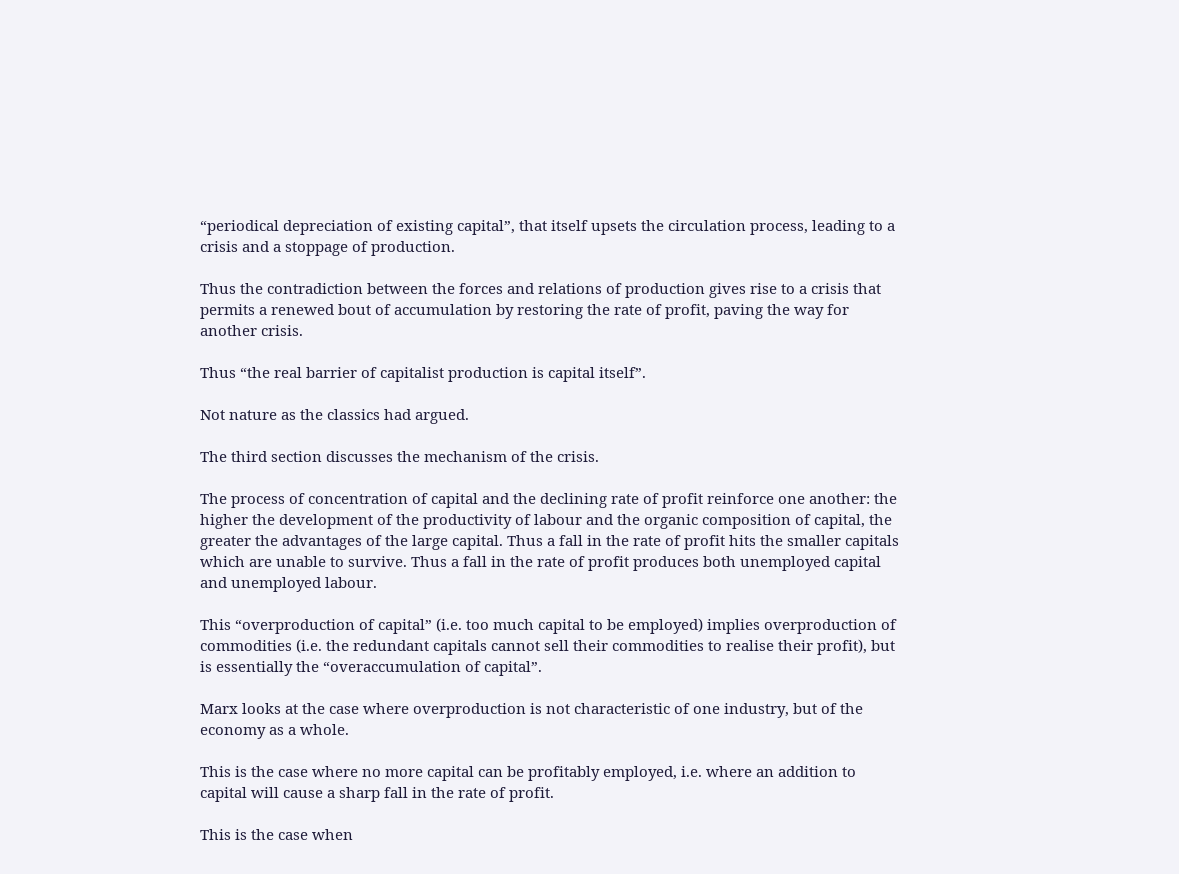“periodical depreciation of existing capital”, that itself upsets the circulation process, leading to a crisis and a stoppage of production.

Thus the contradiction between the forces and relations of production gives rise to a crisis that permits a renewed bout of accumulation by restoring the rate of profit, paving the way for another crisis.

Thus “the real barrier of capitalist production is capital itself”.

Not nature as the classics had argued.

The third section discusses the mechanism of the crisis.

The process of concentration of capital and the declining rate of profit reinforce one another: the higher the development of the productivity of labour and the organic composition of capital, the greater the advantages of the large capital. Thus a fall in the rate of profit hits the smaller capitals which are unable to survive. Thus a fall in the rate of profit produces both unemployed capital and unemployed labour.

This “overproduction of capital” (i.e. too much capital to be employed) implies overproduction of commodities (i.e. the redundant capitals cannot sell their commodities to realise their profit), but is essentially the “overaccumulation of capital”.

Marx looks at the case where overproduction is not characteristic of one industry, but of the economy as a whole.

This is the case where no more capital can be profitably employed, i.e. where an addition to capital will cause a sharp fall in the rate of profit.

This is the case when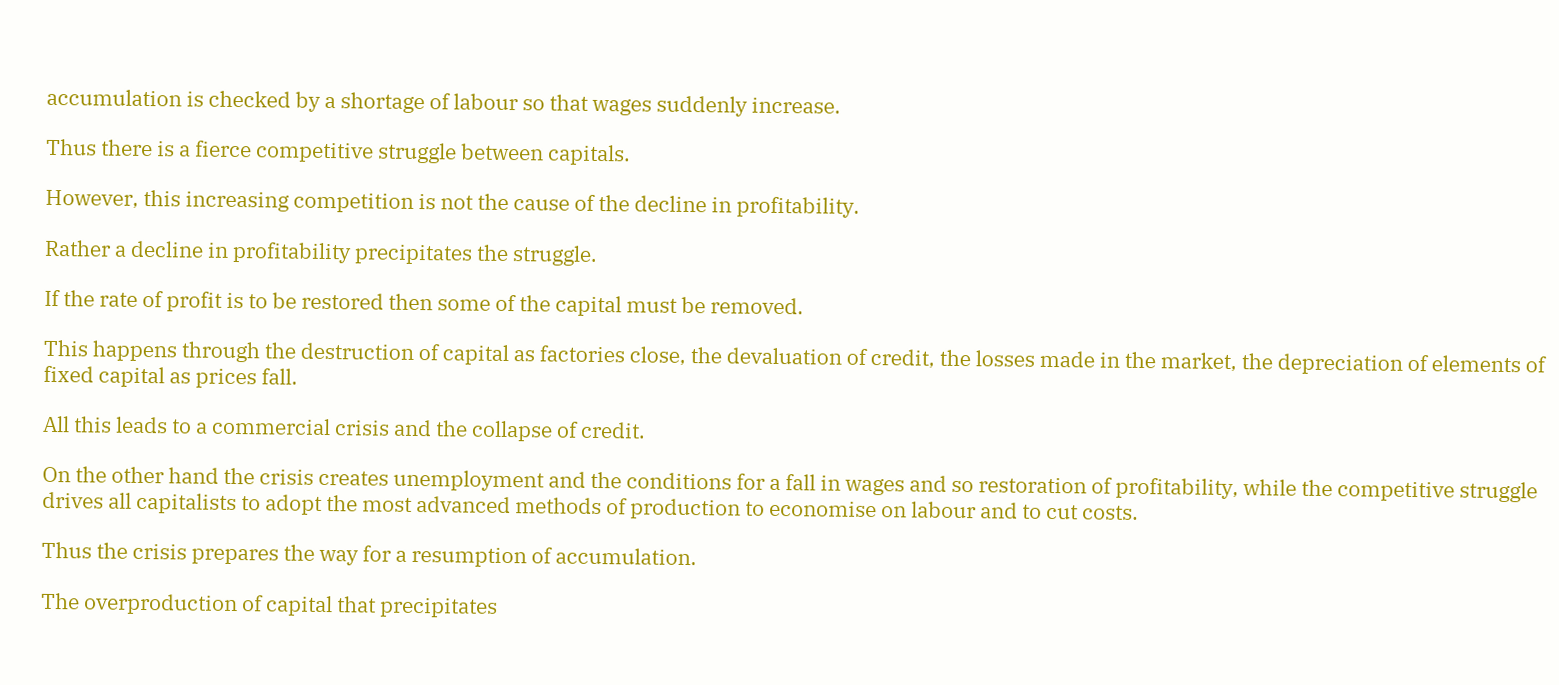accumulation is checked by a shortage of labour so that wages suddenly increase.

Thus there is a fierce competitive struggle between capitals.

However, this increasing competition is not the cause of the decline in profitability.

Rather a decline in profitability precipitates the struggle.

If the rate of profit is to be restored then some of the capital must be removed.

This happens through the destruction of capital as factories close, the devaluation of credit, the losses made in the market, the depreciation of elements of fixed capital as prices fall.

All this leads to a commercial crisis and the collapse of credit.

On the other hand the crisis creates unemployment and the conditions for a fall in wages and so restoration of profitability, while the competitive struggle drives all capitalists to adopt the most advanced methods of production to economise on labour and to cut costs.

Thus the crisis prepares the way for a resumption of accumulation.

The overproduction of capital that precipitates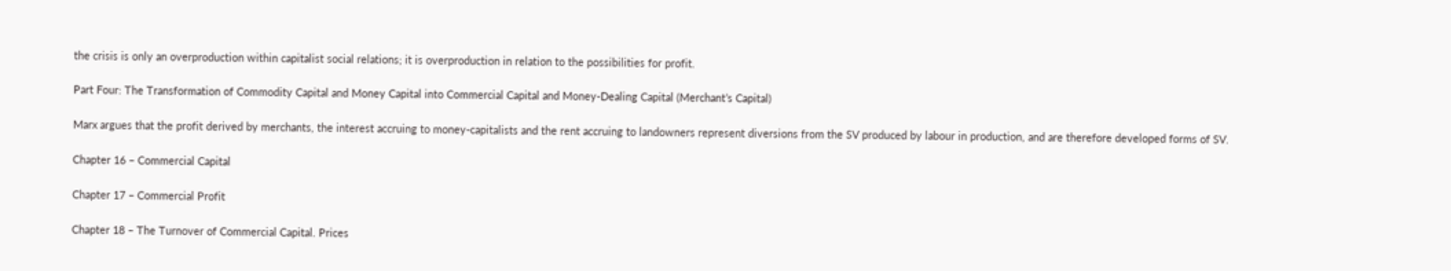the crisis is only an overproduction within capitalist social relations; it is overproduction in relation to the possibilities for profit.

Part Four: The Transformation of Commodity Capital and Money Capital into Commercial Capital and Money-Dealing Capital (Merchant’s Capital)

Marx argues that the profit derived by merchants, the interest accruing to money-capitalists and the rent accruing to landowners represent diversions from the SV produced by labour in production, and are therefore developed forms of SV.

Chapter 16 – Commercial Capital

Chapter 17 – Commercial Profit

Chapter 18 – The Turnover of Commercial Capital. Prices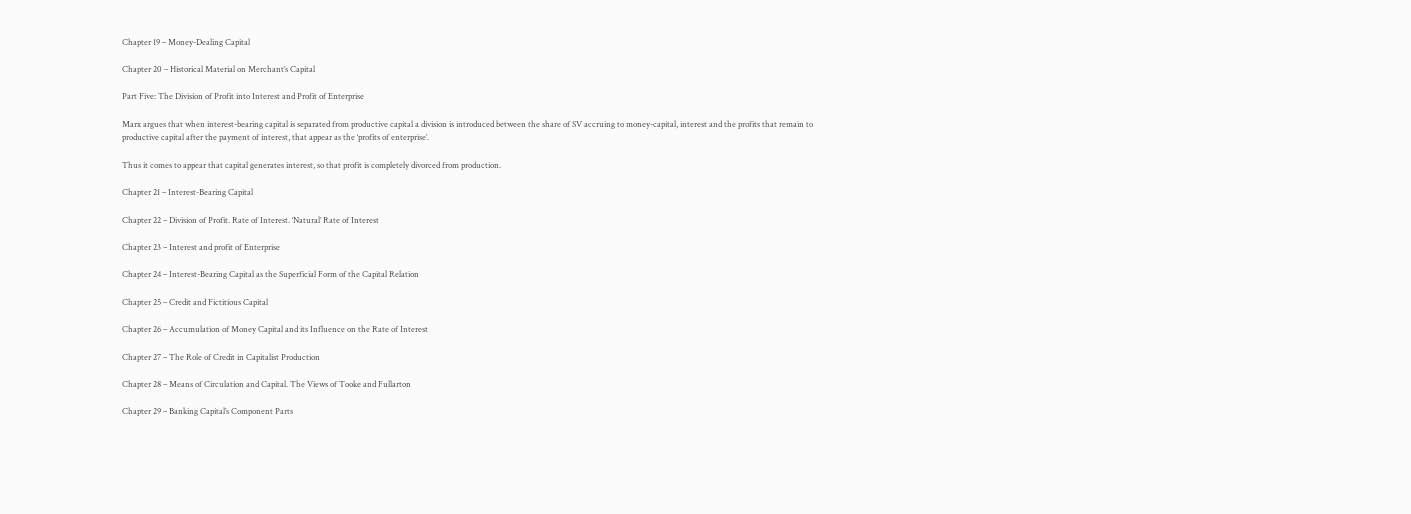Chapter 19 – Money-Dealing Capital

Chapter 20 – Historical Material on Merchant’s Capital

Part Five: The Division of Profit into Interest and Profit of Enterprise

Marx argues that when interest-bearing capital is separated from productive capital a division is introduced between the share of SV accruing to money-capital, interest and the profits that remain to productive capital after the payment of interest, that appear as the ‘profits of enterprise’.

Thus it comes to appear that capital generates interest, so that profit is completely divorced from production.

Chapter 21 – Interest-Bearing Capital

Chapter 22 – Division of Profit. Rate of Interest. ‘Natural’ Rate of Interest

Chapter 23 – Interest and profit of Enterprise

Chapter 24 – Interest-Bearing Capital as the Superficial Form of the Capital Relation

Chapter 25 – Credit and Fictitious Capital

Chapter 26 – Accumulation of Money Capital and its Influence on the Rate of Interest

Chapter 27 – The Role of Credit in Capitalist Production

Chapter 28 – Means of Circulation and Capital. The Views of Tooke and Fullarton

Chapter 29 – Banking Capital’s Component Parts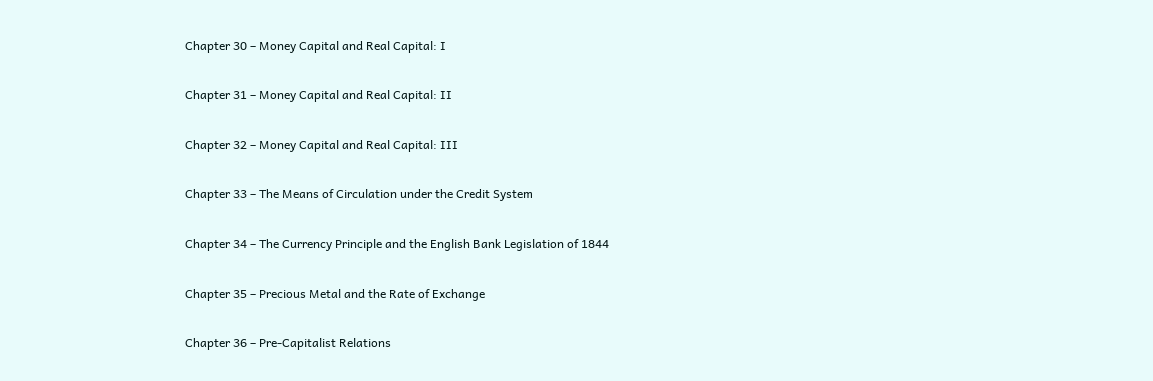Chapter 30 – Money Capital and Real Capital: I

Chapter 31 – Money Capital and Real Capital: II

Chapter 32 – Money Capital and Real Capital: III

Chapter 33 – The Means of Circulation under the Credit System

Chapter 34 – The Currency Principle and the English Bank Legislation of 1844

Chapter 35 – Precious Metal and the Rate of Exchange

Chapter 36 – Pre-Capitalist Relations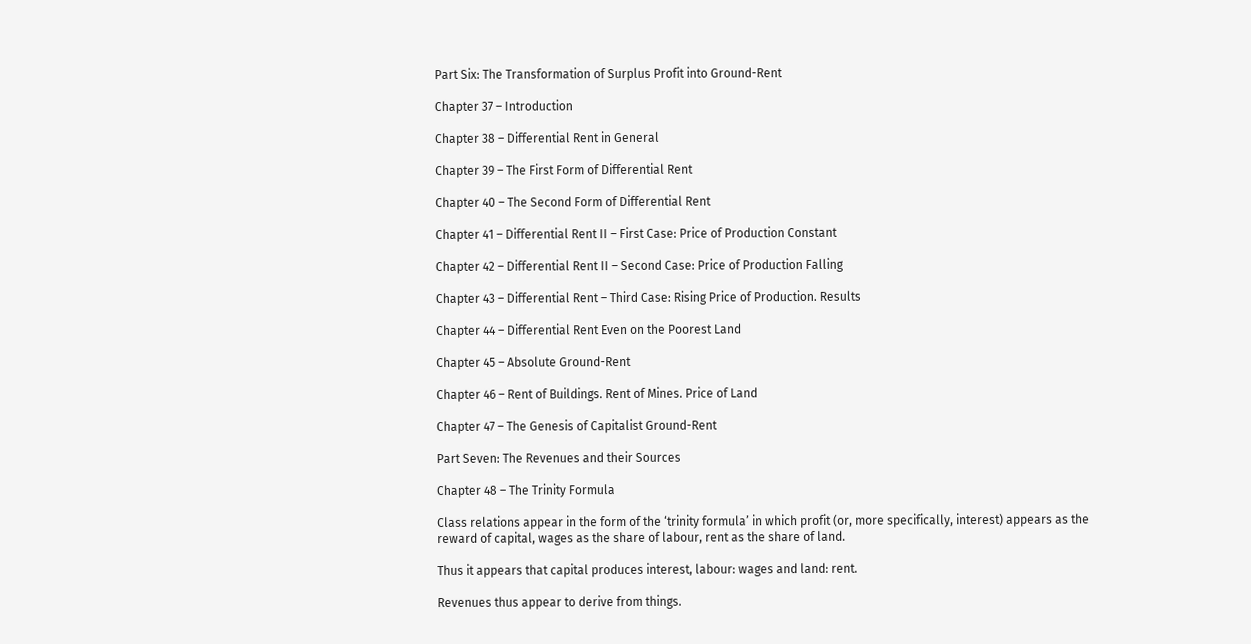Part Six: The Transformation of Surplus Profit into Ground-Rent

Chapter 37 – Introduction

Chapter 38 – Differential Rent in General

Chapter 39 – The First Form of Differential Rent

Chapter 40 – The Second Form of Differential Rent

Chapter 41 – Differential Rent II – First Case: Price of Production Constant

Chapter 42 – Differential Rent II – Second Case: Price of Production Falling

Chapter 43 – Differential Rent – Third Case: Rising Price of Production. Results

Chapter 44 – Differential Rent Even on the Poorest Land

Chapter 45 – Absolute Ground-Rent

Chapter 46 – Rent of Buildings. Rent of Mines. Price of Land

Chapter 47 – The Genesis of Capitalist Ground-Rent

Part Seven: The Revenues and their Sources

Chapter 48 – The Trinity Formula

Class relations appear in the form of the ‘trinity formula’ in which profit (or, more specifically, interest) appears as the reward of capital, wages as the share of labour, rent as the share of land.

Thus it appears that capital produces interest, labour: wages and land: rent.

Revenues thus appear to derive from things.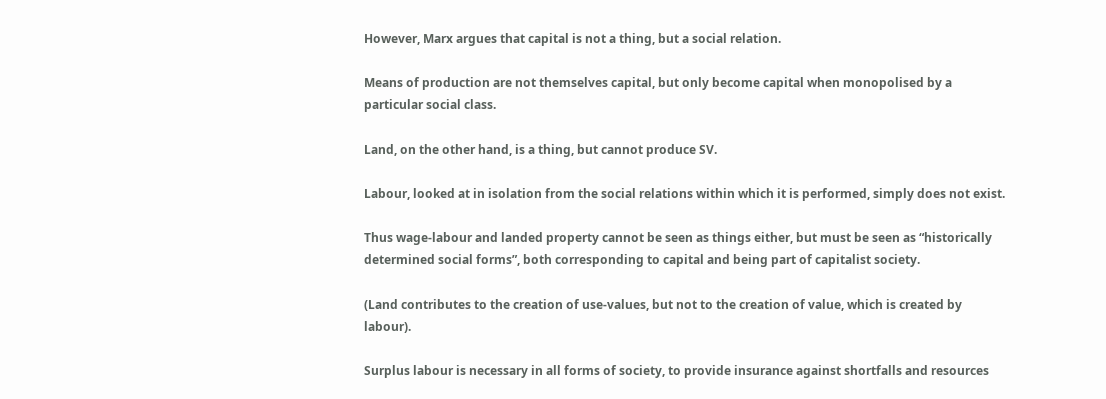However, Marx argues that capital is not a thing, but a social relation.

Means of production are not themselves capital, but only become capital when monopolised by a particular social class.

Land, on the other hand, is a thing, but cannot produce SV.

Labour, looked at in isolation from the social relations within which it is performed, simply does not exist.

Thus wage-labour and landed property cannot be seen as things either, but must be seen as “historically determined social forms”, both corresponding to capital and being part of capitalist society.

(Land contributes to the creation of use-values, but not to the creation of value, which is created by labour).

Surplus labour is necessary in all forms of society, to provide insurance against shortfalls and resources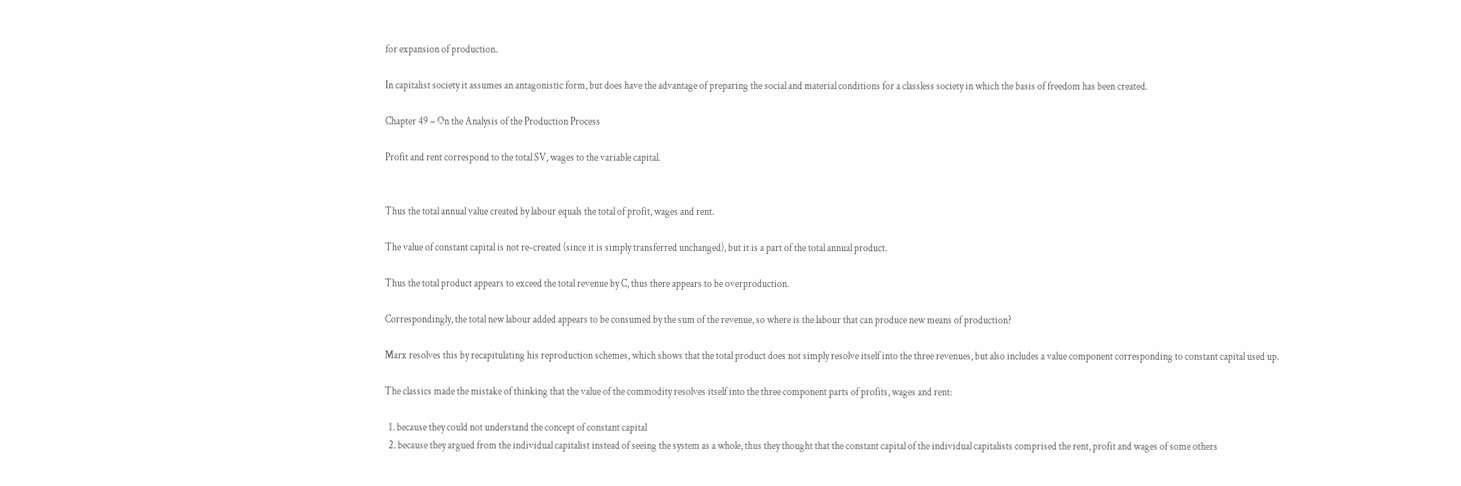for expansion of production.

In capitalist society it assumes an antagonistic form, but does have the advantage of preparing the social and material conditions for a classless society in which the basis of freedom has been created.

Chapter 49 – On the Analysis of the Production Process

Profit and rent correspond to the total SV, wages to the variable capital.


Thus the total annual value created by labour equals the total of profit, wages and rent.

The value of constant capital is not re-created (since it is simply transferred unchanged), but it is a part of the total annual product.

Thus the total product appears to exceed the total revenue by C, thus there appears to be overproduction.

Correspondingly, the total new labour added appears to be consumed by the sum of the revenue, so where is the labour that can produce new means of production?

Marx resolves this by recapitulating his reproduction schemes, which shows that the total product does not simply resolve itself into the three revenues, but also includes a value component corresponding to constant capital used up.

The classics made the mistake of thinking that the value of the commodity resolves itself into the three component parts of profits, wages and rent:

  1. because they could not understand the concept of constant capital
  2. because they argued from the individual capitalist instead of seeing the system as a whole, thus they thought that the constant capital of the individual capitalists comprised the rent, profit and wages of some others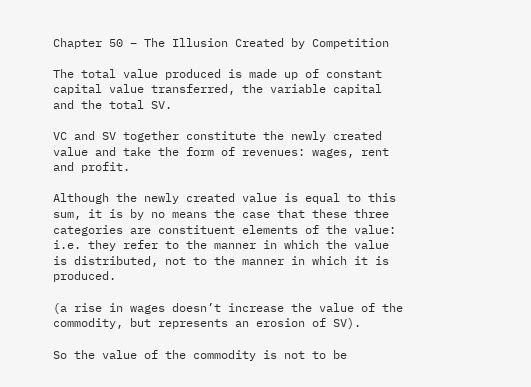Chapter 50 – The Illusion Created by Competition

The total value produced is made up of constant capital value transferred, the variable capital and the total SV.

VC and SV together constitute the newly created value and take the form of revenues: wages, rent and profit.

Although the newly created value is equal to this sum, it is by no means the case that these three categories are constituent elements of the value: i.e. they refer to the manner in which the value is distributed, not to the manner in which it is produced.

(a rise in wages doesn’t increase the value of the commodity, but represents an erosion of SV).

So the value of the commodity is not to be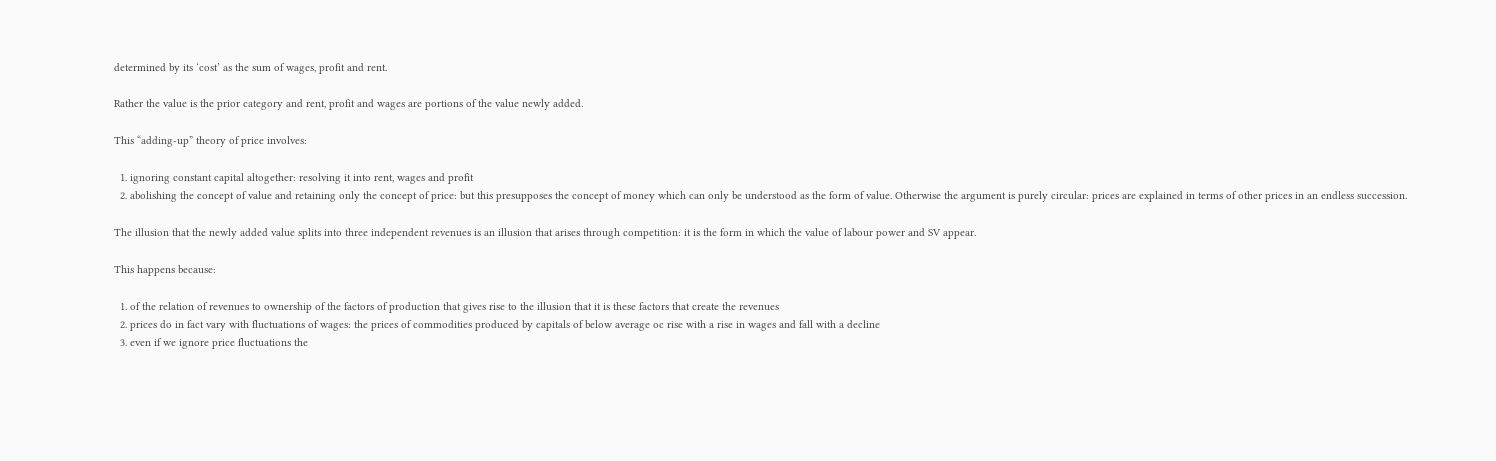determined by its ‘cost’ as the sum of wages, profit and rent.

Rather the value is the prior category and rent, profit and wages are portions of the value newly added.

This “adding-up” theory of price involves:

  1. ignoring constant capital altogether: resolving it into rent, wages and profit
  2. abolishing the concept of value and retaining only the concept of price: but this presupposes the concept of money which can only be understood as the form of value. Otherwise the argument is purely circular: prices are explained in terms of other prices in an endless succession.

The illusion that the newly added value splits into three independent revenues is an illusion that arises through competition: it is the form in which the value of labour power and SV appear.

This happens because:

  1. of the relation of revenues to ownership of the factors of production that gives rise to the illusion that it is these factors that create the revenues
  2. prices do in fact vary with fluctuations of wages: the prices of commodities produced by capitals of below average oc rise with a rise in wages and fall with a decline
  3. even if we ignore price fluctuations the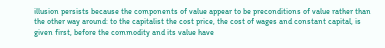illusion persists because the components of value appear to be preconditions of value rather than the other way around: to the capitalist the cost price, the cost of wages and constant capital, is given first, before the commodity and its value have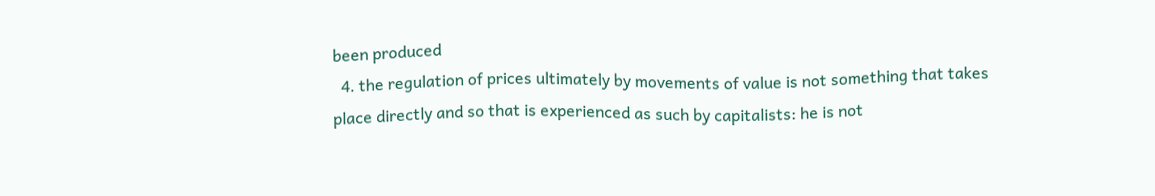been produced
  4. the regulation of prices ultimately by movements of value is not something that takes place directly and so that is experienced as such by capitalists: he is not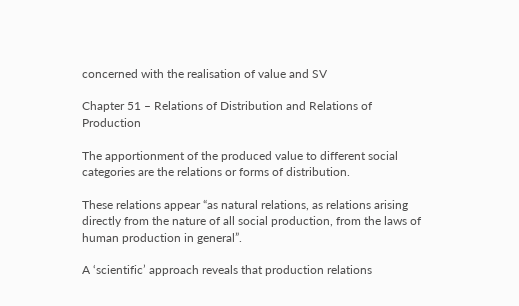concerned with the realisation of value and SV

Chapter 51 – Relations of Distribution and Relations of Production

The apportionment of the produced value to different social categories are the relations or forms of distribution.

These relations appear “as natural relations, as relations arising directly from the nature of all social production, from the laws of human production in general”.

A ‘scientific’ approach reveals that production relations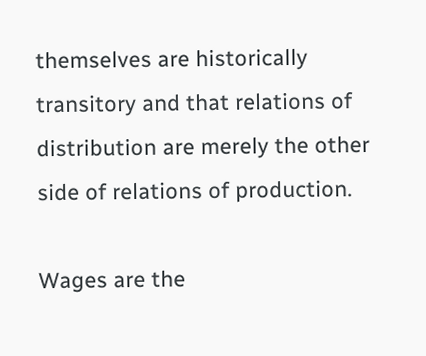themselves are historically transitory and that relations of distribution are merely the other side of relations of production.

Wages are the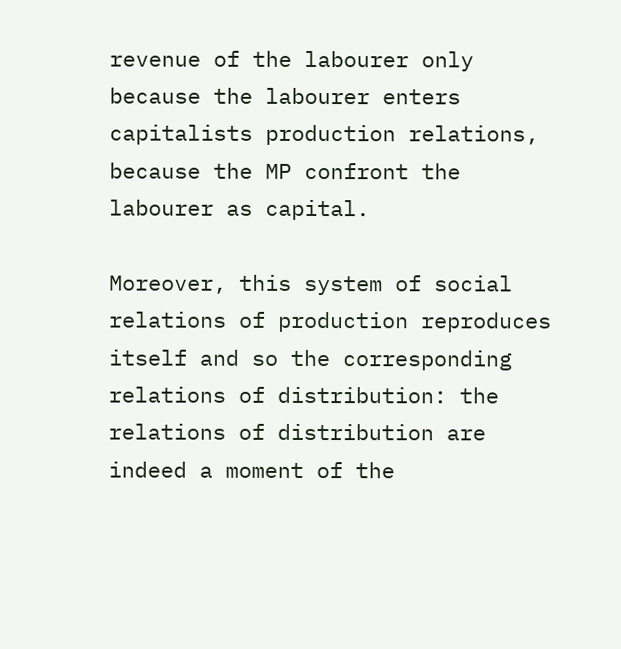revenue of the labourer only because the labourer enters capitalists production relations, because the MP confront the labourer as capital.

Moreover, this system of social relations of production reproduces itself and so the corresponding relations of distribution: the relations of distribution are indeed a moment of the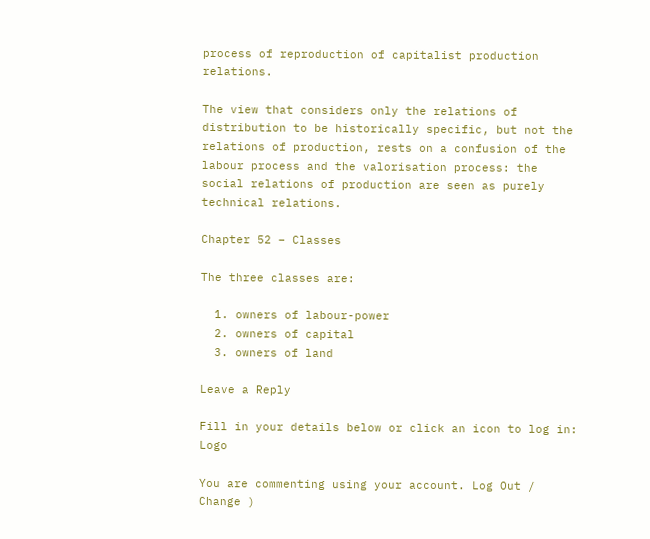process of reproduction of capitalist production relations.

The view that considers only the relations of distribution to be historically specific, but not the relations of production, rests on a confusion of the labour process and the valorisation process: the social relations of production are seen as purely technical relations.

Chapter 52 – Classes

The three classes are:

  1. owners of labour-power
  2. owners of capital
  3. owners of land

Leave a Reply

Fill in your details below or click an icon to log in: Logo

You are commenting using your account. Log Out /  Change )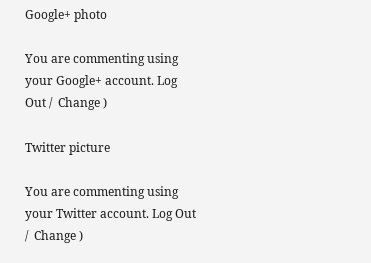Google+ photo

You are commenting using your Google+ account. Log Out /  Change )

Twitter picture

You are commenting using your Twitter account. Log Out /  Change )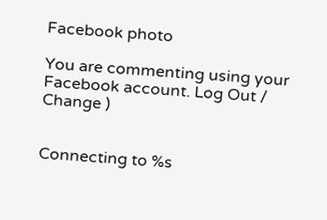Facebook photo

You are commenting using your Facebook account. Log Out /  Change )


Connecting to %s